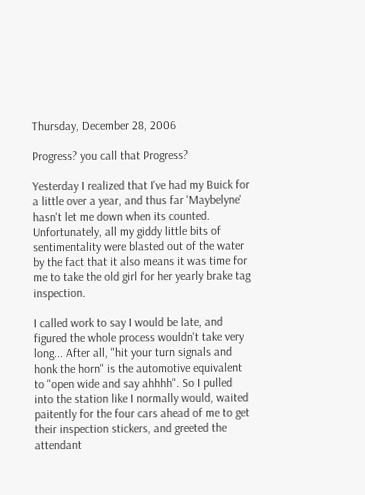Thursday, December 28, 2006

Progress? you call that Progress?

Yesterday I realized that I've had my Buick for a little over a year, and thus far 'Maybelyne' hasn't let me down when its counted. Unfortunately, all my giddy little bits of sentimentality were blasted out of the water by the fact that it also means it was time for me to take the old girl for her yearly brake tag inspection.

I called work to say I would be late, and figured the whole process wouldn't take very long... After all, "hit your turn signals and honk the horn" is the automotive equivalent to "open wide and say ahhhh". So I pulled into the station like I normally would, waited paitently for the four cars ahead of me to get their inspection stickers, and greeted the attendant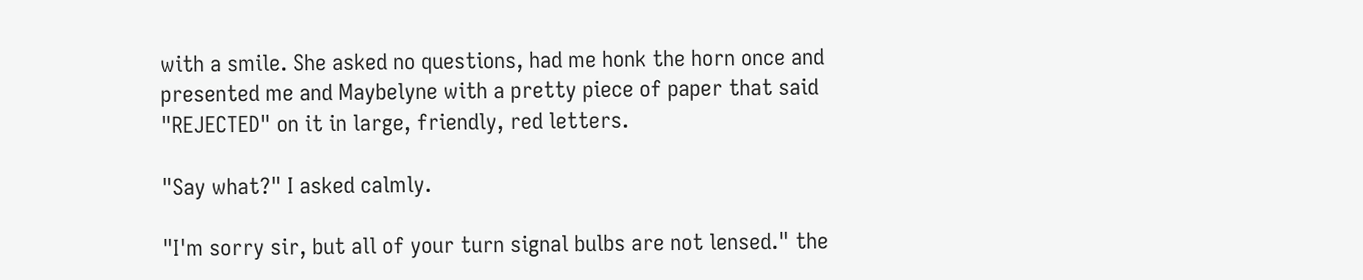with a smile. She asked no questions, had me honk the horn once and presented me and Maybelyne with a pretty piece of paper that said "REJECTED" on it in large, friendly, red letters.

"Say what?" I asked calmly.

"I'm sorry sir, but all of your turn signal bulbs are not lensed." the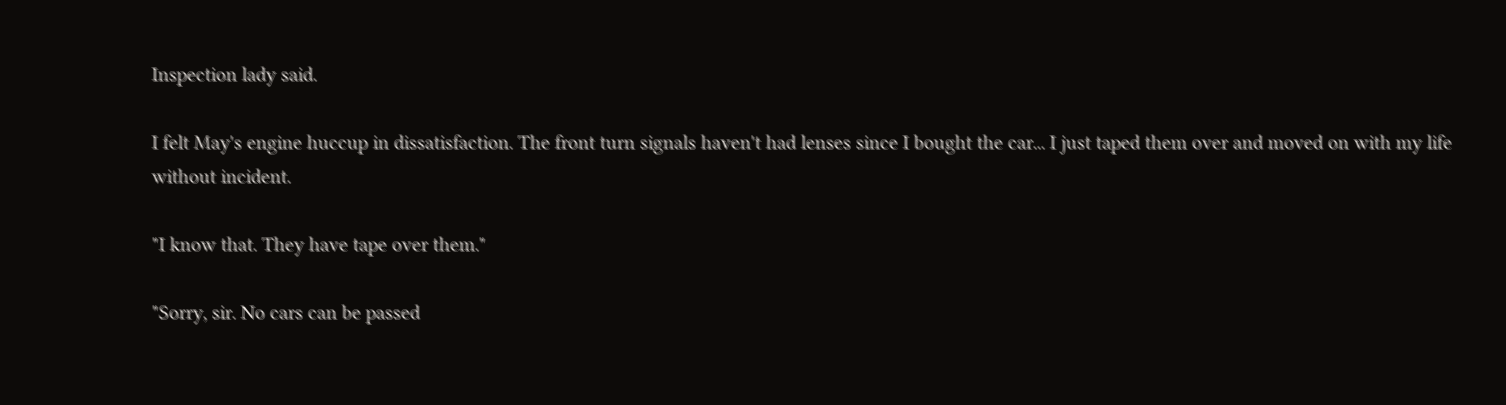Inspection lady said.

I felt May's engine huccup in dissatisfaction. The front turn signals haven't had lenses since I bought the car... I just taped them over and moved on with my life without incident.

"I know that. They have tape over them."

"Sorry, sir. No cars can be passed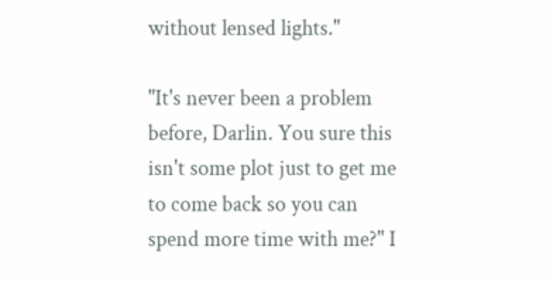without lensed lights."

"It's never been a problem before, Darlin. You sure this isn't some plot just to get me to come back so you can spend more time with me?" I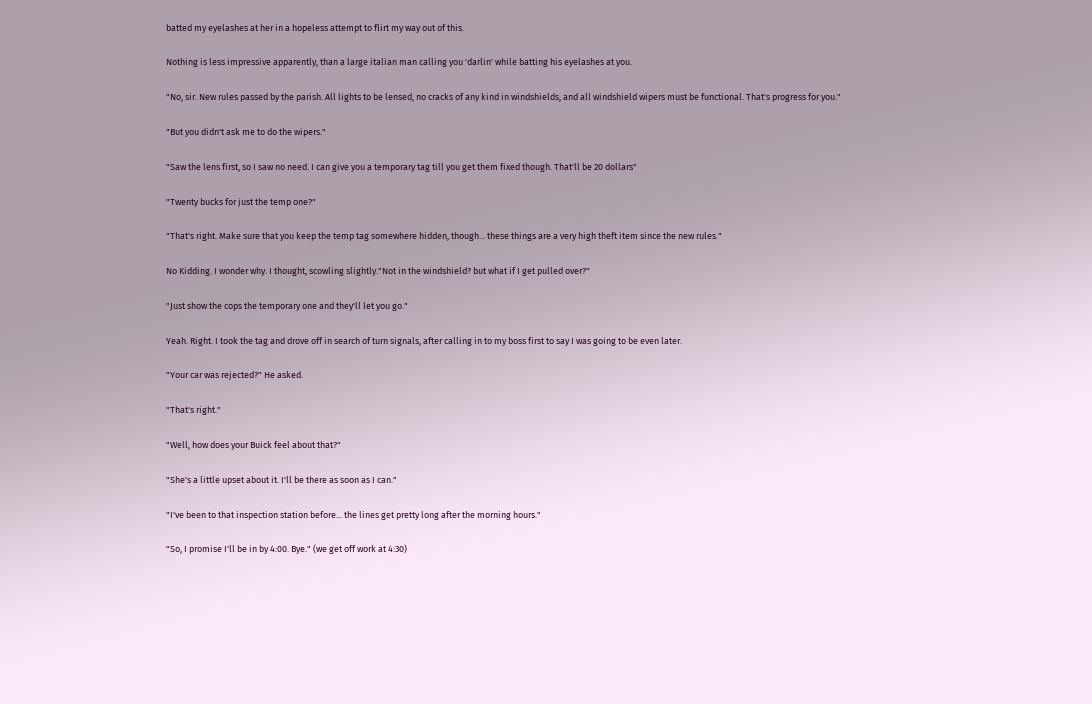batted my eyelashes at her in a hopeless attempt to flirt my way out of this.

Nothing is less impressive apparently, than a large italian man calling you 'darlin' while batting his eyelashes at you.

"No, sir. New rules passed by the parish. All lights to be lensed, no cracks of any kind in windshields, and all windshield wipers must be functional. That's progress for you."

"But you didn't ask me to do the wipers."

"Saw the lens first, so I saw no need. I can give you a temporary tag till you get them fixed though. That'll be 20 dollars"

"Twenty bucks for just the temp one?"

"That's right. Make sure that you keep the temp tag somewhere hidden, though... these things are a very high theft item since the new rules."

No Kidding. I wonder why. I thought, scowling slightly."Not in the windshield? but what if I get pulled over?"

"Just show the cops the temporary one and they'll let you go."

Yeah. Right. I took the tag and drove off in search of turn signals, after calling in to my boss first to say I was going to be even later.

"Your car was rejected?" He asked.

"That's right."

"Well, how does your Buick feel about that?"

"She's a little upset about it. I'll be there as soon as I can."

"I've been to that inspection station before... the lines get pretty long after the morning hours."

"So, I promise I'll be in by 4:00. Bye." (we get off work at 4:30)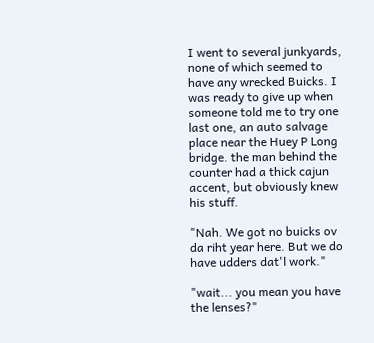I went to several junkyards, none of which seemed to have any wrecked Buicks. I was ready to give up when someone told me to try one last one, an auto salvage place near the Huey P Long bridge. the man behind the counter had a thick cajun accent, but obviously knew his stuff.

"Nah. We got no buicks ov da riht year here. But we do have udders dat'l work."

"wait... you mean you have the lenses?"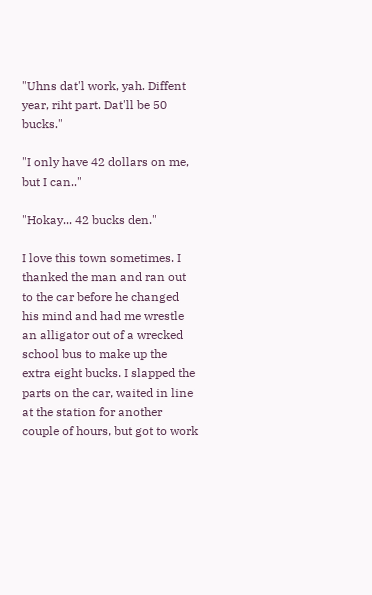"Uhns dat'l work, yah. Diffent year, riht part. Dat'll be 50 bucks."

"I only have 42 dollars on me, but I can.."

"Hokay... 42 bucks den."

I love this town sometimes. I thanked the man and ran out to the car before he changed his mind and had me wrestle an alligator out of a wrecked school bus to make up the extra eight bucks. I slapped the parts on the car, waited in line at the station for another couple of hours, but got to work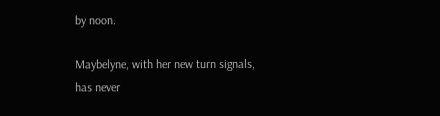by noon.

Maybelyne, with her new turn signals, has never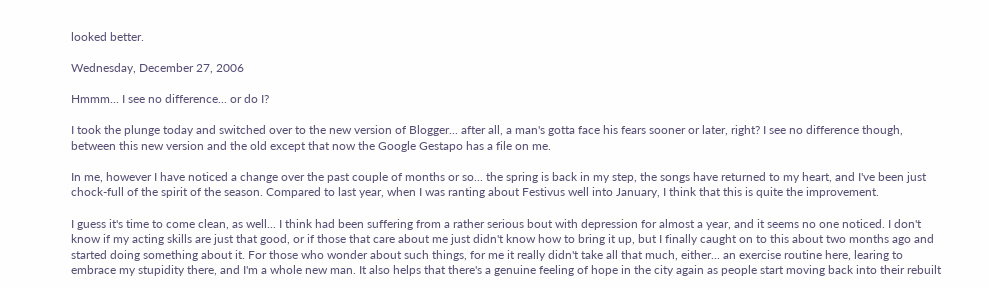looked better.

Wednesday, December 27, 2006

Hmmm... I see no difference... or do I?

I took the plunge today and switched over to the new version of Blogger... after all, a man's gotta face his fears sooner or later, right? I see no difference though, between this new version and the old except that now the Google Gestapo has a file on me.

In me, however I have noticed a change over the past couple of months or so... the spring is back in my step, the songs have returned to my heart, and I've been just chock-full of the spirit of the season. Compared to last year, when I was ranting about Festivus well into January, I think that this is quite the improvement.

I guess it's time to come clean, as well... I think had been suffering from a rather serious bout with depression for almost a year, and it seems no one noticed. I don't know if my acting skills are just that good, or if those that care about me just didn't know how to bring it up, but I finally caught on to this about two months ago and started doing something about it. For those who wonder about such things, for me it really didn't take all that much, either... an exercise routine here, learing to embrace my stupidity there, and I'm a whole new man. It also helps that there's a genuine feeling of hope in the city again as people start moving back into their rebuilt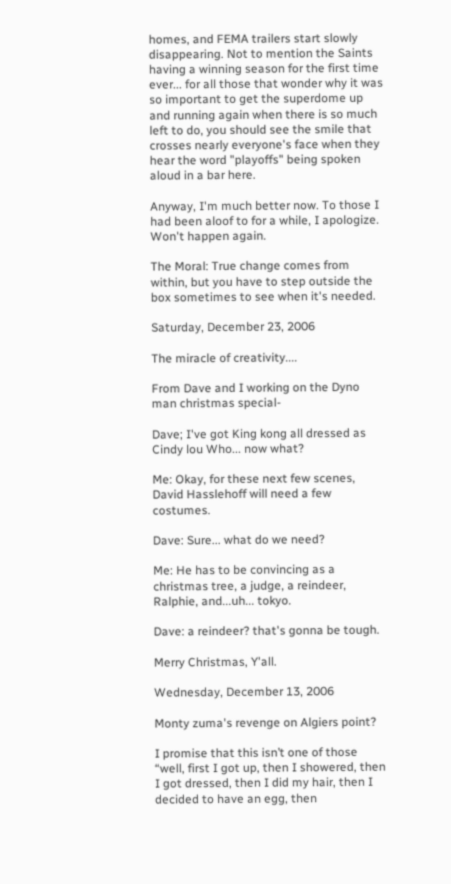homes, and FEMA trailers start slowly disappearing. Not to mention the Saints having a winning season for the first time ever... for all those that wonder why it was so important to get the superdome up and running again when there is so much left to do, you should see the smile that crosses nearly everyone's face when they hear the word "playoffs" being spoken aloud in a bar here.

Anyway, I'm much better now. To those I had been aloof to for a while, I apologize. Won't happen again.

The Moral: True change comes from within, but you have to step outside the box sometimes to see when it's needed.

Saturday, December 23, 2006

The miracle of creativity....

From Dave and I working on the Dyno man christmas special-

Dave; I've got King kong all dressed as Cindy lou Who... now what?

Me: Okay, for these next few scenes, David Hasslehoff will need a few costumes.

Dave: Sure... what do we need?

Me: He has to be convincing as a christmas tree, a judge, a reindeer, Ralphie, and...uh... tokyo.

Dave: a reindeer? that's gonna be tough.

Merry Christmas, Y'all.

Wednesday, December 13, 2006

Monty zuma's revenge on Algiers point?

I promise that this isn’t one of those “well, first I got up, then I showered, then I got dressed, then I did my hair, then I decided to have an egg, then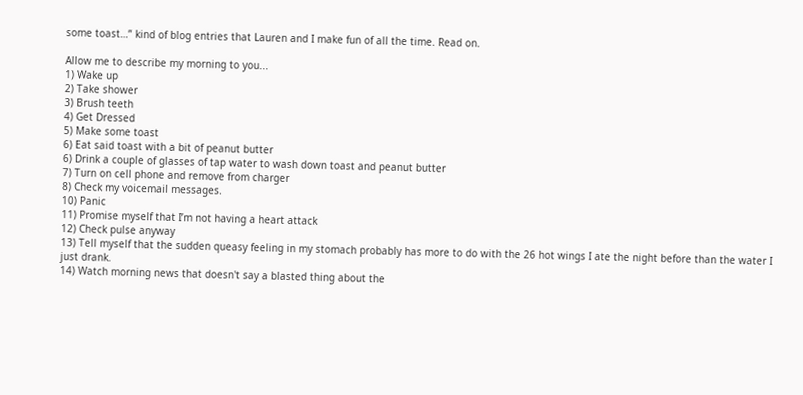some toast…” kind of blog entries that Lauren and I make fun of all the time. Read on.

Allow me to describe my morning to you...
1) Wake up
2) Take shower
3) Brush teeth
4) Get Dressed
5) Make some toast
6) Eat said toast with a bit of peanut butter
6) Drink a couple of glasses of tap water to wash down toast and peanut butter
7) Turn on cell phone and remove from charger
8) Check my voicemail messages.
10) Panic
11) Promise myself that I’m not having a heart attack
12) Check pulse anyway
13) Tell myself that the sudden queasy feeling in my stomach probably has more to do with the 26 hot wings I ate the night before than the water I just drank.
14) Watch morning news that doesn't say a blasted thing about the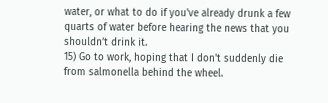water, or what to do if you've already drunk a few quarts of water before hearing the news that you shouldn’t drink it.
15) Go to work, hoping that I don't suddenly die from salmonella behind the wheel.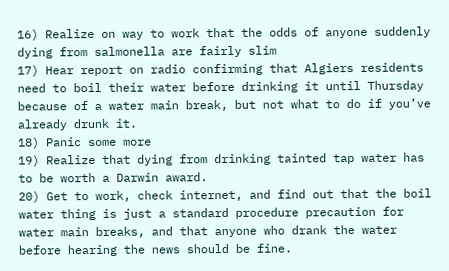16) Realize on way to work that the odds of anyone suddenly dying from salmonella are fairly slim
17) Hear report on radio confirming that Algiers residents need to boil their water before drinking it until Thursday because of a water main break, but not what to do if you’ve already drunk it.
18) Panic some more
19) Realize that dying from drinking tainted tap water has to be worth a Darwin award.
20) Get to work, check internet, and find out that the boil water thing is just a standard procedure precaution for water main breaks, and that anyone who drank the water before hearing the news should be fine.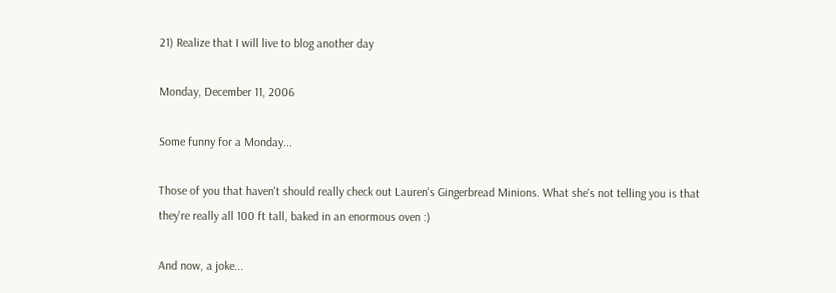21) Realize that I will live to blog another day

Monday, December 11, 2006

Some funny for a Monday...

Those of you that haven't should really check out Lauren's Gingerbread Minions. What she's not telling you is that they're really all 100 ft tall, baked in an enormous oven :)

And now, a joke...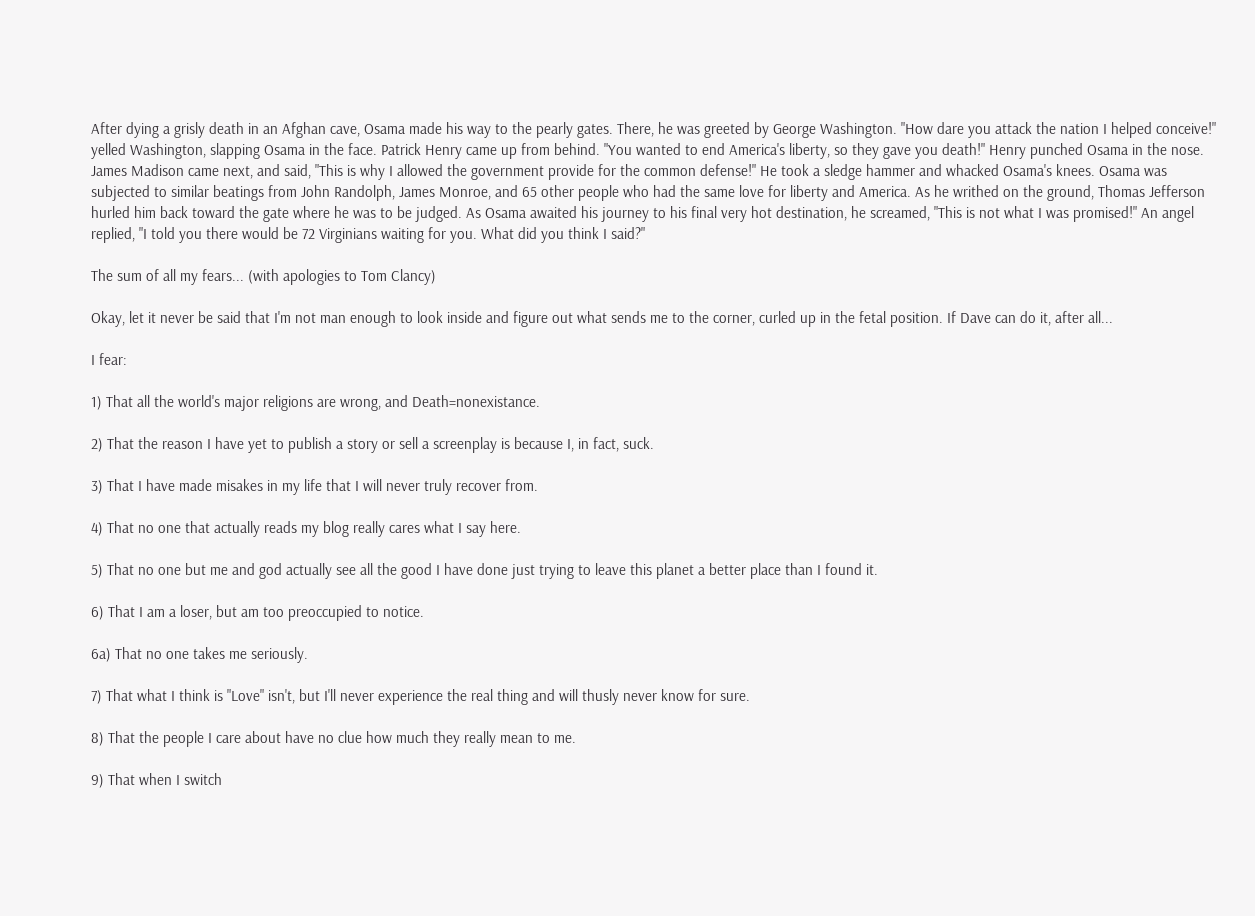After dying a grisly death in an Afghan cave, Osama made his way to the pearly gates. There, he was greeted by George Washington. "How dare you attack the nation I helped conceive!" yelled Washington, slapping Osama in the face. Patrick Henry came up from behind. "You wanted to end America's liberty, so they gave you death!" Henry punched Osama in the nose. James Madison came next, and said, "This is why I allowed the government provide for the common defense!" He took a sledge hammer and whacked Osama's knees. Osama was subjected to similar beatings from John Randolph, James Monroe, and 65 other people who had the same love for liberty and America. As he writhed on the ground, Thomas Jefferson hurled him back toward the gate where he was to be judged. As Osama awaited his journey to his final very hot destination, he screamed, "This is not what I was promised!" An angel replied, "I told you there would be 72 Virginians waiting for you. What did you think I said?"

The sum of all my fears... (with apologies to Tom Clancy)

Okay, let it never be said that I'm not man enough to look inside and figure out what sends me to the corner, curled up in the fetal position. If Dave can do it, after all...

I fear:

1) That all the world's major religions are wrong, and Death=nonexistance.

2) That the reason I have yet to publish a story or sell a screenplay is because I, in fact, suck.

3) That I have made misakes in my life that I will never truly recover from.

4) That no one that actually reads my blog really cares what I say here.

5) That no one but me and god actually see all the good I have done just trying to leave this planet a better place than I found it.

6) That I am a loser, but am too preoccupied to notice.

6a) That no one takes me seriously.

7) That what I think is "Love" isn't, but I'll never experience the real thing and will thusly never know for sure.

8) That the people I care about have no clue how much they really mean to me.

9) That when I switch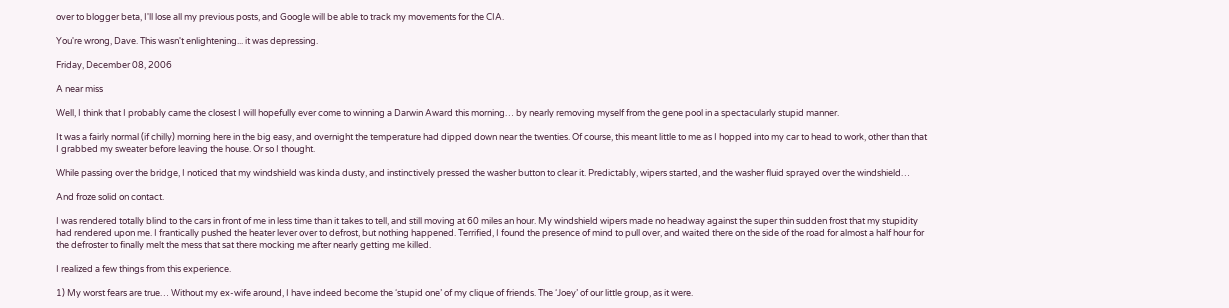over to blogger beta, I'll lose all my previous posts, and Google will be able to track my movements for the CIA.

You're wrong, Dave. This wasn't enlightening... it was depressing.

Friday, December 08, 2006

A near miss

Well, I think that I probably came the closest I will hopefully ever come to winning a Darwin Award this morning… by nearly removing myself from the gene pool in a spectacularly stupid manner.

It was a fairly normal (if chilly) morning here in the big easy, and overnight the temperature had dipped down near the twenties. Of course, this meant little to me as I hopped into my car to head to work, other than that I grabbed my sweater before leaving the house. Or so I thought.

While passing over the bridge, I noticed that my windshield was kinda dusty, and instinctively pressed the washer button to clear it. Predictably, wipers started, and the washer fluid sprayed over the windshield…

And froze solid on contact.

I was rendered totally blind to the cars in front of me in less time than it takes to tell, and still moving at 60 miles an hour. My windshield wipers made no headway against the super thin sudden frost that my stupidity had rendered upon me. I frantically pushed the heater lever over to defrost, but nothing happened. Terrified, I found the presence of mind to pull over, and waited there on the side of the road for almost a half hour for the defroster to finally melt the mess that sat there mocking me after nearly getting me killed.

I realized a few things from this experience.

1) My worst fears are true… Without my ex-wife around, I have indeed become the ‘stupid one’ of my clique of friends. The ‘Joey’ of our little group, as it were.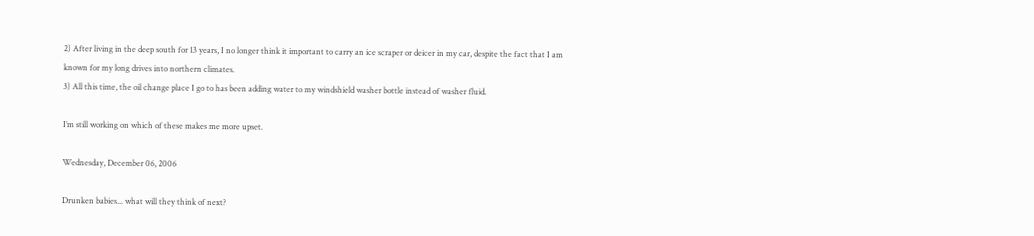2) After living in the deep south for 13 years, I no longer think it important to carry an ice scraper or deicer in my car, despite the fact that I am known for my long drives into northern climates.
3) All this time, the oil change place I go to has been adding water to my windshield washer bottle instead of washer fluid.

I’m still working on which of these makes me more upset.

Wednesday, December 06, 2006

Drunken babies... what will they think of next?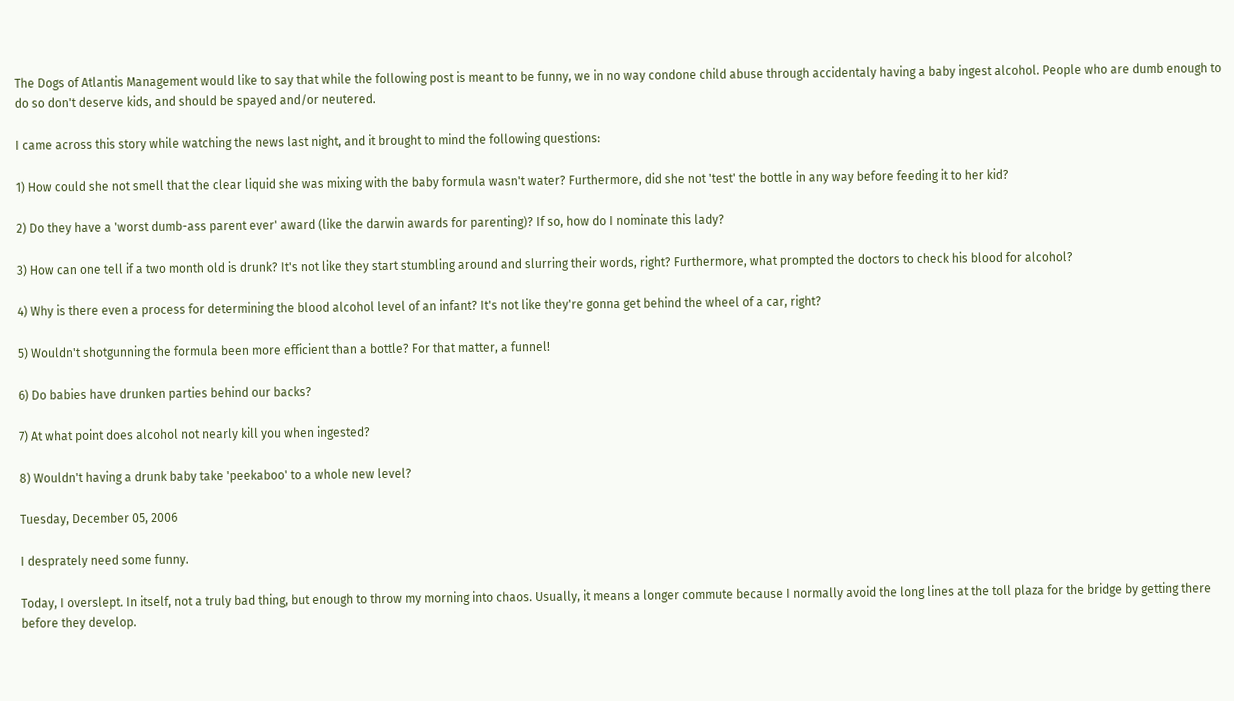The Dogs of Atlantis Management would like to say that while the following post is meant to be funny, we in no way condone child abuse through accidentaly having a baby ingest alcohol. People who are dumb enough to do so don't deserve kids, and should be spayed and/or neutered.

I came across this story while watching the news last night, and it brought to mind the following questions:

1) How could she not smell that the clear liquid she was mixing with the baby formula wasn't water? Furthermore, did she not 'test' the bottle in any way before feeding it to her kid?

2) Do they have a 'worst dumb-ass parent ever' award (like the darwin awards for parenting)? If so, how do I nominate this lady?

3) How can one tell if a two month old is drunk? It's not like they start stumbling around and slurring their words, right? Furthermore, what prompted the doctors to check his blood for alcohol?

4) Why is there even a process for determining the blood alcohol level of an infant? It's not like they're gonna get behind the wheel of a car, right?

5) Wouldn't shotgunning the formula been more efficient than a bottle? For that matter, a funnel!

6) Do babies have drunken parties behind our backs?

7) At what point does alcohol not nearly kill you when ingested?

8) Wouldn't having a drunk baby take 'peekaboo' to a whole new level?

Tuesday, December 05, 2006

I desprately need some funny.

Today, I overslept. In itself, not a truly bad thing, but enough to throw my morning into chaos. Usually, it means a longer commute because I normally avoid the long lines at the toll plaza for the bridge by getting there before they develop.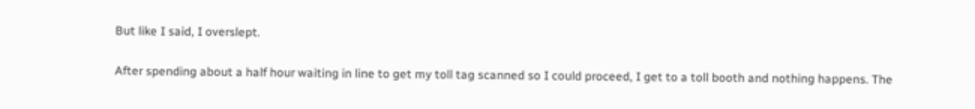But like I said, I overslept.

After spending about a half hour waiting in line to get my toll tag scanned so I could proceed, I get to a toll booth and nothing happens. The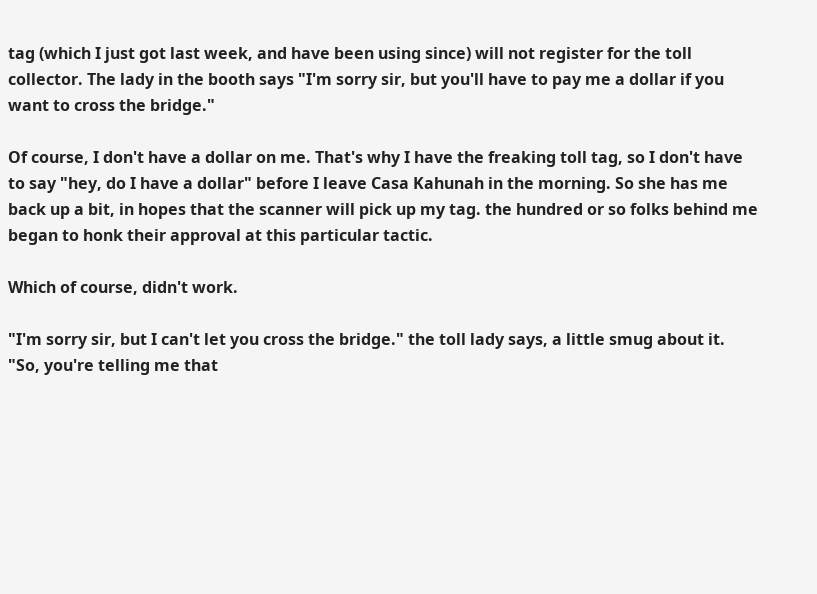tag (which I just got last week, and have been using since) will not register for the toll collector. The lady in the booth says "I'm sorry sir, but you'll have to pay me a dollar if you want to cross the bridge."

Of course, I don't have a dollar on me. That's why I have the freaking toll tag, so I don't have to say "hey, do I have a dollar" before I leave Casa Kahunah in the morning. So she has me back up a bit, in hopes that the scanner will pick up my tag. the hundred or so folks behind me began to honk their approval at this particular tactic.

Which of course, didn't work.

"I'm sorry sir, but I can't let you cross the bridge." the toll lady says, a little smug about it.
"So, you're telling me that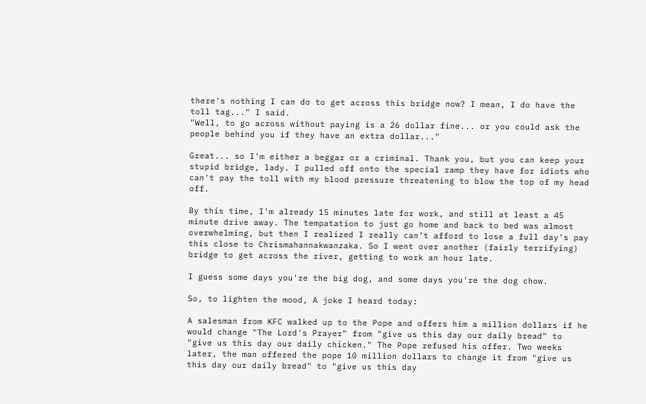there's nothing I can do to get across this bridge now? I mean, I do have the toll tag..." I said.
"Well, to go across without paying is a 26 dollar fine... or you could ask the people behind you if they have an extra dollar..."

Great... so I'm either a beggar or a criminal. Thank you, but you can keep your stupid bridge, lady. I pulled off onto the special ramp they have for idiots who can't pay the toll with my blood pressure threatening to blow the top of my head off.

By this time, I'm already 15 minutes late for work, and still at least a 45 minute drive away. The tempatation to just go home and back to bed was almost overwhelming, but then I realized I really can't afford to lose a full day's pay this close to Chrismahannakwanzaka. So I went over another (fairly terrifying) bridge to get across the river, getting to work an hour late.

I guess some days you're the big dog, and some days you're the dog chow.

So, to lighten the mood, A joke I heard today:

A salesman from KFC walked up to the Pope and offers him a million dollars if he would change "The Lord's Prayer" from "give us this day our daily bread" to "give us this day our daily chicken." The Pope refused his offer. Two weeks later, the man offered the pope 10 million dollars to change it from "give us this day our daily bread" to "give us this day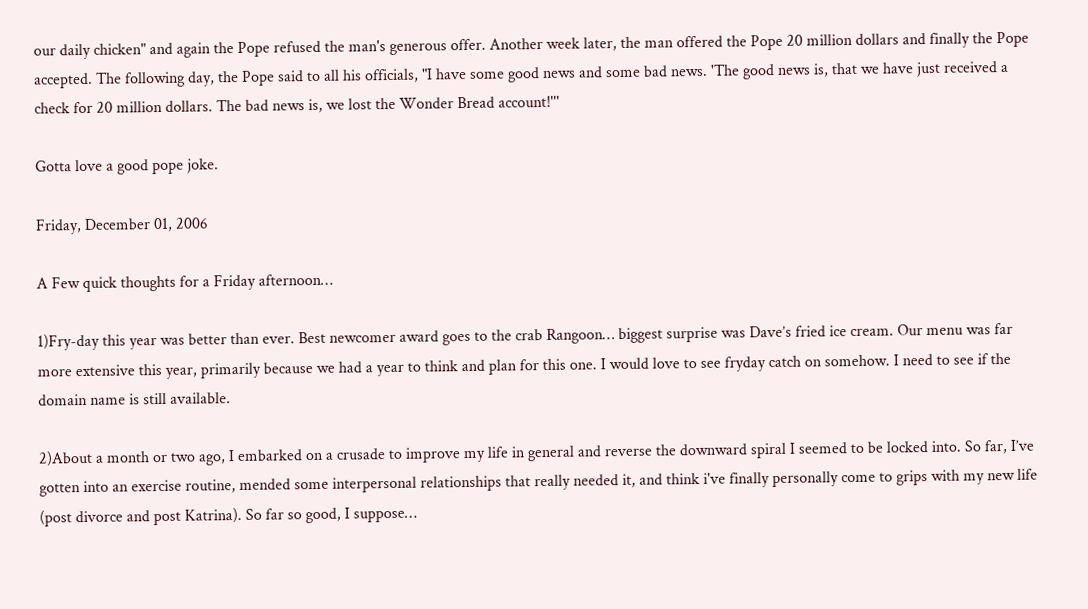our daily chicken" and again the Pope refused the man's generous offer. Another week later, the man offered the Pope 20 million dollars and finally the Pope accepted. The following day, the Pope said to all his officials, "I have some good news and some bad news. 'The good news is, that we have just received a check for 20 million dollars. The bad news is, we lost the Wonder Bread account!'''

Gotta love a good pope joke.

Friday, December 01, 2006

A Few quick thoughts for a Friday afternoon…

1)Fry-day this year was better than ever. Best newcomer award goes to the crab Rangoon… biggest surprise was Dave’s fried ice cream. Our menu was far more extensive this year, primarily because we had a year to think and plan for this one. I would love to see fryday catch on somehow. I need to see if the domain name is still available.

2)About a month or two ago, I embarked on a crusade to improve my life in general and reverse the downward spiral I seemed to be locked into. So far, I’ve gotten into an exercise routine, mended some interpersonal relationships that really needed it, and think i've finally personally come to grips with my new life (post divorce and post Katrina). So far so good, I suppose…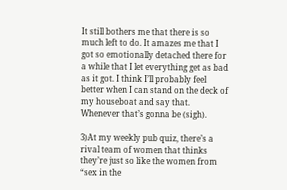It still bothers me that there is so much left to do. It amazes me that I got so emotionally detached there for a while that I let everything get as bad as it got. I think I’ll probably feel better when I can stand on the deck of my houseboat and say that. Whenever that’s gonna be (sigh).

3)At my weekly pub quiz, there’s a rival team of women that thinks they’re just so like the women from “sex in the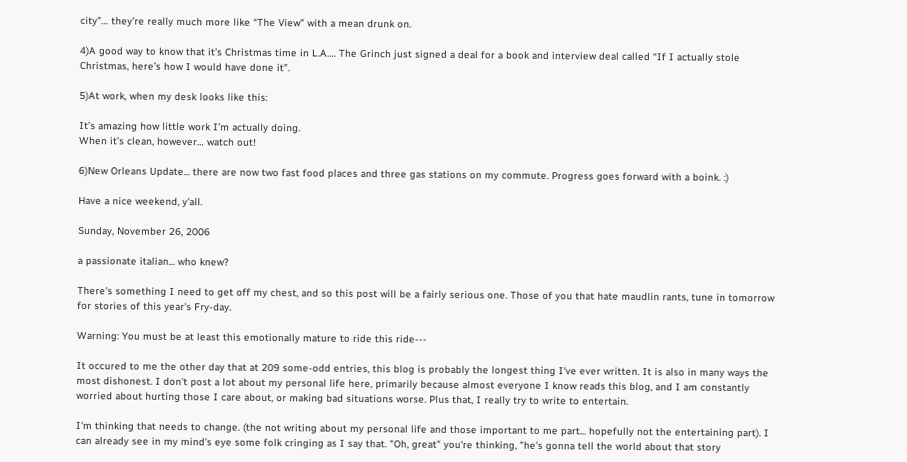city”… they’re really much more like “The View” with a mean drunk on.

4)A good way to know that it’s Christmas time in L.A…. The Grinch just signed a deal for a book and interview deal called “If I actually stole Christmas, here’s how I would have done it”.

5)At work, when my desk looks like this:

It’s amazing how little work I’m actually doing.
When it’s clean, however… watch out!

6)New Orleans Update... there are now two fast food places and three gas stations on my commute. Progress goes forward with a boink. :)

Have a nice weekend, y'all.

Sunday, November 26, 2006

a passionate italian... who knew?

There's something I need to get off my chest, and so this post will be a fairly serious one. Those of you that hate maudlin rants, tune in tomorrow for stories of this year's Fry-day.

Warning: You must be at least this emotionally mature to ride this ride---

It occured to me the other day that at 209 some-odd entries, this blog is probably the longest thing I've ever written. It is also in many ways the most dishonest. I don't post a lot about my personal life here, primarily because almost everyone I know reads this blog, and I am constantly worried about hurting those I care about, or making bad situations worse. Plus that, I really try to write to entertain.

I'm thinking that needs to change. (the not writing about my personal life and those important to me part... hopefully not the entertaining part). I can already see in my mind's eye some folk cringing as I say that. "Oh, great" you're thinking, "he's gonna tell the world about that story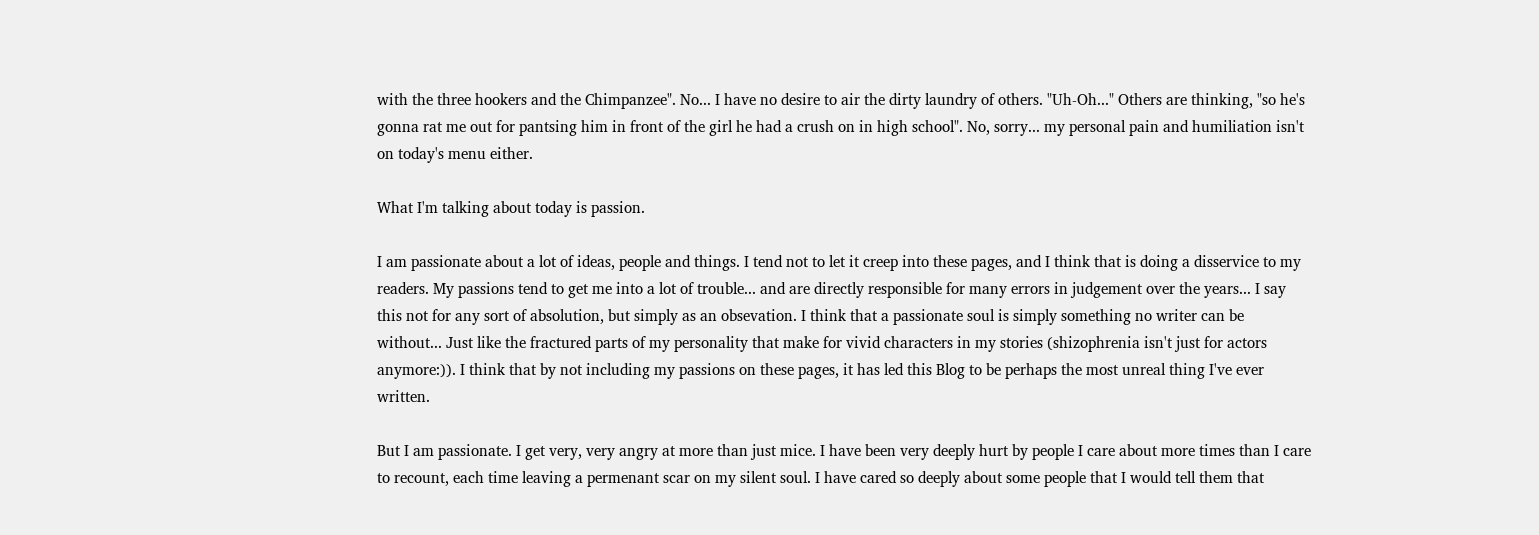with the three hookers and the Chimpanzee". No... I have no desire to air the dirty laundry of others. "Uh-Oh..." Others are thinking, "so he's gonna rat me out for pantsing him in front of the girl he had a crush on in high school". No, sorry... my personal pain and humiliation isn't on today's menu either.

What I'm talking about today is passion.

I am passionate about a lot of ideas, people and things. I tend not to let it creep into these pages, and I think that is doing a disservice to my readers. My passions tend to get me into a lot of trouble... and are directly responsible for many errors in judgement over the years... I say this not for any sort of absolution, but simply as an obsevation. I think that a passionate soul is simply something no writer can be without... Just like the fractured parts of my personality that make for vivid characters in my stories (shizophrenia isn't just for actors anymore:)). I think that by not including my passions on these pages, it has led this Blog to be perhaps the most unreal thing I've ever written.

But I am passionate. I get very, very angry at more than just mice. I have been very deeply hurt by people I care about more times than I care to recount, each time leaving a permenant scar on my silent soul. I have cared so deeply about some people that I would tell them that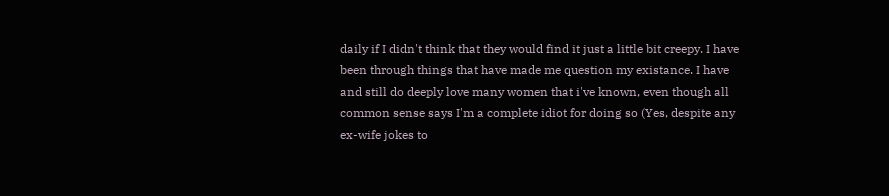daily if I didn't think that they would find it just a little bit creepy. I have been through things that have made me question my existance. I have and still do deeply love many women that i've known, even though all common sense says I'm a complete idiot for doing so (Yes, despite any ex-wife jokes to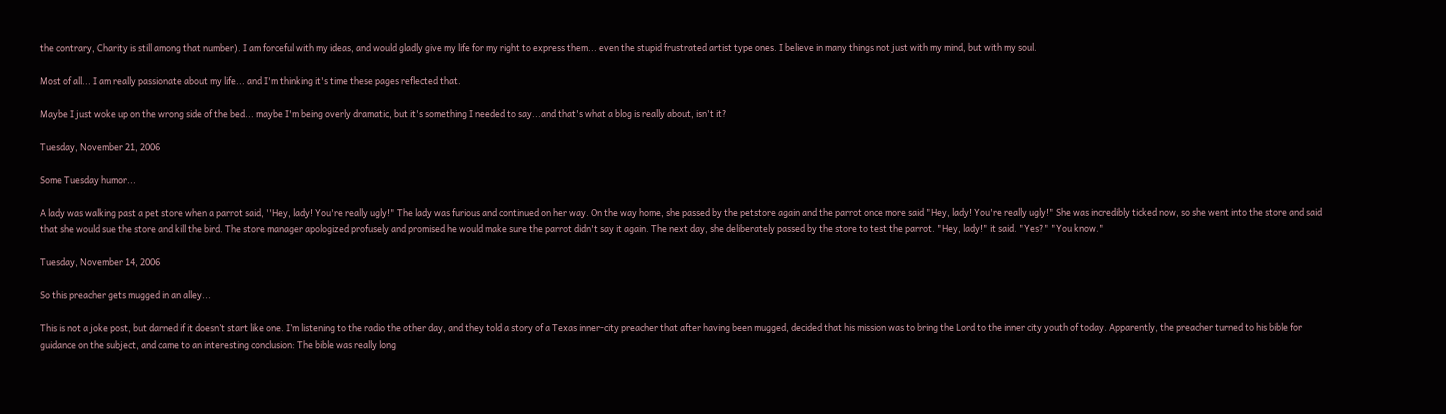the contrary, Charity is still among that number). I am forceful with my ideas, and would gladly give my life for my right to express them... even the stupid frustrated artist type ones. I believe in many things not just with my mind, but with my soul.

Most of all... I am really passionate about my life... and I'm thinking it's time these pages reflected that.

Maybe I just woke up on the wrong side of the bed... maybe I'm being overly dramatic, but it's something I needed to say...and that's what a blog is really about, isn't it?

Tuesday, November 21, 2006

Some Tuesday humor...

A lady was walking past a pet store when a parrot said, ''Hey, lady! You're really ugly!" The lady was furious and continued on her way. On the way home, she passed by the petstore again and the parrot once more said "Hey, lady! You're really ugly!" She was incredibly ticked now, so she went into the store and said that she would sue the store and kill the bird. The store manager apologized profusely and promised he would make sure the parrot didn't say it again. The next day, she deliberately passed by the store to test the parrot. "Hey, lady!" it said. "Yes?" "You know."

Tuesday, November 14, 2006

So this preacher gets mugged in an alley...

This is not a joke post, but darned if it doesn’t start like one. I’m listening to the radio the other day, and they told a story of a Texas inner-city preacher that after having been mugged, decided that his mission was to bring the Lord to the inner city youth of today. Apparently, the preacher turned to his bible for guidance on the subject, and came to an interesting conclusion: The bible was really long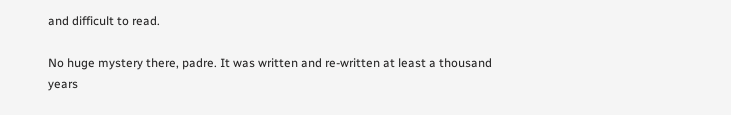and difficult to read.

No huge mystery there, padre. It was written and re-written at least a thousand years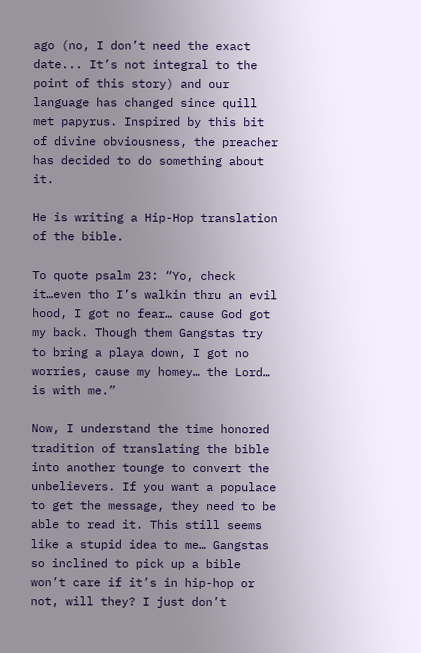ago (no, I don’t need the exact date... It’s not integral to the point of this story) and our language has changed since quill met papyrus. Inspired by this bit of divine obviousness, the preacher has decided to do something about it.

He is writing a Hip-Hop translation of the bible.

To quote psalm 23: “Yo, check it…even tho I’s walkin thru an evil hood, I got no fear… cause God got my back. Though them Gangstas try to bring a playa down, I got no worries, cause my homey… the Lord… is with me.”

Now, I understand the time honored tradition of translating the bible into another tounge to convert the unbelievers. If you want a populace to get the message, they need to be able to read it. This still seems like a stupid idea to me… Gangstas so inclined to pick up a bible won’t care if it’s in hip-hop or not, will they? I just don’t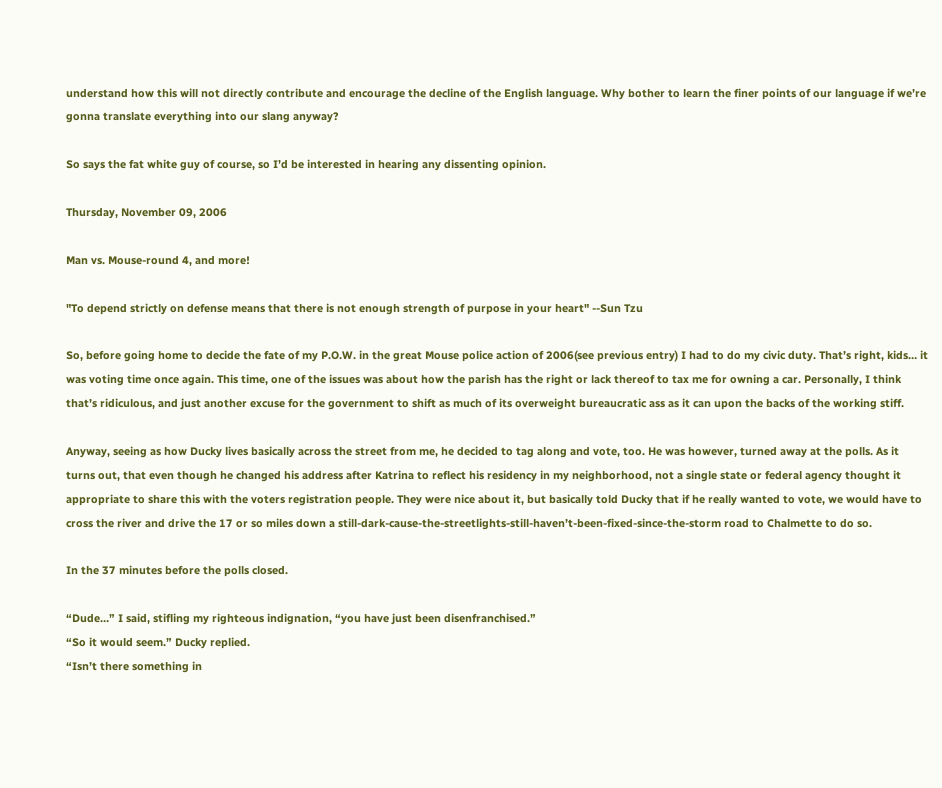understand how this will not directly contribute and encourage the decline of the English language. Why bother to learn the finer points of our language if we’re gonna translate everything into our slang anyway?

So says the fat white guy of course, so I’d be interested in hearing any dissenting opinion.

Thursday, November 09, 2006

Man vs. Mouse-round 4, and more!

"To depend strictly on defense means that there is not enough strength of purpose in your heart" --Sun Tzu

So, before going home to decide the fate of my P.O.W. in the great Mouse police action of 2006(see previous entry) I had to do my civic duty. That’s right, kids… it was voting time once again. This time, one of the issues was about how the parish has the right or lack thereof to tax me for owning a car. Personally, I think that’s ridiculous, and just another excuse for the government to shift as much of its overweight bureaucratic ass as it can upon the backs of the working stiff.

Anyway, seeing as how Ducky lives basically across the street from me, he decided to tag along and vote, too. He was however, turned away at the polls. As it turns out, that even though he changed his address after Katrina to reflect his residency in my neighborhood, not a single state or federal agency thought it appropriate to share this with the voters registration people. They were nice about it, but basically told Ducky that if he really wanted to vote, we would have to cross the river and drive the 17 or so miles down a still-dark-cause-the-streetlights-still-haven’t-been-fixed-since-the-storm road to Chalmette to do so.

In the 37 minutes before the polls closed.

“Dude…” I said, stifling my righteous indignation, “you have just been disenfranchised.”
“So it would seem.” Ducky replied.
“Isn’t there something in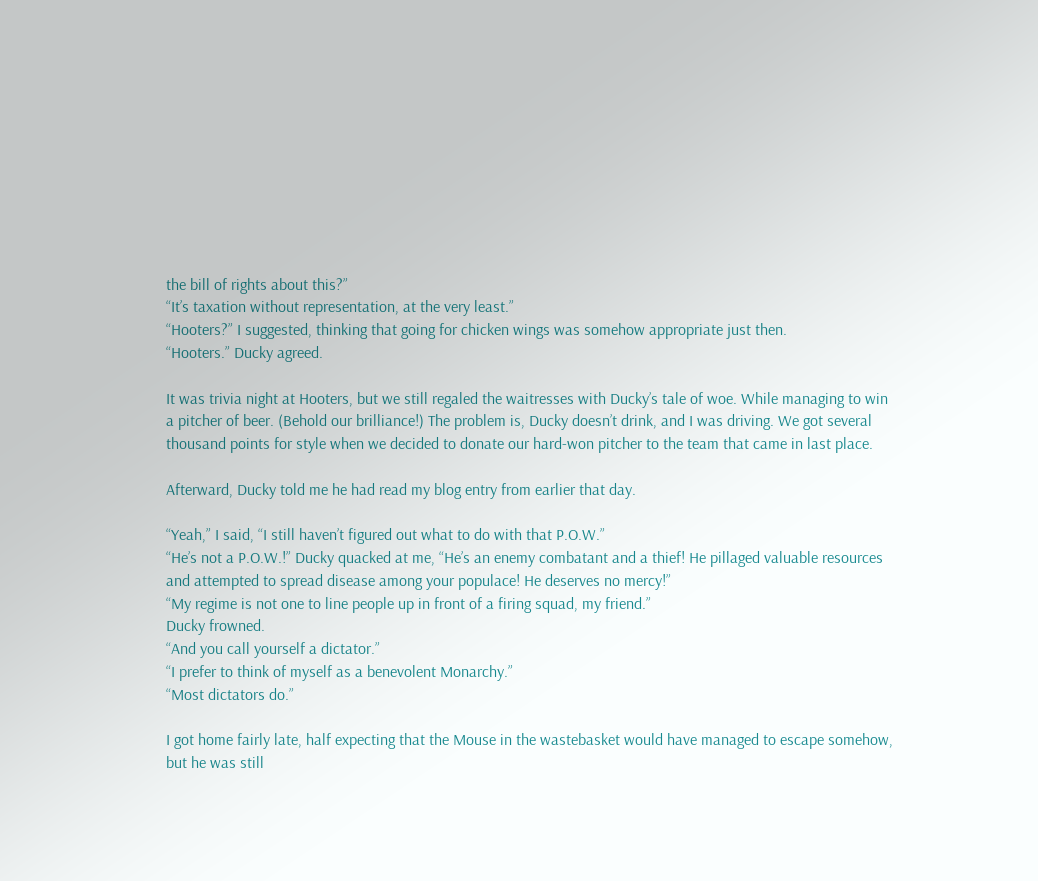the bill of rights about this?”
“It’s taxation without representation, at the very least.”
“Hooters?” I suggested, thinking that going for chicken wings was somehow appropriate just then.
“Hooters.” Ducky agreed.

It was trivia night at Hooters, but we still regaled the waitresses with Ducky’s tale of woe. While managing to win a pitcher of beer. (Behold our brilliance!) The problem is, Ducky doesn’t drink, and I was driving. We got several thousand points for style when we decided to donate our hard-won pitcher to the team that came in last place.

Afterward, Ducky told me he had read my blog entry from earlier that day.

“Yeah,” I said, “I still haven’t figured out what to do with that P.O.W.”
“He’s not a P.O.W.!” Ducky quacked at me, “He’s an enemy combatant and a thief! He pillaged valuable resources and attempted to spread disease among your populace! He deserves no mercy!”
“My regime is not one to line people up in front of a firing squad, my friend.”
Ducky frowned.
“And you call yourself a dictator.”
“I prefer to think of myself as a benevolent Monarchy.”
“Most dictators do.”

I got home fairly late, half expecting that the Mouse in the wastebasket would have managed to escape somehow, but he was still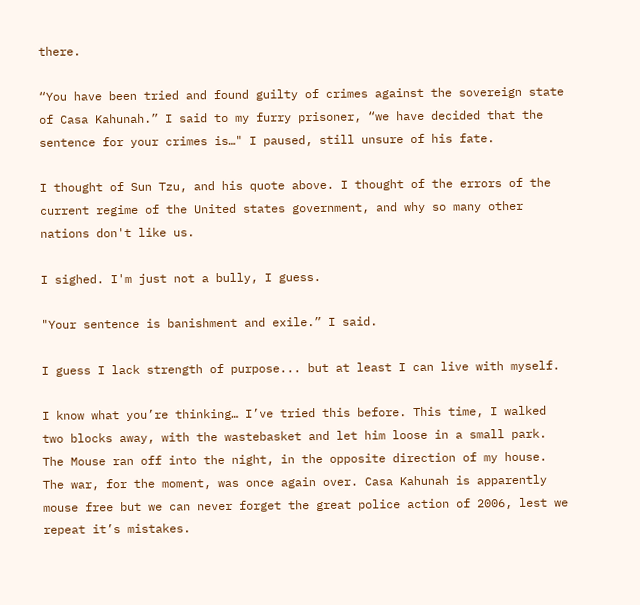there.

“You have been tried and found guilty of crimes against the sovereign state of Casa Kahunah.” I said to my furry prisoner, “we have decided that the sentence for your crimes is…" I paused, still unsure of his fate.

I thought of Sun Tzu, and his quote above. I thought of the errors of the current regime of the United states government, and why so many other nations don't like us.

I sighed. I'm just not a bully, I guess.

"Your sentence is banishment and exile.” I said.

I guess I lack strength of purpose... but at least I can live with myself.

I know what you’re thinking… I’ve tried this before. This time, I walked two blocks away, with the wastebasket and let him loose in a small park. The Mouse ran off into the night, in the opposite direction of my house. The war, for the moment, was once again over. Casa Kahunah is apparently mouse free but we can never forget the great police action of 2006, lest we repeat it’s mistakes.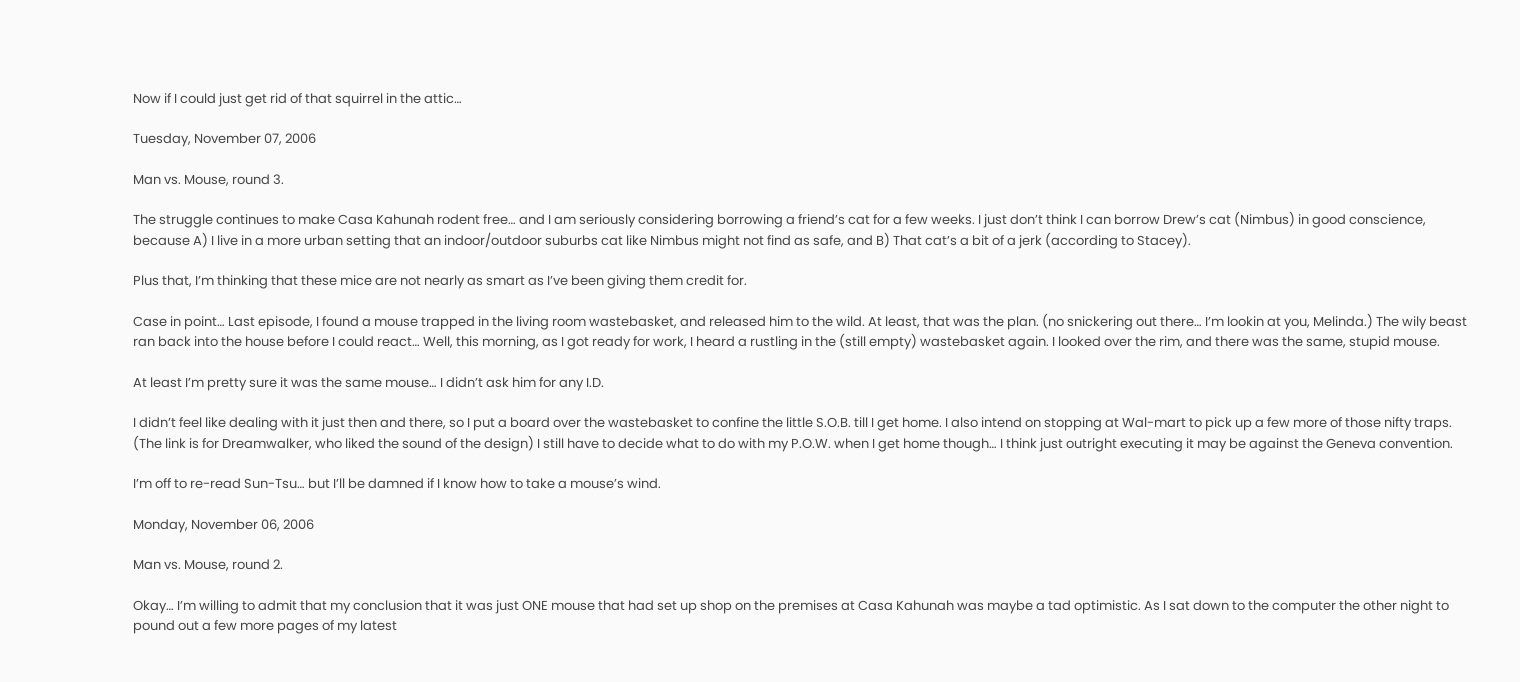Now if I could just get rid of that squirrel in the attic…

Tuesday, November 07, 2006

Man vs. Mouse, round 3.

The struggle continues to make Casa Kahunah rodent free… and I am seriously considering borrowing a friend’s cat for a few weeks. I just don’t think I can borrow Drew’s cat (Nimbus) in good conscience, because A) I live in a more urban setting that an indoor/outdoor suburbs cat like Nimbus might not find as safe, and B) That cat’s a bit of a jerk (according to Stacey).

Plus that, I’m thinking that these mice are not nearly as smart as I’ve been giving them credit for.

Case in point… Last episode, I found a mouse trapped in the living room wastebasket, and released him to the wild. At least, that was the plan. (no snickering out there… I’m lookin at you, Melinda.) The wily beast ran back into the house before I could react… Well, this morning, as I got ready for work, I heard a rustling in the (still empty) wastebasket again. I looked over the rim, and there was the same, stupid mouse.

At least I’m pretty sure it was the same mouse… I didn’t ask him for any I.D.

I didn’t feel like dealing with it just then and there, so I put a board over the wastebasket to confine the little S.O.B. till I get home. I also intend on stopping at Wal-mart to pick up a few more of those nifty traps. (The link is for Dreamwalker, who liked the sound of the design) I still have to decide what to do with my P.O.W. when I get home though… I think just outright executing it may be against the Geneva convention.

I’m off to re-read Sun-Tsu… but I’ll be damned if I know how to take a mouse’s wind.

Monday, November 06, 2006

Man vs. Mouse, round 2.

Okay… I’m willing to admit that my conclusion that it was just ONE mouse that had set up shop on the premises at Casa Kahunah was maybe a tad optimistic. As I sat down to the computer the other night to pound out a few more pages of my latest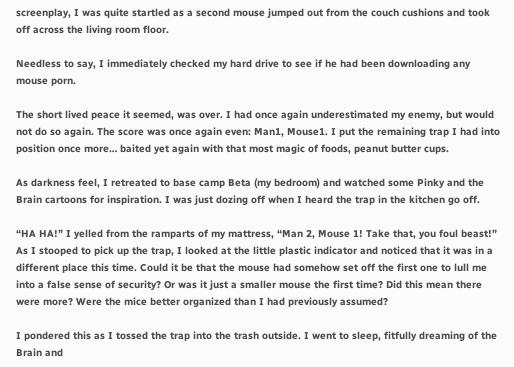screenplay, I was quite startled as a second mouse jumped out from the couch cushions and took off across the living room floor.

Needless to say, I immediately checked my hard drive to see if he had been downloading any mouse porn.

The short lived peace it seemed, was over. I had once again underestimated my enemy, but would not do so again. The score was once again even: Man1, Mouse1. I put the remaining trap I had into position once more… baited yet again with that most magic of foods, peanut butter cups.

As darkness feel, I retreated to base camp Beta (my bedroom) and watched some Pinky and the Brain cartoons for inspiration. I was just dozing off when I heard the trap in the kitchen go off.

“HA HA!” I yelled from the ramparts of my mattress, “Man 2, Mouse 1! Take that, you foul beast!” As I stooped to pick up the trap, I looked at the little plastic indicator and noticed that it was in a different place this time. Could it be that the mouse had somehow set off the first one to lull me into a false sense of security? Or was it just a smaller mouse the first time? Did this mean there were more? Were the mice better organized than I had previously assumed?

I pondered this as I tossed the trap into the trash outside. I went to sleep, fitfully dreaming of the Brain and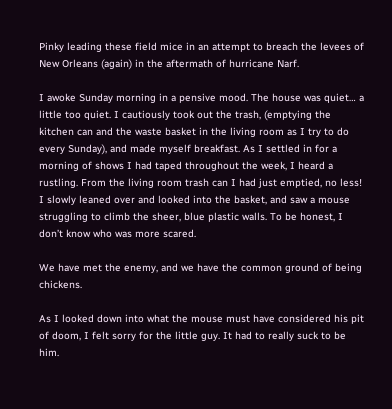Pinky leading these field mice in an attempt to breach the levees of New Orleans (again) in the aftermath of hurricane Narf.

I awoke Sunday morning in a pensive mood. The house was quiet… a little too quiet. I cautiously took out the trash, (emptying the kitchen can and the waste basket in the living room as I try to do every Sunday), and made myself breakfast. As I settled in for a morning of shows I had taped throughout the week, I heard a rustling. From the living room trash can I had just emptied, no less! I slowly leaned over and looked into the basket, and saw a mouse struggling to climb the sheer, blue plastic walls. To be honest, I don’t know who was more scared.

We have met the enemy, and we have the common ground of being chickens.

As I looked down into what the mouse must have considered his pit of doom, I felt sorry for the little guy. It had to really suck to be him.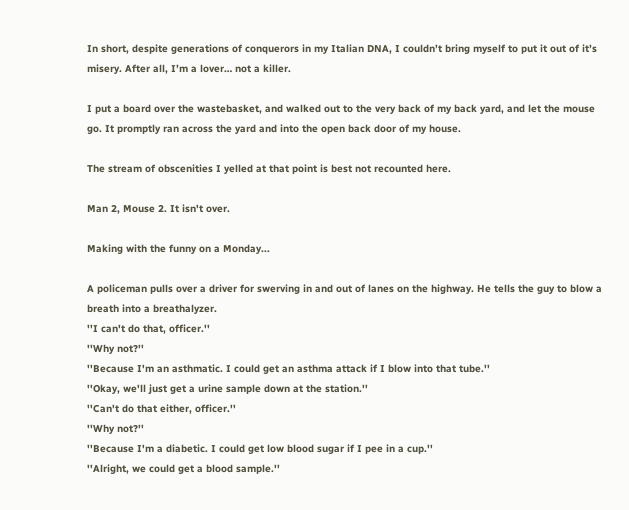In short, despite generations of conquerors in my Italian DNA, I couldn’t bring myself to put it out of it’s misery. After all, I’m a lover… not a killer.

I put a board over the wastebasket, and walked out to the very back of my back yard, and let the mouse go. It promptly ran across the yard and into the open back door of my house.

The stream of obscenities I yelled at that point is best not recounted here.

Man 2, Mouse 2. It isn't over.

Making with the funny on a Monday...

A policeman pulls over a driver for swerving in and out of lanes on the highway. He tells the guy to blow a breath into a breathalyzer.
''I can't do that, officer.''
''Why not?''
''Because I'm an asthmatic. I could get an asthma attack if I blow into that tube.''
''Okay, we'll just get a urine sample down at the station.''
''Can't do that either, officer.''
''Why not?''
''Because I'm a diabetic. I could get low blood sugar if I pee in a cup.''
''Alright, we could get a blood sample.''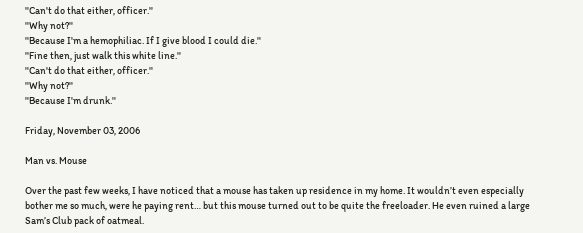''Can't do that either, officer.''
''Why not?''
''Because I'm a hemophiliac. If I give blood I could die.''
''Fine then, just walk this white line.''
''Can't do that either, officer.''
''Why not?''
''Because I'm drunk.''

Friday, November 03, 2006

Man vs. Mouse

Over the past few weeks, I have noticed that a mouse has taken up residence in my home. It wouldn’t even especially bother me so much, were he paying rent… but this mouse turned out to be quite the freeloader. He even ruined a large Sam’s Club pack of oatmeal.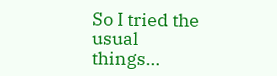So I tried the usual things…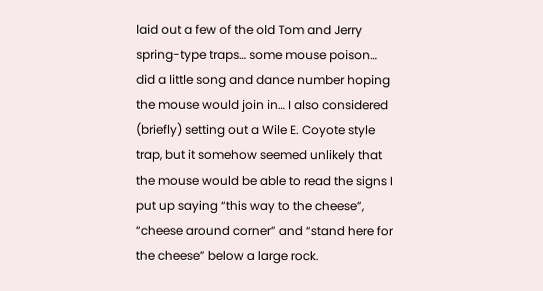laid out a few of the old Tom and Jerry spring-type traps… some mouse poison… did a little song and dance number hoping the mouse would join in… I also considered (briefly) setting out a Wile E. Coyote style trap, but it somehow seemed unlikely that the mouse would be able to read the signs I put up saying “this way to the cheese”, “cheese around corner” and “stand here for the cheese” below a large rock.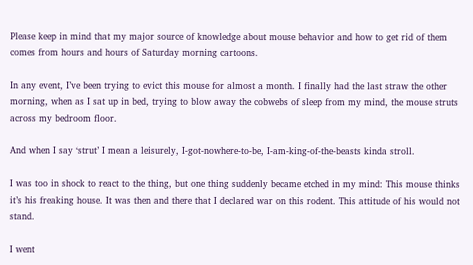Please keep in mind that my major source of knowledge about mouse behavior and how to get rid of them comes from hours and hours of Saturday morning cartoons.

In any event, I’ve been trying to evict this mouse for almost a month. I finally had the last straw the other morning, when as I sat up in bed, trying to blow away the cobwebs of sleep from my mind, the mouse struts across my bedroom floor.

And when I say ‘strut’ I mean a leisurely, I-got-nowhere-to-be, I-am-king-of-the-beasts kinda stroll.

I was too in shock to react to the thing, but one thing suddenly became etched in my mind: This mouse thinks it’s his freaking house. It was then and there that I declared war on this rodent. This attitude of his would not stand.

I went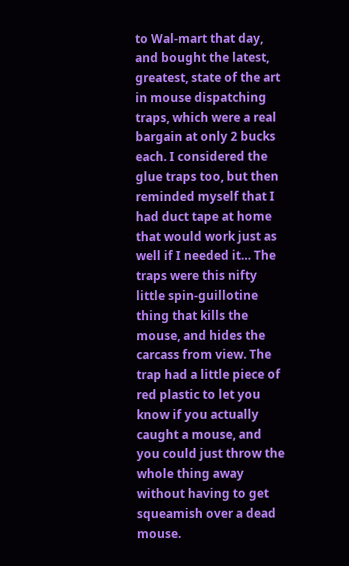to Wal-mart that day, and bought the latest, greatest, state of the art in mouse dispatching traps, which were a real bargain at only 2 bucks each. I considered the glue traps too, but then reminded myself that I had duct tape at home that would work just as well if I needed it… The traps were this nifty little spin-guillotine thing that kills the mouse, and hides the carcass from view. The trap had a little piece of red plastic to let you know if you actually caught a mouse, and you could just throw the whole thing away without having to get squeamish over a dead mouse.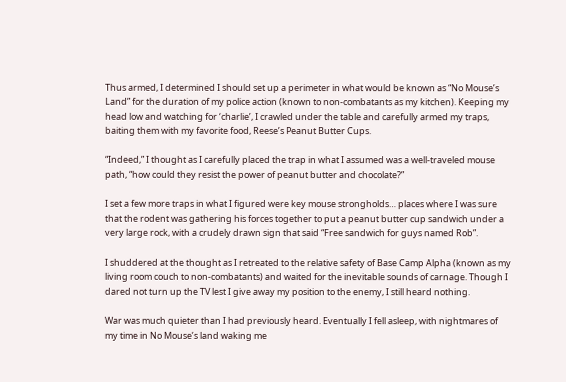Thus armed, I determined I should set up a perimeter in what would be known as “No Mouse’s Land” for the duration of my police action (known to non-combatants as my kitchen). Keeping my head low and watching for ‘charlie’, I crawled under the table and carefully armed my traps, baiting them with my favorite food, Reese’s Peanut Butter Cups.

“Indeed,” I thought as I carefully placed the trap in what I assumed was a well-traveled mouse path, “how could they resist the power of peanut butter and chocolate?”

I set a few more traps in what I figured were key mouse strongholds… places where I was sure that the rodent was gathering his forces together to put a peanut butter cup sandwich under a very large rock, with a crudely drawn sign that said “Free sandwich for guys named Rob”.

I shuddered at the thought as I retreated to the relative safety of Base Camp Alpha (known as my living room couch to non-combatants) and waited for the inevitable sounds of carnage. Though I dared not turn up the TV lest I give away my position to the enemy, I still heard nothing.

War was much quieter than I had previously heard. Eventually I fell asleep, with nightmares of my time in No Mouse’s land waking me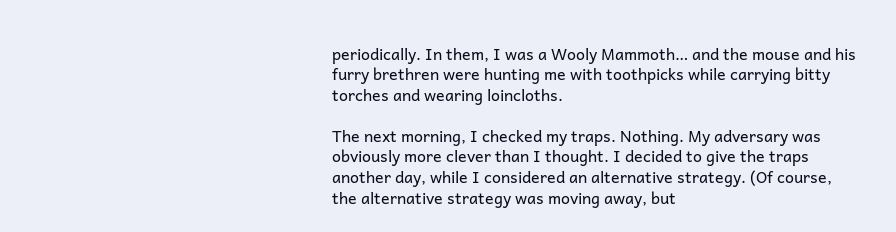periodically. In them, I was a Wooly Mammoth… and the mouse and his furry brethren were hunting me with toothpicks while carrying bitty torches and wearing loincloths.

The next morning, I checked my traps. Nothing. My adversary was obviously more clever than I thought. I decided to give the traps another day, while I considered an alternative strategy. (Of course, the alternative strategy was moving away, but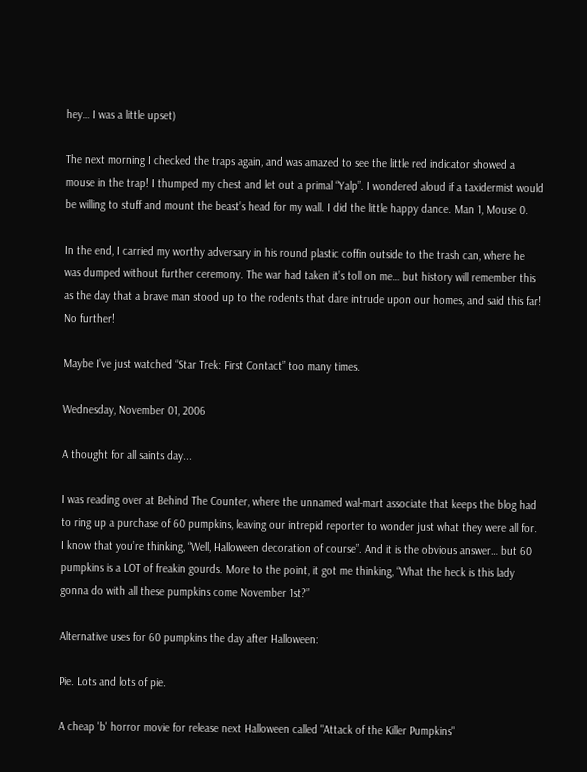hey… I was a little upset)

The next morning I checked the traps again, and was amazed to see the little red indicator showed a mouse in the trap! I thumped my chest and let out a primal “Yalp”. I wondered aloud if a taxidermist would be willing to stuff and mount the beast’s head for my wall. I did the little happy dance. Man 1, Mouse 0.

In the end, I carried my worthy adversary in his round plastic coffin outside to the trash can, where he was dumped without further ceremony. The war had taken it’s toll on me… but history will remember this as the day that a brave man stood up to the rodents that dare intrude upon our homes, and said this far! No further!

Maybe I’ve just watched “Star Trek: First Contact” too many times.

Wednesday, November 01, 2006

A thought for all saints day...

I was reading over at Behind The Counter, where the unnamed wal-mart associate that keeps the blog had to ring up a purchase of 60 pumpkins, leaving our intrepid reporter to wonder just what they were all for. I know that you’re thinking, “Well, Halloween decoration of course”. And it is the obvious answer… but 60 pumpkins is a LOT of freakin gourds. More to the point, it got me thinking, “What the heck is this lady gonna do with all these pumpkins come November 1st?”

Alternative uses for 60 pumpkins the day after Halloween:

Pie. Lots and lots of pie.

A cheap 'b' horror movie for release next Halloween called "Attack of the Killer Pumpkins"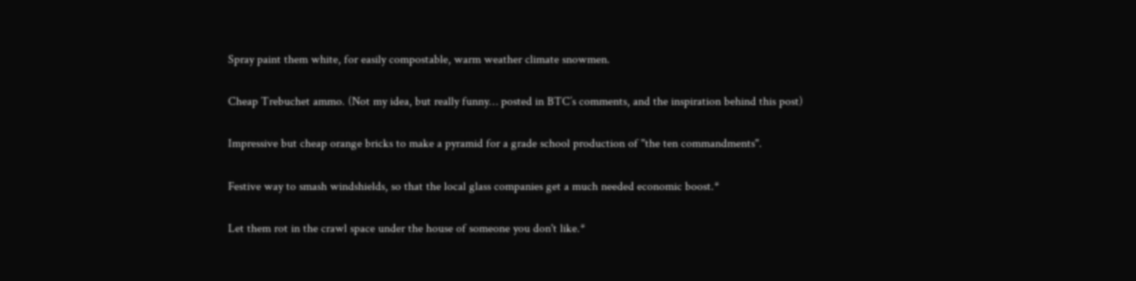Spray paint them white, for easily compostable, warm weather climate snowmen.

Cheap Trebuchet ammo. (Not my idea, but really funny… posted in BTC’s comments, and the inspiration behind this post)

Impressive but cheap orange bricks to make a pyramid for a grade school production of "the ten commandments".

Festive way to smash windshields, so that the local glass companies get a much needed economic boost.*

Let them rot in the crawl space under the house of someone you don't like.*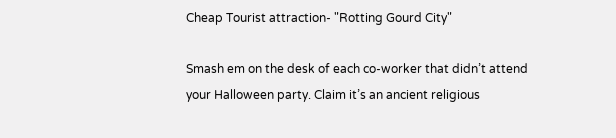Cheap Tourist attraction- "Rotting Gourd City"

Smash em on the desk of each co-worker that didn’t attend your Halloween party. Claim it’s an ancient religious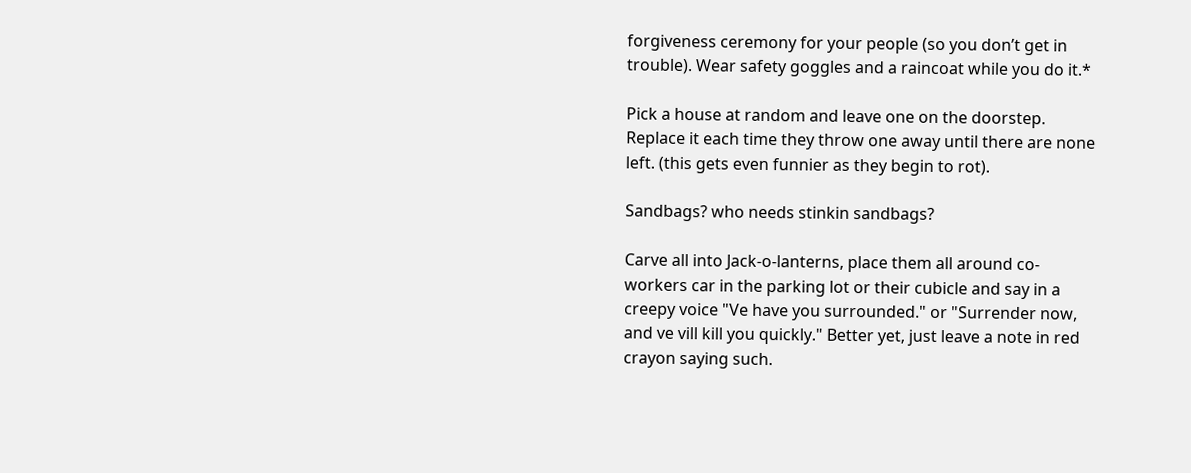forgiveness ceremony for your people (so you don’t get in trouble). Wear safety goggles and a raincoat while you do it.*

Pick a house at random and leave one on the doorstep. Replace it each time they throw one away until there are none left. (this gets even funnier as they begin to rot).

Sandbags? who needs stinkin sandbags?

Carve all into Jack-o-lanterns, place them all around co-workers car in the parking lot or their cubicle and say in a creepy voice "Ve have you surrounded." or "Surrender now, and ve vill kill you quickly." Better yet, just leave a note in red crayon saying such.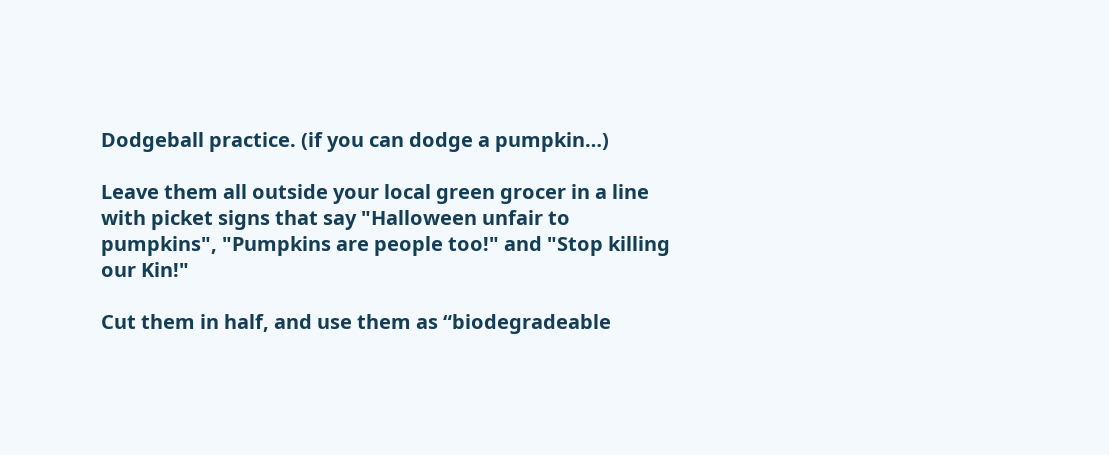Dodgeball practice. (if you can dodge a pumpkin…)

Leave them all outside your local green grocer in a line with picket signs that say "Halloween unfair to pumpkins", "Pumpkins are people too!" and "Stop killing our Kin!"

Cut them in half, and use them as “biodegradeable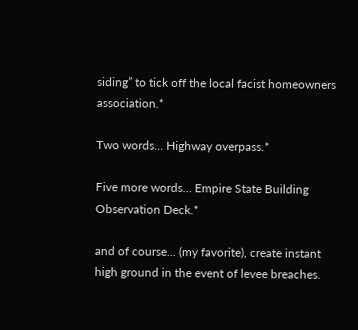siding” to tick off the local facist homeowners association.*

Two words… Highway overpass.*

Five more words… Empire State Building Observation Deck.*

and of course... (my favorite), create instant high ground in the event of levee breaches.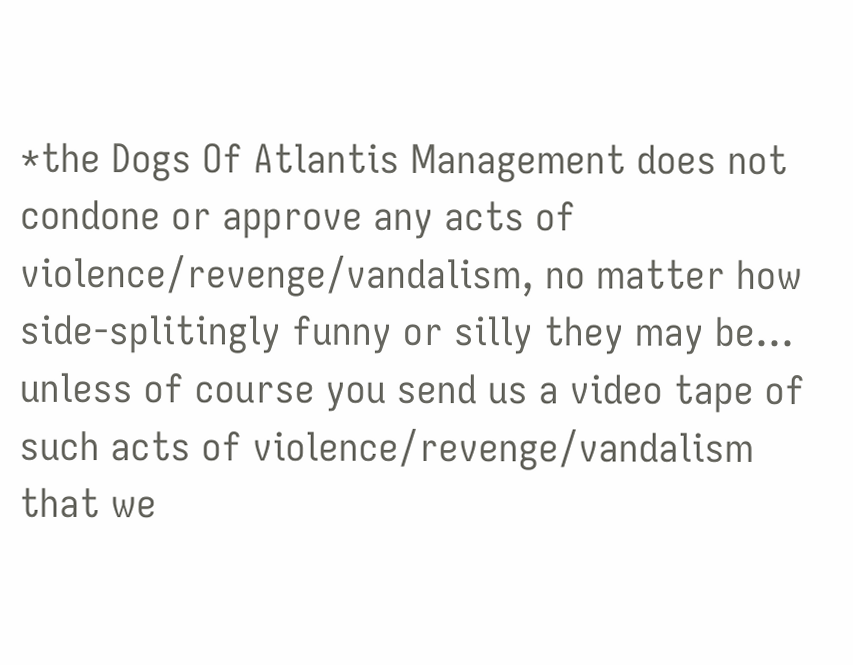*the Dogs Of Atlantis Management does not condone or approve any acts of violence/revenge/vandalism, no matter how side-splitingly funny or silly they may be... unless of course you send us a video tape of such acts of violence/revenge/vandalism that we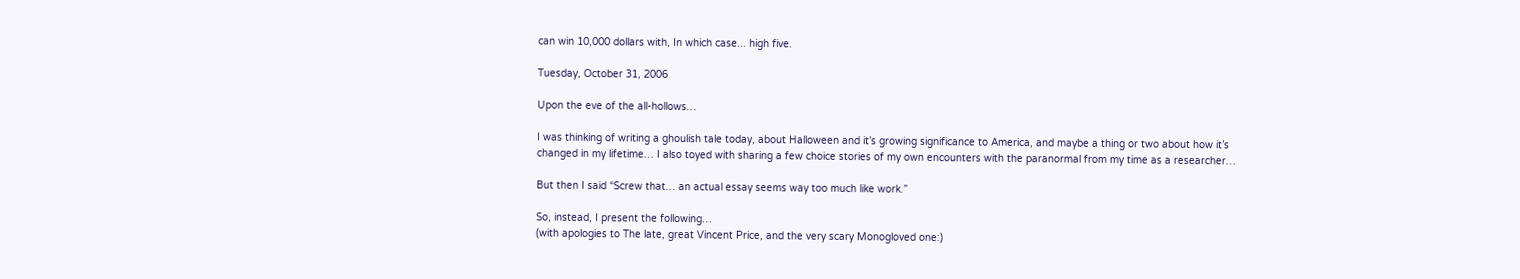can win 10,000 dollars with, In which case... high five.

Tuesday, October 31, 2006

Upon the eve of the all-hollows…

I was thinking of writing a ghoulish tale today, about Halloween and it’s growing significance to America, and maybe a thing or two about how it’s changed in my lifetime… I also toyed with sharing a few choice stories of my own encounters with the paranormal from my time as a researcher…

But then I said “Screw that… an actual essay seems way too much like work.”

So, instead, I present the following…
(with apologies to The late, great Vincent Price, and the very scary Monogloved one:)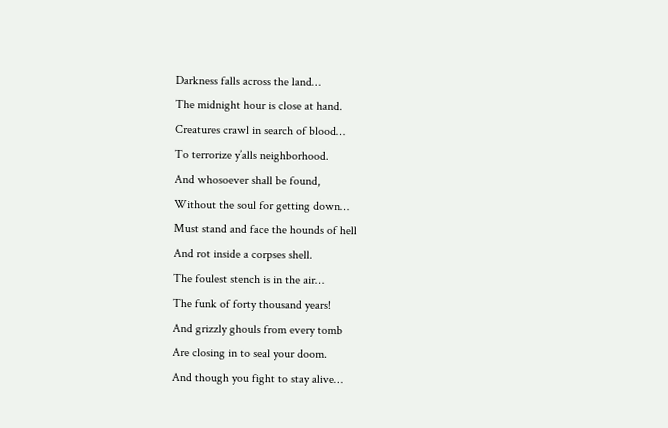Darkness falls across the land…
The midnight hour is close at hand.
Creatures crawl in search of blood…
To terrorize y’alls neighborhood.
And whosoever shall be found,
Without the soul for getting down…
Must stand and face the hounds of hell
And rot inside a corpses shell.
The foulest stench is in the air…
The funk of forty thousand years!
And grizzly ghouls from every tomb
Are closing in to seal your doom.
And though you fight to stay alive…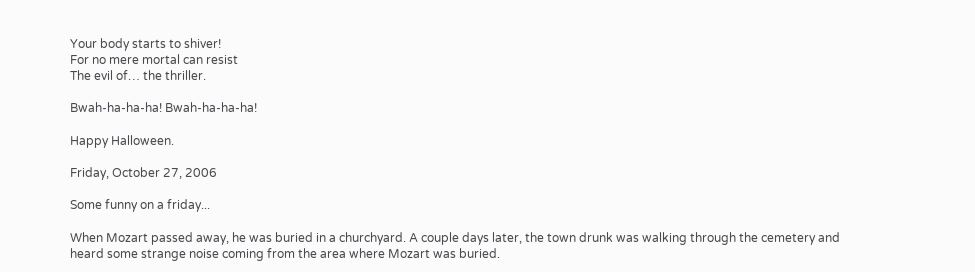Your body starts to shiver!
For no mere mortal can resist
The evil of… the thriller.

Bwah-ha-ha-ha! Bwah-ha-ha-ha!

Happy Halloween.

Friday, October 27, 2006

Some funny on a friday...

When Mozart passed away, he was buried in a churchyard. A couple days later, the town drunk was walking through the cemetery and heard some strange noise coming from the area where Mozart was buried.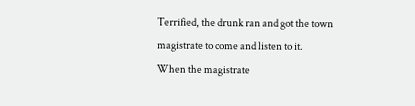Terrified, the drunk ran and got the town magistrate to come and listen to it.
When the magistrate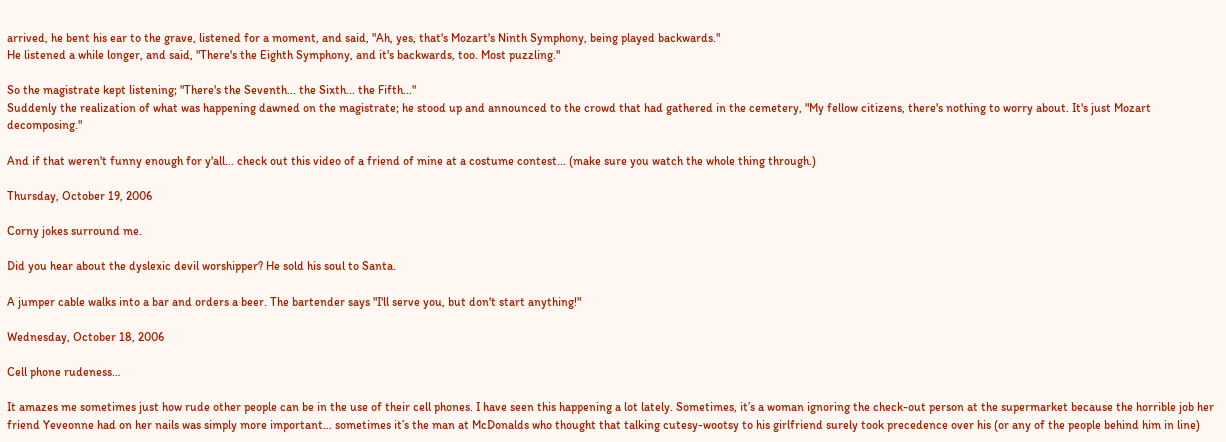arrived, he bent his ear to the grave, listened for a moment, and said, "Ah, yes, that's Mozart's Ninth Symphony, being played backwards."
He listened a while longer, and said, "There's the Eighth Symphony, and it's backwards, too. Most puzzling."

So the magistrate kept listening; "There's the Seventh... the Sixth... the Fifth..."
Suddenly the realization of what was happening dawned on the magistrate; he stood up and announced to the crowd that had gathered in the cemetery, "My fellow citizens, there's nothing to worry about. It's just Mozart decomposing."

And if that weren't funny enough for y'all... check out this video of a friend of mine at a costume contest... (make sure you watch the whole thing through.)

Thursday, October 19, 2006

Corny jokes surround me.

Did you hear about the dyslexic devil worshipper? He sold his soul to Santa.

A jumper cable walks into a bar and orders a beer. The bartender says "I'll serve you, but don't start anything!"

Wednesday, October 18, 2006

Cell phone rudeness…

It amazes me sometimes just how rude other people can be in the use of their cell phones. I have seen this happening a lot lately. Sometimes, it’s a woman ignoring the check-out person at the supermarket because the horrible job her friend Yeveonne had on her nails was simply more important… sometimes it’s the man at McDonalds who thought that talking cutesy-wootsy to his girlfriend surely took precedence over his (or any of the people behind him in line)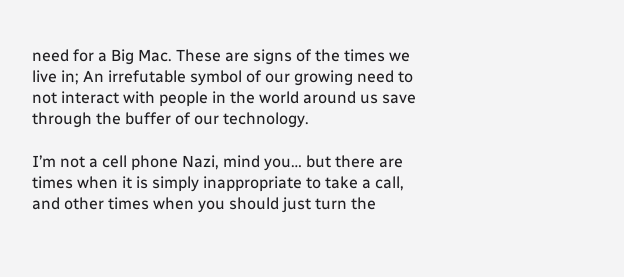need for a Big Mac. These are signs of the times we live in; An irrefutable symbol of our growing need to not interact with people in the world around us save through the buffer of our technology.

I’m not a cell phone Nazi, mind you… but there are times when it is simply inappropriate to take a call, and other times when you should just turn the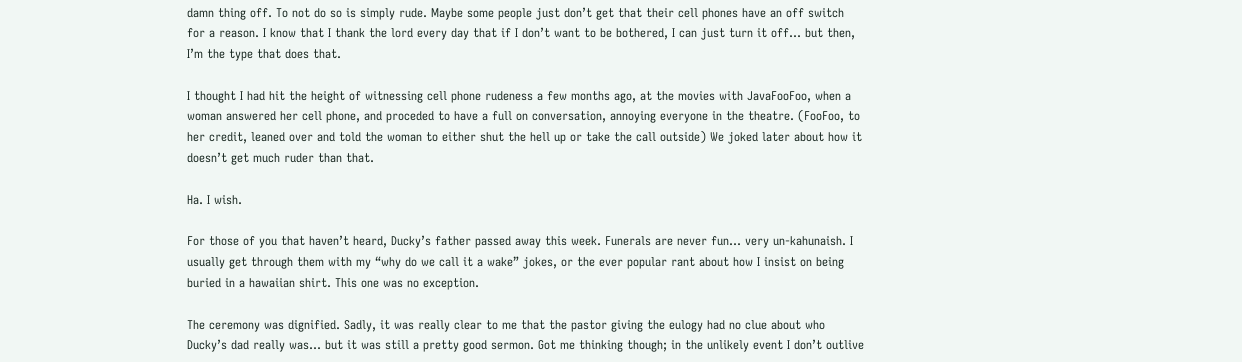damn thing off. To not do so is simply rude. Maybe some people just don’t get that their cell phones have an off switch for a reason. I know that I thank the lord every day that if I don’t want to be bothered, I can just turn it off… but then, I’m the type that does that.

I thought I had hit the height of witnessing cell phone rudeness a few months ago, at the movies with JavaFooFoo, when a woman answered her cell phone, and proceded to have a full on conversation, annoying everyone in the theatre. (FooFoo, to her credit, leaned over and told the woman to either shut the hell up or take the call outside) We joked later about how it doesn’t get much ruder than that.

Ha. I wish.

For those of you that haven’t heard, Ducky’s father passed away this week. Funerals are never fun… very un-kahunaish. I usually get through them with my “why do we call it a wake” jokes, or the ever popular rant about how I insist on being buried in a hawaiian shirt. This one was no exception.

The ceremony was dignified. Sadly, it was really clear to me that the pastor giving the eulogy had no clue about who Ducky’s dad really was… but it was still a pretty good sermon. Got me thinking though; in the unlikely event I don’t outlive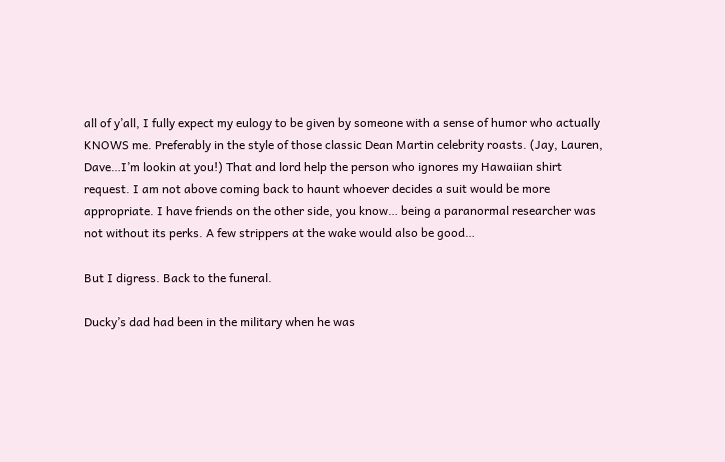all of y’all, I fully expect my eulogy to be given by someone with a sense of humor who actually KNOWS me. Preferably in the style of those classic Dean Martin celebrity roasts. (Jay, Lauren, Dave…I’m lookin at you!) That and lord help the person who ignores my Hawaiian shirt request. I am not above coming back to haunt whoever decides a suit would be more appropriate. I have friends on the other side, you know… being a paranormal researcher was not without its perks. A few strippers at the wake would also be good…

But I digress. Back to the funeral.

Ducky’s dad had been in the military when he was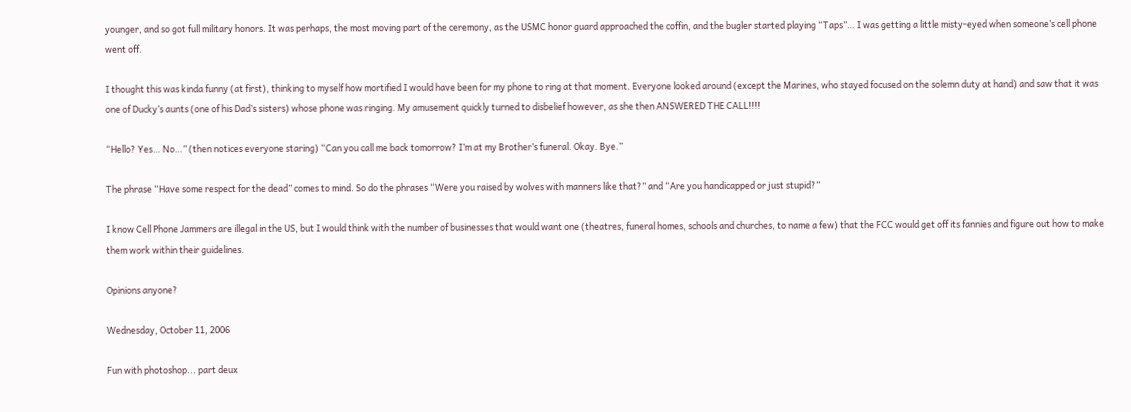younger, and so got full military honors. It was perhaps, the most moving part of the ceremony, as the USMC honor guard approached the coffin, and the bugler started playing “Taps”… I was getting a little misty-eyed when someone’s cell phone went off.

I thought this was kinda funny (at first), thinking to myself how mortified I would have been for my phone to ring at that moment. Everyone looked around (except the Marines, who stayed focused on the solemn duty at hand) and saw that it was one of Ducky’s aunts (one of his Dad’s sisters) whose phone was ringing. My amusement quickly turned to disbelief however, as she then ANSWERED THE CALL!!!!

“Hello? Yes… No…” (then notices everyone staring) “Can you call me back tomorrow? I’m at my Brother’s funeral. Okay. Bye.”

The phrase “Have some respect for the dead” comes to mind. So do the phrases “Were you raised by wolves with manners like that?” and “Are you handicapped or just stupid?”

I know Cell Phone Jammers are illegal in the US, but I would think with the number of businesses that would want one (theatres, funeral homes, schools and churches, to name a few) that the FCC would get off its fannies and figure out how to make them work within their guidelines.

Opinions anyone?

Wednesday, October 11, 2006

Fun with photoshop... part deux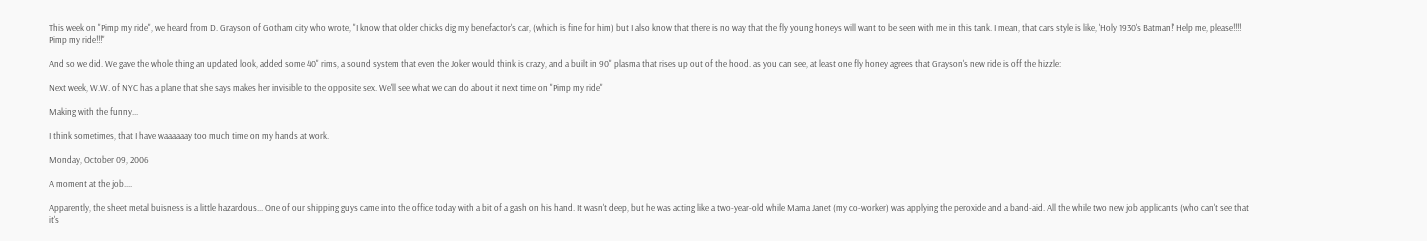This week on "Pimp my ride", we heard from D. Grayson of Gotham city who wrote, "I know that older chicks dig my benefactor's car, (which is fine for him) but I also know that there is no way that the fly young honeys will want to be seen with me in this tank. I mean, that cars style is like, 'Holy 1930's Batman!' Help me, please!!!! Pimp my ride!!!"

And so we did. We gave the whole thing an updated look, added some 40" rims, a sound system that even the Joker would think is crazy, and a built in 90" plasma that rises up out of the hood. as you can see, at least one fly honey agrees that Grayson's new ride is off the hizzle:

Next week, W.W. of NYC has a plane that she says makes her invisible to the opposite sex. We'll see what we can do about it next time on "Pimp my ride"

Making with the funny...

I think sometimes, that I have waaaaaay too much time on my hands at work.

Monday, October 09, 2006

A moment at the job....

Apparently, the sheet metal buisness is a little hazardous... One of our shipping guys came into the office today with a bit of a gash on his hand. It wasn't deep, but he was acting like a two-year-old while Mama Janet (my co-worker) was applying the peroxide and a band-aid. All the while two new job applicants (who can't see that it's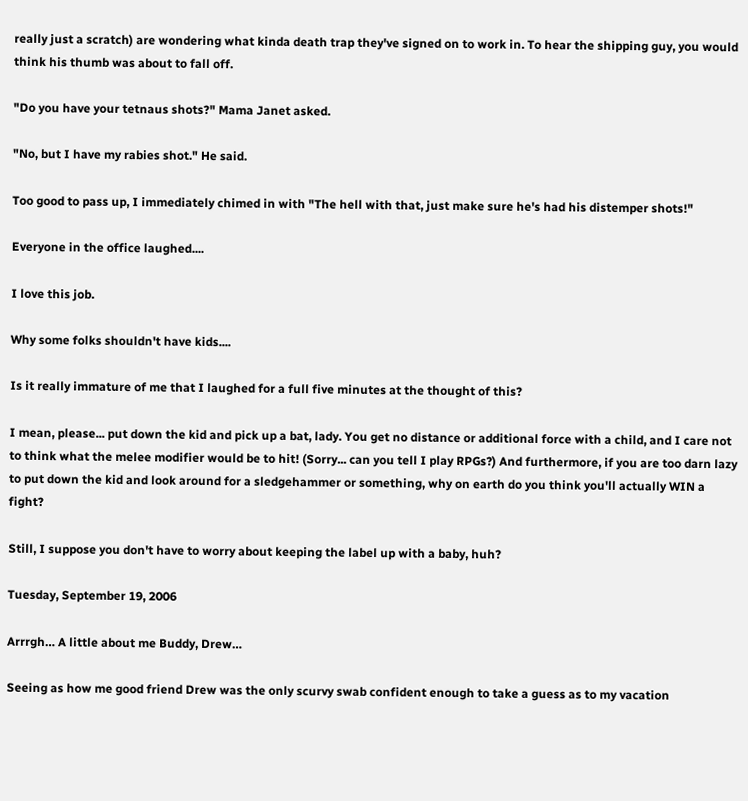really just a scratch) are wondering what kinda death trap they've signed on to work in. To hear the shipping guy, you would think his thumb was about to fall off.

"Do you have your tetnaus shots?" Mama Janet asked.

"No, but I have my rabies shot." He said.

Too good to pass up, I immediately chimed in with "The hell with that, just make sure he's had his distemper shots!"

Everyone in the office laughed....

I love this job.

Why some folks shouldn't have kids....

Is it really immature of me that I laughed for a full five minutes at the thought of this?

I mean, please... put down the kid and pick up a bat, lady. You get no distance or additional force with a child, and I care not to think what the melee modifier would be to hit! (Sorry... can you tell I play RPGs?) And furthermore, if you are too darn lazy to put down the kid and look around for a sledgehammer or something, why on earth do you think you'll actually WIN a fight?

Still, I suppose you don't have to worry about keeping the label up with a baby, huh?

Tuesday, September 19, 2006

Arrrgh… A little about me Buddy, Drew…

Seeing as how me good friend Drew was the only scurvy swab confident enough to take a guess as to my vacation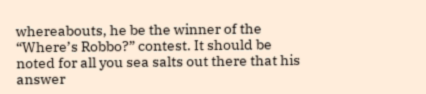whereabouts, he be the winner of the “Where’s Robbo?” contest. It should be noted for all you sea salts out there that his answer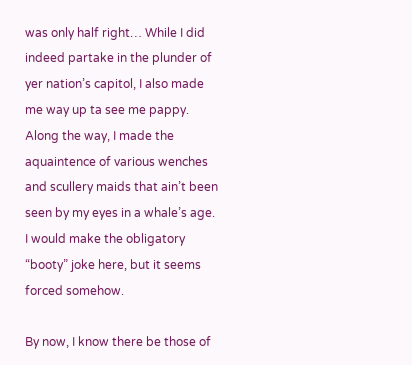was only half right… While I did indeed partake in the plunder of yer nation’s capitol, I also made me way up ta see me pappy. Along the way, I made the aquaintence of various wenches and scullery maids that ain’t been seen by my eyes in a whale’s age. I would make the obligatory “booty” joke here, but it seems forced somehow.

By now, I know there be those of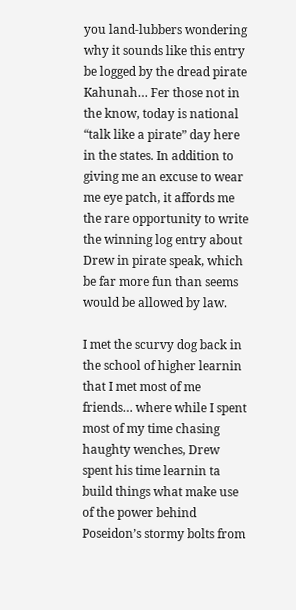you land-lubbers wondering why it sounds like this entry be logged by the dread pirate Kahunah… Fer those not in the know, today is national “talk like a pirate” day here in the states. In addition to giving me an excuse to wear me eye patch, it affords me the rare opportunity to write the winning log entry about Drew in pirate speak, which be far more fun than seems would be allowed by law.

I met the scurvy dog back in the school of higher learnin that I met most of me friends… where while I spent most of my time chasing haughty wenches, Drew spent his time learnin ta build things what make use of the power behind Poseidon’s stormy bolts from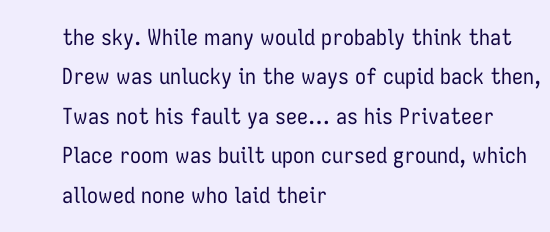the sky. While many would probably think that Drew was unlucky in the ways of cupid back then, Twas not his fault ya see… as his Privateer Place room was built upon cursed ground, which allowed none who laid their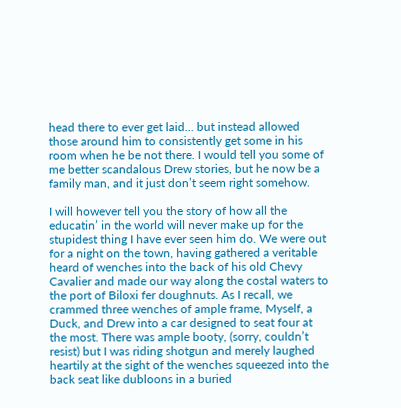head there to ever get laid… but instead allowed those around him to consistently get some in his room when he be not there. I would tell you some of me better scandalous Drew stories, but he now be a family man, and it just don’t seem right somehow.

I will however tell you the story of how all the educatin’ in the world will never make up for the stupidest thing I have ever seen him do. We were out for a night on the town, having gathered a veritable heard of wenches into the back of his old Chevy Cavalier and made our way along the costal waters to the port of Biloxi fer doughnuts. As I recall, we crammed three wenches of ample frame, Myself, a Duck, and Drew into a car designed to seat four at the most. There was ample booty, (sorry, couldn’t resist) but I was riding shotgun and merely laughed heartily at the sight of the wenches squeezed into the back seat like dubloons in a buried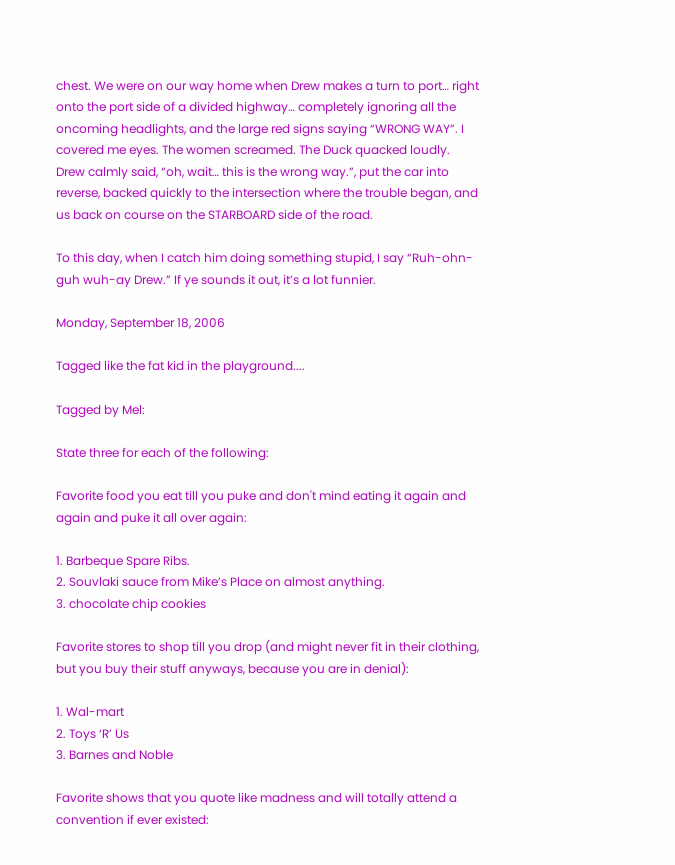chest. We were on our way home when Drew makes a turn to port… right onto the port side of a divided highway… completely ignoring all the oncoming headlights, and the large red signs saying “WRONG WAY”. I covered me eyes. The women screamed. The Duck quacked loudly. Drew calmly said, “oh, wait… this is the wrong way.”, put the car into reverse, backed quickly to the intersection where the trouble began, and us back on course on the STARBOARD side of the road.

To this day, when I catch him doing something stupid, I say “Ruh-ohn-guh wuh-ay Drew.” If ye sounds it out, it’s a lot funnier.

Monday, September 18, 2006

Tagged like the fat kid in the playground....

Tagged by Mel:

State three for each of the following:

Favorite food you eat till you puke and don't mind eating it again and again and puke it all over again:

1. Barbeque Spare Ribs.
2. Souvlaki sauce from Mike’s Place on almost anything.
3. chocolate chip cookies

Favorite stores to shop till you drop (and might never fit in their clothing, but you buy their stuff anyways, because you are in denial):

1. Wal-mart
2. Toys ‘R’ Us
3. Barnes and Noble

Favorite shows that you quote like madness and will totally attend a convention if ever existed: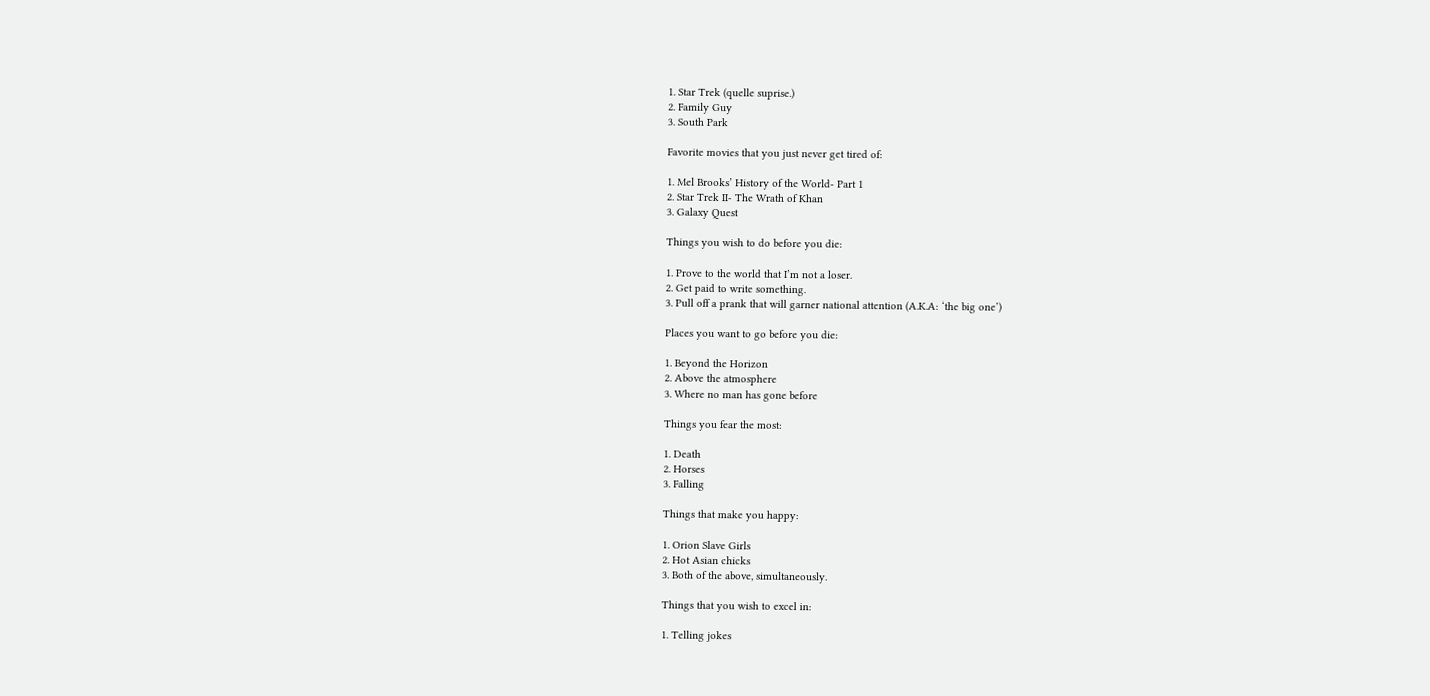1. Star Trek (quelle suprise.)
2. Family Guy
3. South Park

Favorite movies that you just never get tired of:

1. Mel Brooks’ History of the World- Part 1
2. Star Trek II- The Wrath of Khan
3. Galaxy Quest

Things you wish to do before you die:

1. Prove to the world that I’m not a loser.
2. Get paid to write something.
3. Pull off a prank that will garner national attention (A.K.A: ‘the big one’)

Places you want to go before you die:

1. Beyond the Horizon
2. Above the atmosphere
3. Where no man has gone before

Things you fear the most:

1. Death
2. Horses
3. Falling

Things that make you happy:

1. Orion Slave Girls
2. Hot Asian chicks
3. Both of the above, simultaneously.

Things that you wish to excel in:

1. Telling jokes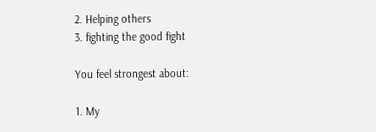2. Helping others
3. fighting the good fight

You feel strongest about:

1. My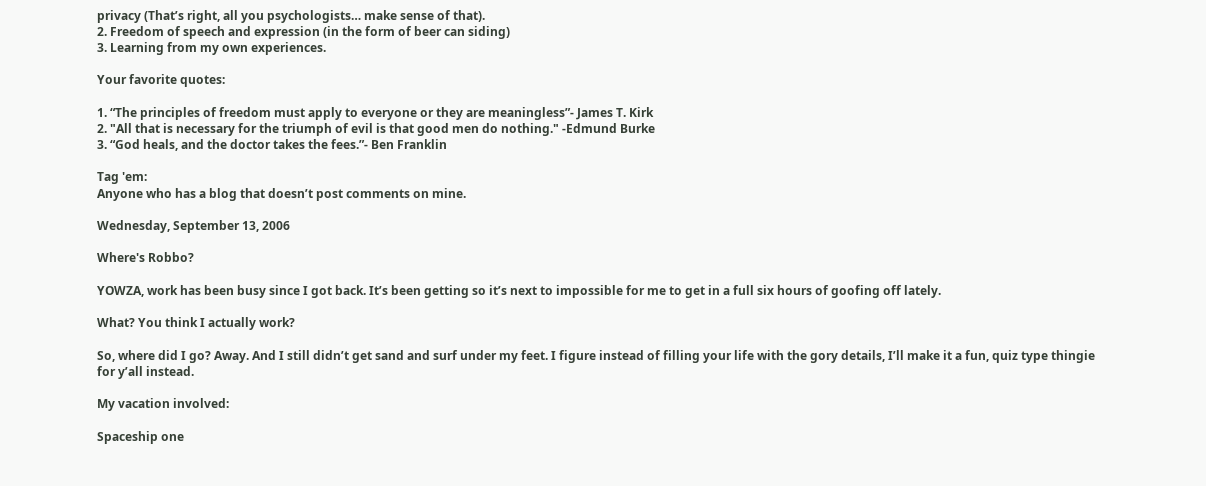privacy (That’s right, all you psychologists… make sense of that).
2. Freedom of speech and expression (in the form of beer can siding)
3. Learning from my own experiences.

Your favorite quotes:

1. “The principles of freedom must apply to everyone or they are meaningless”- James T. Kirk
2. "All that is necessary for the triumph of evil is that good men do nothing." -Edmund Burke
3. “God heals, and the doctor takes the fees.”- Ben Franklin

Tag 'em:
Anyone who has a blog that doesn’t post comments on mine.

Wednesday, September 13, 2006

Where's Robbo?

YOWZA, work has been busy since I got back. It’s been getting so it’s next to impossible for me to get in a full six hours of goofing off lately.

What? You think I actually work?

So, where did I go? Away. And I still didn’t get sand and surf under my feet. I figure instead of filling your life with the gory details, I’ll make it a fun, quiz type thingie for y’all instead.

My vacation involved:

Spaceship one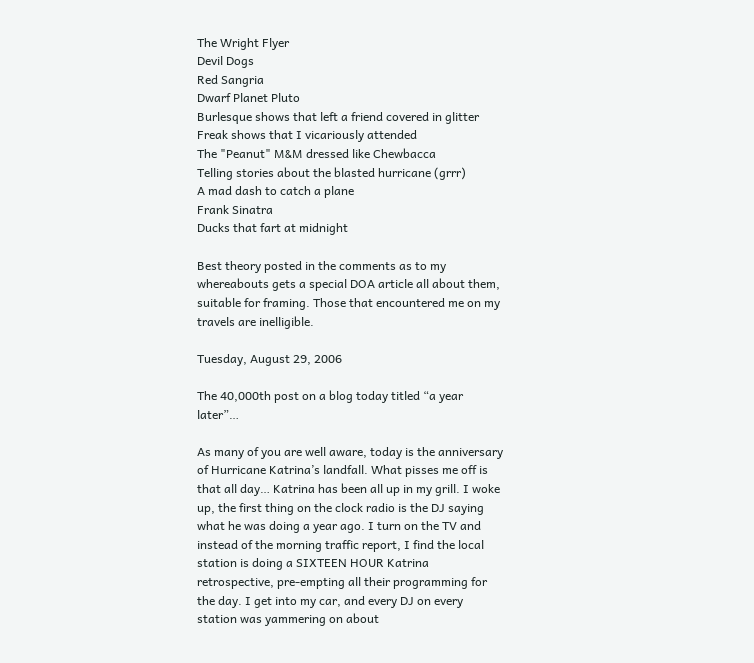The Wright Flyer
Devil Dogs
Red Sangria
Dwarf Planet Pluto
Burlesque shows that left a friend covered in glitter
Freak shows that I vicariously attended
The "Peanut" M&M dressed like Chewbacca
Telling stories about the blasted hurricane (grrr)
A mad dash to catch a plane
Frank Sinatra
Ducks that fart at midnight

Best theory posted in the comments as to my whereabouts gets a special DOA article all about them, suitable for framing. Those that encountered me on my travels are inelligible.

Tuesday, August 29, 2006

The 40,000th post on a blog today titled “a year later”…

As many of you are well aware, today is the anniversary of Hurricane Katrina’s landfall. What pisses me off is that all day… Katrina has been all up in my grill. I woke up, the first thing on the clock radio is the DJ saying what he was doing a year ago. I turn on the TV and instead of the morning traffic report, I find the local station is doing a SIXTEEN HOUR Katrina retrospective, pre-empting all their programming for the day. I get into my car, and every DJ on every station was yammering on about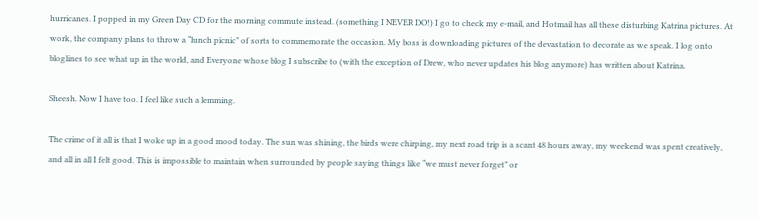hurricanes. I popped in my Green Day CD for the morning commute instead. (something I NEVER DO!) I go to check my e-mail, and Hotmail has all these disturbing Katrina pictures. At work, the company plans to throw a “lunch picnic” of sorts to commemorate the occasion. My boss is downloading pictures of the devastation to decorate as we speak. I log onto bloglines to see what up in the world, and Everyone whose blog I subscribe to (with the exception of Drew, who never updates his blog anymore) has written about Katrina.

Sheesh. Now I have too. I feel like such a lemming.

The crime of it all is that I woke up in a good mood today. The sun was shining, the birds were chirping, my next road trip is a scant 48 hours away, my weekend was spent creatively, and all in all I felt good. This is impossible to maintain when surrounded by people saying things like “we must never forget” or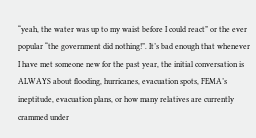“yeah, the water was up to my waist before I could react” or the ever popular “the government did nothing!”. It’s bad enough that whenever I have met someone new for the past year, the initial conversation is ALWAYS about flooding, hurricanes, evacuation spots, FEMA’s ineptitude, evacuation plans, or how many relatives are currently crammed under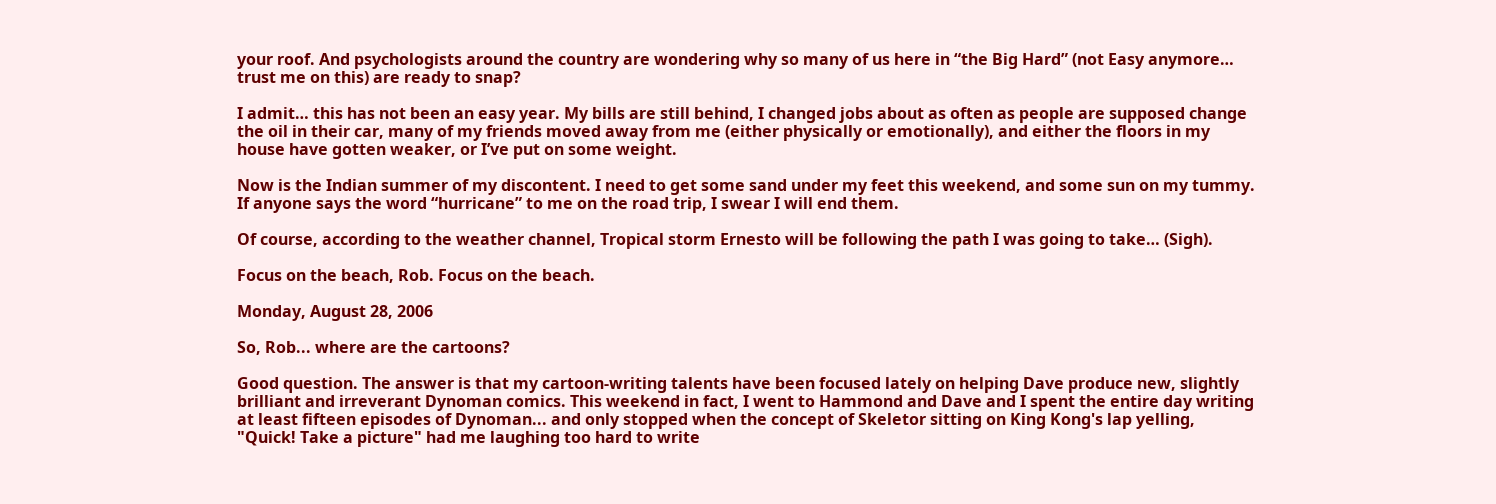your roof. And psychologists around the country are wondering why so many of us here in “the Big Hard” (not Easy anymore… trust me on this) are ready to snap?

I admit… this has not been an easy year. My bills are still behind, I changed jobs about as often as people are supposed change the oil in their car, many of my friends moved away from me (either physically or emotionally), and either the floors in my house have gotten weaker, or I’ve put on some weight.

Now is the Indian summer of my discontent. I need to get some sand under my feet this weekend, and some sun on my tummy. If anyone says the word “hurricane” to me on the road trip, I swear I will end them.

Of course, according to the weather channel, Tropical storm Ernesto will be following the path I was going to take… (Sigh).

Focus on the beach, Rob. Focus on the beach.

Monday, August 28, 2006

So, Rob... where are the cartoons?

Good question. The answer is that my cartoon-writing talents have been focused lately on helping Dave produce new, slightly brilliant and irreverant Dynoman comics. This weekend in fact, I went to Hammond and Dave and I spent the entire day writing at least fifteen episodes of Dynoman... and only stopped when the concept of Skeletor sitting on King Kong's lap yelling, "Quick! Take a picture" had me laughing too hard to write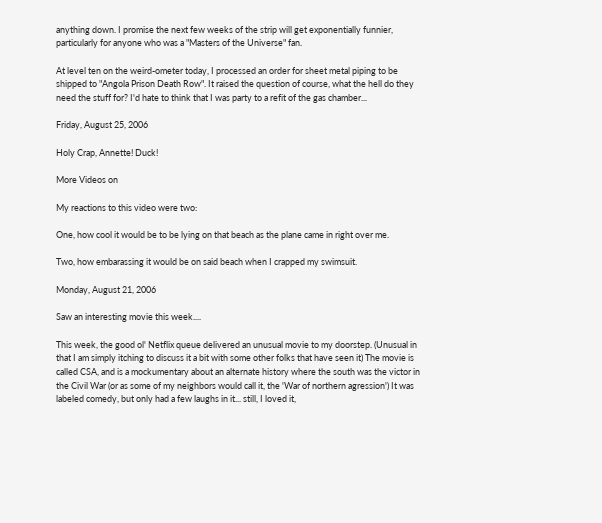anything down. I promise the next few weeks of the strip will get exponentially funnier, particularly for anyone who was a "Masters of the Universe" fan.

At level ten on the weird-ometer today, I processed an order for sheet metal piping to be shipped to "Angola Prison Death Row". It raised the question of course, what the hell do they need the stuff for? I'd hate to think that I was party to a refit of the gas chamber...

Friday, August 25, 2006

Holy Crap, Annette! Duck!

More Videos on

My reactions to this video were two:

One, how cool it would be to be lying on that beach as the plane came in right over me.

Two, how embarassing it would be on said beach when I crapped my swimsuit.

Monday, August 21, 2006

Saw an interesting movie this week....

This week, the good ol' Netflix queue delivered an unusual movie to my doorstep. (Unusual in that I am simply itching to discuss it a bit with some other folks that have seen it) The movie is called CSA, and is a mockumentary about an alternate history where the south was the victor in the Civil War (or as some of my neighbors would call it, the 'War of northern agression') It was labeled comedy, but only had a few laughs in it... still, I loved it,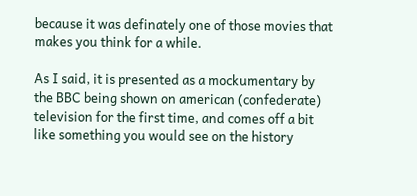because it was definately one of those movies that makes you think for a while.

As I said, it is presented as a mockumentary by the BBC being shown on american (confederate) television for the first time, and comes off a bit like something you would see on the history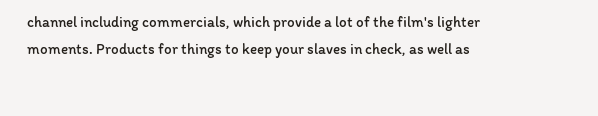channel including commercials, which provide a lot of the film's lighter moments. Products for things to keep your slaves in check, as well as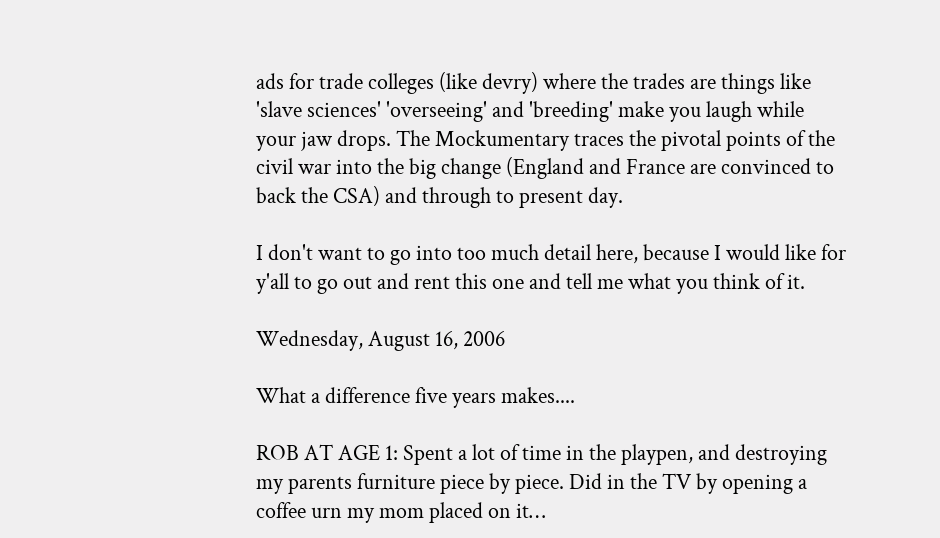ads for trade colleges (like devry) where the trades are things like 'slave sciences' 'overseeing' and 'breeding' make you laugh while your jaw drops. The Mockumentary traces the pivotal points of the civil war into the big change (England and France are convinced to back the CSA) and through to present day.

I don't want to go into too much detail here, because I would like for y'all to go out and rent this one and tell me what you think of it.

Wednesday, August 16, 2006

What a difference five years makes....

ROB AT AGE 1: Spent a lot of time in the playpen, and destroying my parents furniture piece by piece. Did in the TV by opening a coffee urn my mom placed on it…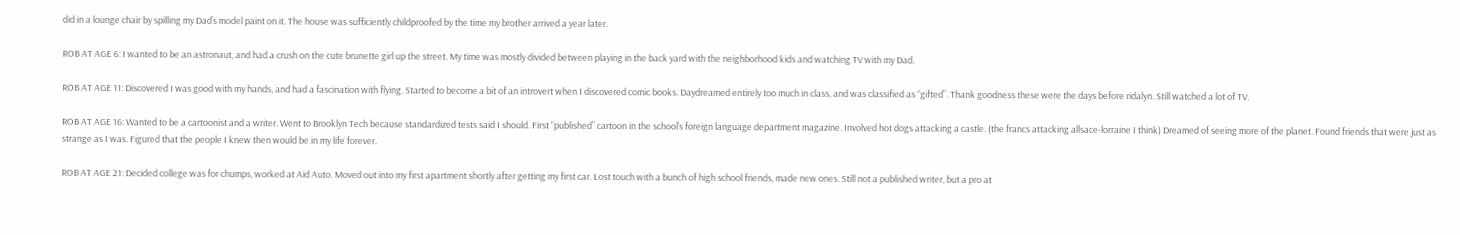did in a lounge chair by spilling my Dad’s model paint on it. The house was sufficiently childproofed by the time my brother arrived a year later.

ROB AT AGE 6: I wanted to be an astronaut, and had a crush on the cute brunette girl up the street. My time was mostly divided between playing in the back yard with the neighborhood kids and watching TV with my Dad.

ROB AT AGE 11: Discovered I was good with my hands, and had a fascination with flying. Started to become a bit of an introvert when I discovered comic books. Daydreamed entirely too much in class, and was classified as “gifted”. Thank goodness these were the days before ridalyn. Still watched a lot of TV.

ROB AT AGE 16: Wanted to be a cartoonist and a writer. Went to Brooklyn Tech because standardized tests said I should. First “published” cartoon in the school’s foreign language department magazine. Involved hot dogs attacking a castle. (the francs attacking allsace-lorraine I think) Dreamed of seeing more of the planet. Found friends that were just as strange as I was. Figured that the people I knew then would be in my life forever.

ROB AT AGE 21: Decided college was for chumps, worked at Aid Auto. Moved out into my first apartment shortly after getting my first car. Lost touch with a bunch of high school friends, made new ones. Still not a published writer, but a pro at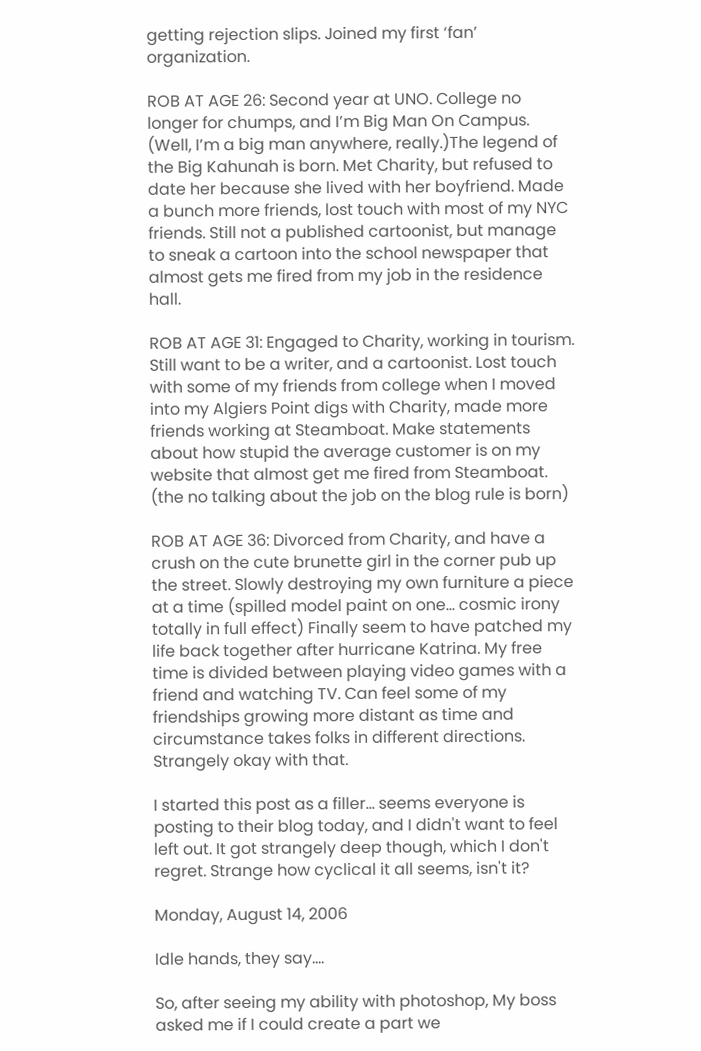getting rejection slips. Joined my first ‘fan’ organization.

ROB AT AGE 26: Second year at UNO. College no longer for chumps, and I’m Big Man On Campus. (Well, I’m a big man anywhere, really.)The legend of the Big Kahunah is born. Met Charity, but refused to date her because she lived with her boyfriend. Made a bunch more friends, lost touch with most of my NYC friends. Still not a published cartoonist, but manage to sneak a cartoon into the school newspaper that almost gets me fired from my job in the residence hall.

ROB AT AGE 31: Engaged to Charity, working in tourism. Still want to be a writer, and a cartoonist. Lost touch with some of my friends from college when I moved into my Algiers Point digs with Charity, made more friends working at Steamboat. Make statements about how stupid the average customer is on my website that almost get me fired from Steamboat. (the no talking about the job on the blog rule is born)

ROB AT AGE 36: Divorced from Charity, and have a crush on the cute brunette girl in the corner pub up the street. Slowly destroying my own furniture a piece at a time (spilled model paint on one… cosmic irony totally in full effect) Finally seem to have patched my life back together after hurricane Katrina. My free time is divided between playing video games with a friend and watching TV. Can feel some of my friendships growing more distant as time and circumstance takes folks in different directions. Strangely okay with that.

I started this post as a filler... seems everyone is posting to their blog today, and I didn't want to feel left out. It got strangely deep though, which I don't regret. Strange how cyclical it all seems, isn't it?

Monday, August 14, 2006

Idle hands, they say....

So, after seeing my ability with photoshop, My boss asked me if I could create a part we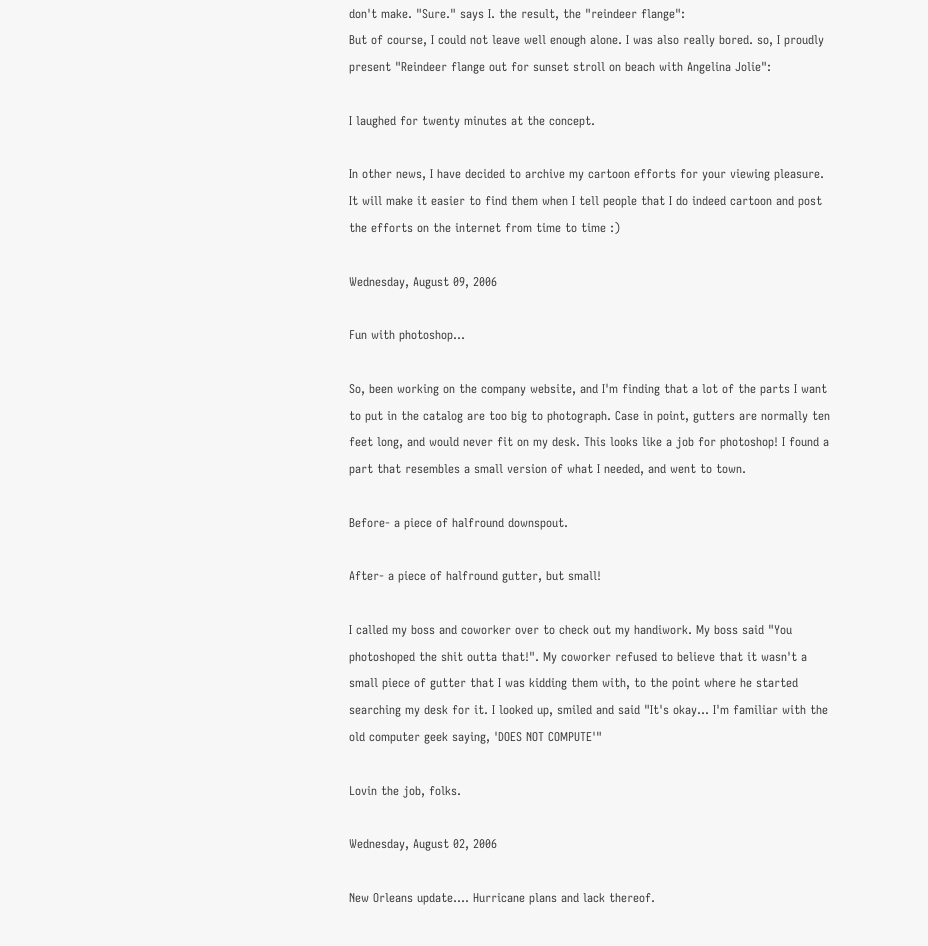don't make. "Sure." says I. the result, the "reindeer flange":
But of course, I could not leave well enough alone. I was also really bored. so, I proudly present "Reindeer flange out for sunset stroll on beach with Angelina Jolie":

I laughed for twenty minutes at the concept.

In other news, I have decided to archive my cartoon efforts for your viewing pleasure. It will make it easier to find them when I tell people that I do indeed cartoon and post the efforts on the internet from time to time :)

Wednesday, August 09, 2006

Fun with photoshop...

So, been working on the company website, and I'm finding that a lot of the parts I want to put in the catalog are too big to photograph. Case in point, gutters are normally ten feet long, and would never fit on my desk. This looks like a job for photoshop! I found a part that resembles a small version of what I needed, and went to town.

Before- a piece of halfround downspout.

After- a piece of halfround gutter, but small!

I called my boss and coworker over to check out my handiwork. My boss said "You photoshoped the shit outta that!". My coworker refused to believe that it wasn't a small piece of gutter that I was kidding them with, to the point where he started searching my desk for it. I looked up, smiled and said "It's okay... I'm familiar with the old computer geek saying, 'DOES NOT COMPUTE'"

Lovin the job, folks.

Wednesday, August 02, 2006

New Orleans update.... Hurricane plans and lack thereof.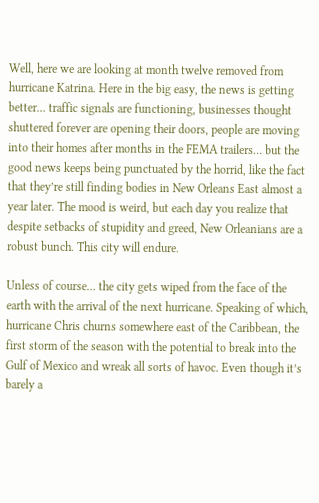Well, here we are looking at month twelve removed from hurricane Katrina. Here in the big easy, the news is getting better… traffic signals are functioning, businesses thought shuttered forever are opening their doors, people are moving into their homes after months in the FEMA trailers… but the good news keeps being punctuated by the horrid, like the fact that they’re still finding bodies in New Orleans East almost a year later. The mood is weird, but each day you realize that despite setbacks of stupidity and greed, New Orleanians are a robust bunch. This city will endure.

Unless of course… the city gets wiped from the face of the earth with the arrival of the next hurricane. Speaking of which, hurricane Chris churns somewhere east of the Caribbean, the first storm of the season with the potential to break into the Gulf of Mexico and wreak all sorts of havoc. Even though it’s barely a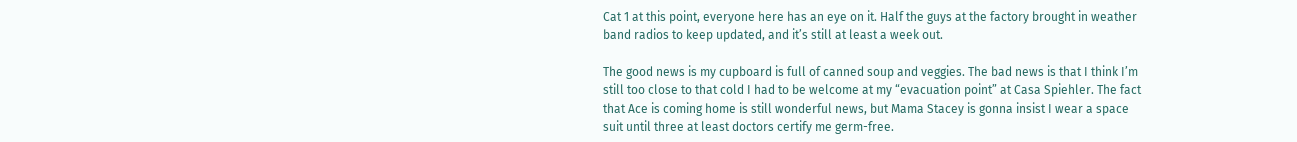Cat 1 at this point, everyone here has an eye on it. Half the guys at the factory brought in weather band radios to keep updated, and it’s still at least a week out.

The good news is my cupboard is full of canned soup and veggies. The bad news is that I think I’m still too close to that cold I had to be welcome at my “evacuation point” at Casa Spiehler. The fact that Ace is coming home is still wonderful news, but Mama Stacey is gonna insist I wear a space suit until three at least doctors certify me germ-free.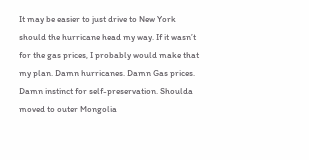It may be easier to just drive to New York should the hurricane head my way. If it wasn’t for the gas prices, I probably would make that my plan. Damn hurricanes. Damn Gas prices. Damn instinct for self-preservation. Shoulda moved to outer Mongolia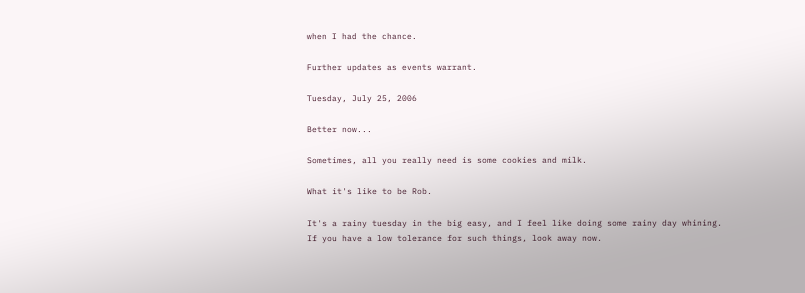when I had the chance.

Further updates as events warrant.

Tuesday, July 25, 2006

Better now...

Sometimes, all you really need is some cookies and milk.

What it's like to be Rob.

It's a rainy tuesday in the big easy, and I feel like doing some rainy day whining.
If you have a low tolerance for such things, look away now.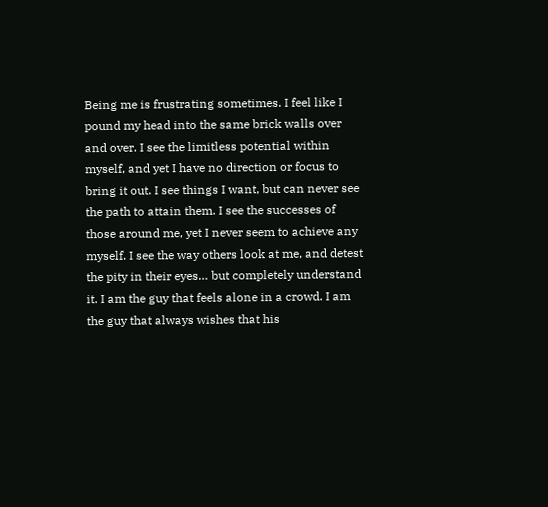Being me is frustrating sometimes. I feel like I pound my head into the same brick walls over and over. I see the limitless potential within myself, and yet I have no direction or focus to bring it out. I see things I want, but can never see the path to attain them. I see the successes of those around me, yet I never seem to achieve any myself. I see the way others look at me, and detest the pity in their eyes… but completely understand it. I am the guy that feels alone in a crowd. I am the guy that always wishes that his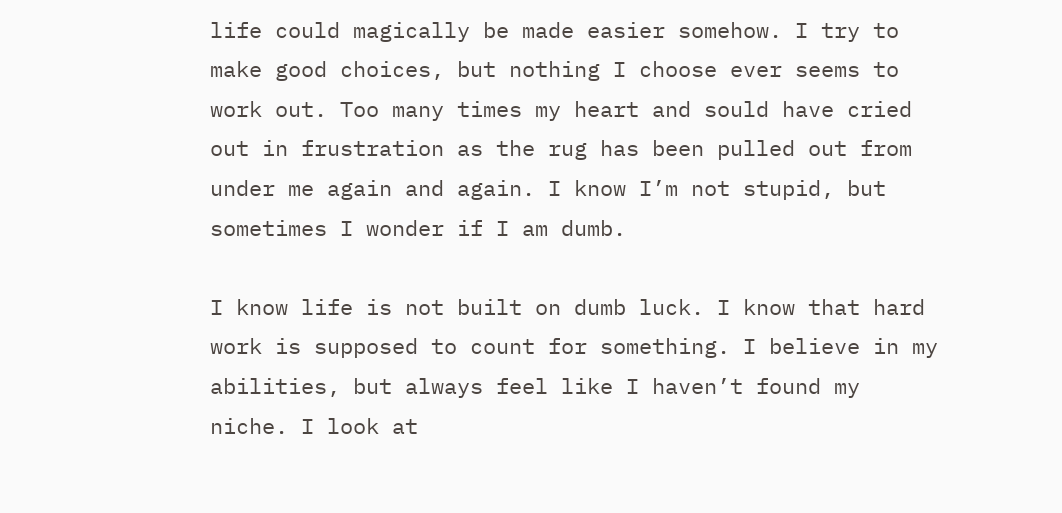life could magically be made easier somehow. I try to make good choices, but nothing I choose ever seems to work out. Too many times my heart and sould have cried out in frustration as the rug has been pulled out from under me again and again. I know I’m not stupid, but sometimes I wonder if I am dumb.

I know life is not built on dumb luck. I know that hard work is supposed to count for something. I believe in my abilities, but always feel like I haven’t found my niche. I look at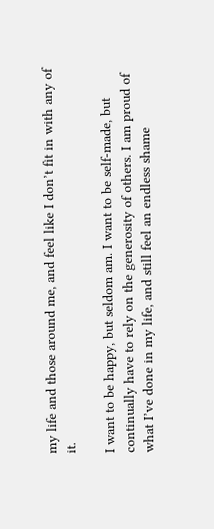my life and those around me, and feel like I don’t fit in with any of it.

I want to be happy, but seldom am. I want to be self-made, but continually have to rely on the generosity of others. I am proud of what I’ve done in my life, and still feel an endless shame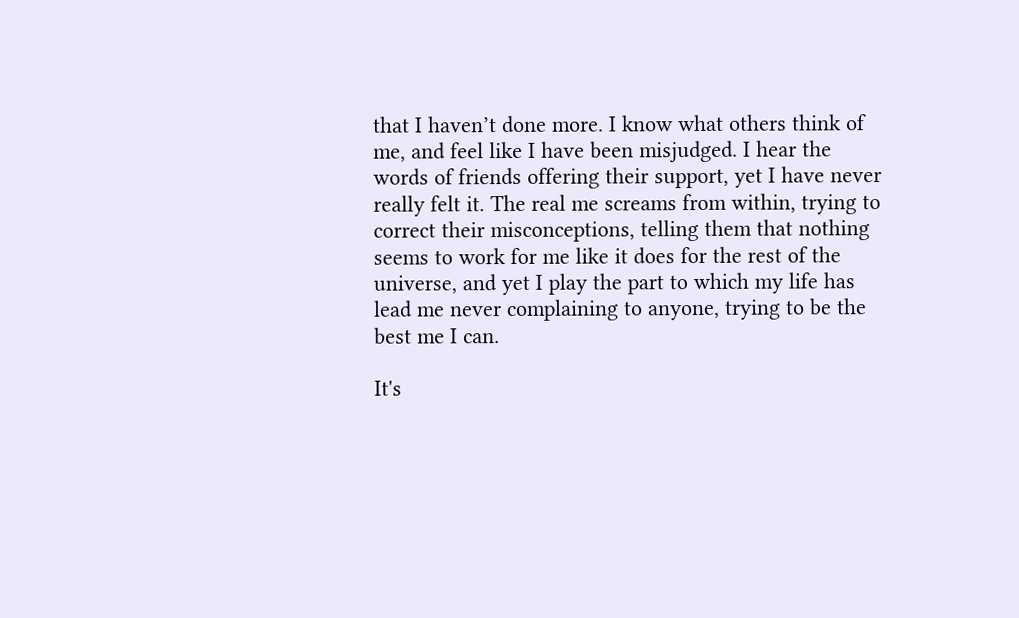that I haven’t done more. I know what others think of me, and feel like I have been misjudged. I hear the words of friends offering their support, yet I have never really felt it. The real me screams from within, trying to correct their misconceptions, telling them that nothing seems to work for me like it does for the rest of the universe, and yet I play the part to which my life has lead me never complaining to anyone, trying to be the best me I can.

It's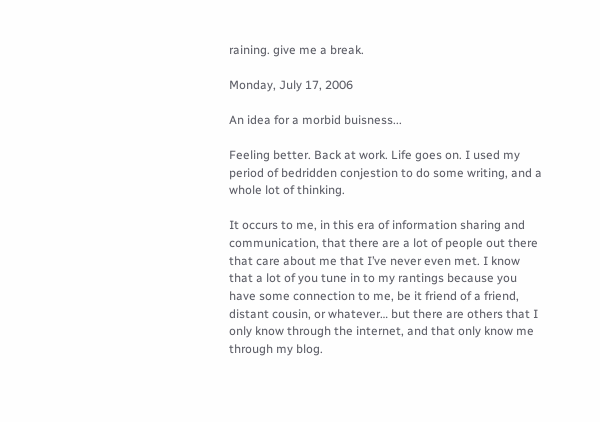raining. give me a break.

Monday, July 17, 2006

An idea for a morbid buisness...

Feeling better. Back at work. Life goes on. I used my period of bedridden conjestion to do some writing, and a whole lot of thinking.

It occurs to me, in this era of information sharing and communication, that there are a lot of people out there that care about me that I’ve never even met. I know that a lot of you tune in to my rantings because you have some connection to me, be it friend of a friend, distant cousin, or whatever… but there are others that I only know through the internet, and that only know me through my blog.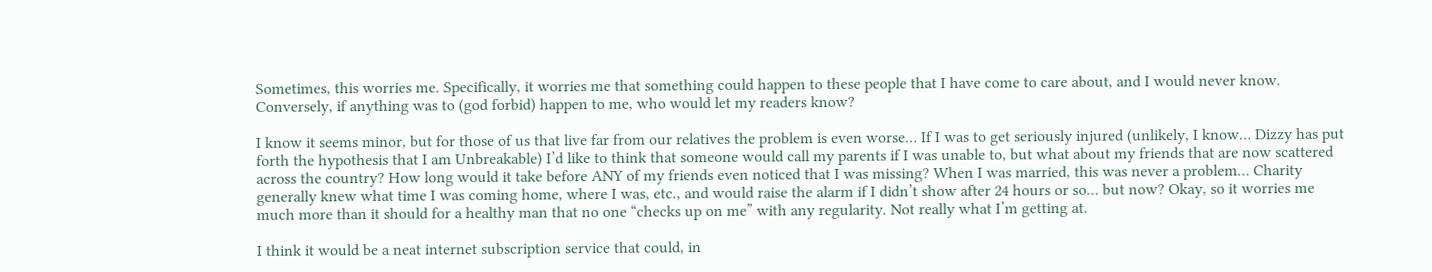Sometimes, this worries me. Specifically, it worries me that something could happen to these people that I have come to care about, and I would never know. Conversely, if anything was to (god forbid) happen to me, who would let my readers know?

I know it seems minor, but for those of us that live far from our relatives the problem is even worse… If I was to get seriously injured (unlikely, I know… Dizzy has put forth the hypothesis that I am Unbreakable) I’d like to think that someone would call my parents if I was unable to, but what about my friends that are now scattered across the country? How long would it take before ANY of my friends even noticed that I was missing? When I was married, this was never a problem… Charity generally knew what time I was coming home, where I was, etc., and would raise the alarm if I didn’t show after 24 hours or so… but now? Okay, so it worries me much more than it should for a healthy man that no one “checks up on me” with any regularity. Not really what I’m getting at.

I think it would be a neat internet subscription service that could, in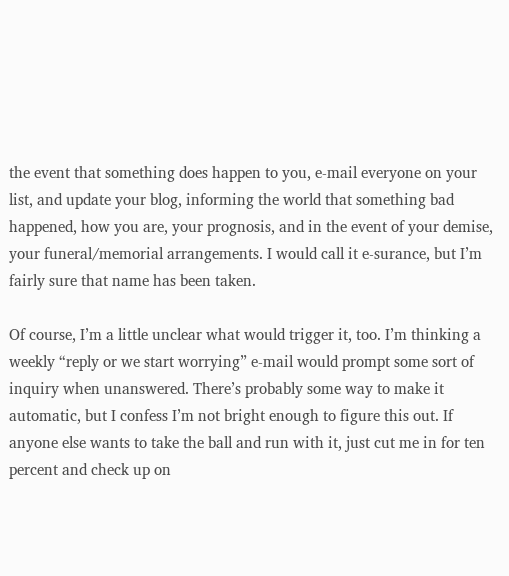the event that something does happen to you, e-mail everyone on your list, and update your blog, informing the world that something bad happened, how you are, your prognosis, and in the event of your demise, your funeral/memorial arrangements. I would call it e-surance, but I’m fairly sure that name has been taken.

Of course, I’m a little unclear what would trigger it, too. I’m thinking a weekly “reply or we start worrying” e-mail would prompt some sort of inquiry when unanswered. There’s probably some way to make it automatic, but I confess I’m not bright enough to figure this out. If anyone else wants to take the ball and run with it, just cut me in for ten percent and check up on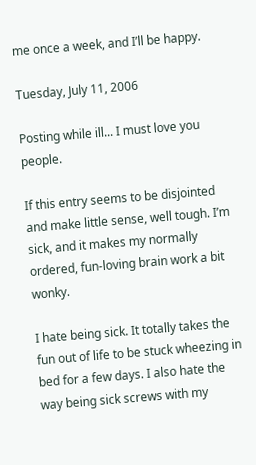me once a week, and I’ll be happy.

Tuesday, July 11, 2006

Posting while ill... I must love you people.

If this entry seems to be disjointed and make little sense, well tough. I’m sick, and it makes my normally ordered, fun-loving brain work a bit wonky.

I hate being sick. It totally takes the fun out of life to be stuck wheezing in bed for a few days. I also hate the way being sick screws with my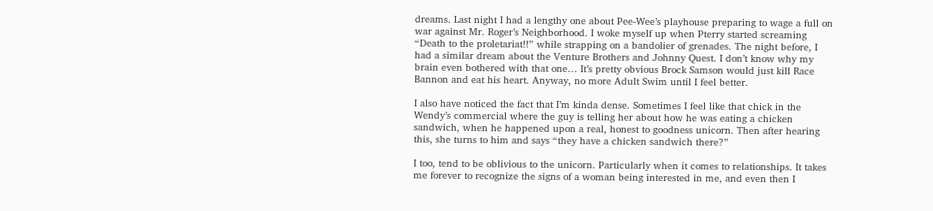dreams. Last night I had a lengthy one about Pee-Wee’s playhouse preparing to wage a full on war against Mr. Roger’s Neighborhood. I woke myself up when Pterry started screaming “Death to the proletariat!!” while strapping on a bandolier of grenades. The night before, I had a similar dream about the Venture Brothers and Johnny Quest. I don’t know why my brain even bothered with that one… It’s pretty obvious Brock Samson would just kill Race Bannon and eat his heart. Anyway, no more Adult Swim until I feel better.

I also have noticed the fact that I’m kinda dense. Sometimes I feel like that chick in the Wendy’s commercial where the guy is telling her about how he was eating a chicken sandwich, when he happened upon a real, honest to goodness unicorn. Then after hearing this, she turns to him and says “they have a chicken sandwich there?”

I too, tend to be oblivious to the unicorn. Particularly when it comes to relationships. It takes me forever to recognize the signs of a woman being interested in me, and even then I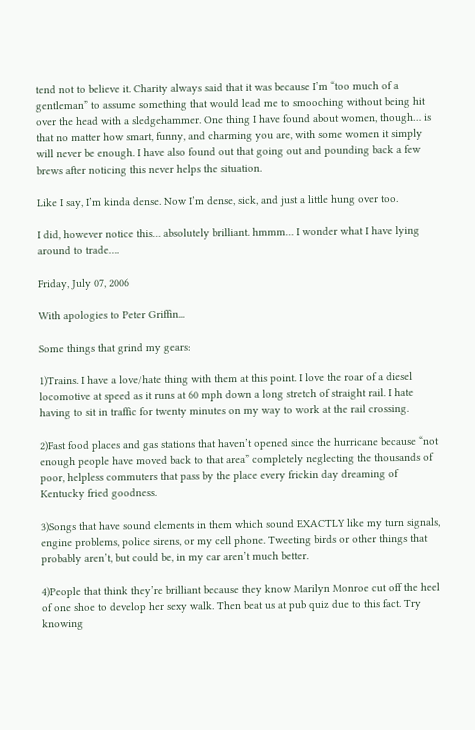tend not to believe it. Charity always said that it was because I’m “too much of a gentleman” to assume something that would lead me to smooching without being hit over the head with a sledgehammer. One thing I have found about women, though… is that no matter how smart, funny, and charming you are, with some women it simply will never be enough. I have also found out that going out and pounding back a few brews after noticing this never helps the situation.

Like I say, I’m kinda dense. Now I’m dense, sick, and just a little hung over too.

I did, however notice this… absolutely brilliant. hmmm… I wonder what I have lying around to trade….

Friday, July 07, 2006

With apologies to Peter Griffin...

Some things that grind my gears:

1)Trains. I have a love/hate thing with them at this point. I love the roar of a diesel locomotive at speed as it runs at 60 mph down a long stretch of straight rail. I hate having to sit in traffic for twenty minutes on my way to work at the rail crossing.

2)Fast food places and gas stations that haven’t opened since the hurricane because “not enough people have moved back to that area” completely neglecting the thousands of poor, helpless commuters that pass by the place every frickin day dreaming of Kentucky fried goodness.

3)Songs that have sound elements in them which sound EXACTLY like my turn signals, engine problems, police sirens, or my cell phone. Tweeting birds or other things that probably aren’t, but could be, in my car aren’t much better.

4)People that think they’re brilliant because they know Marilyn Monroe cut off the heel of one shoe to develop her sexy walk. Then beat us at pub quiz due to this fact. Try knowing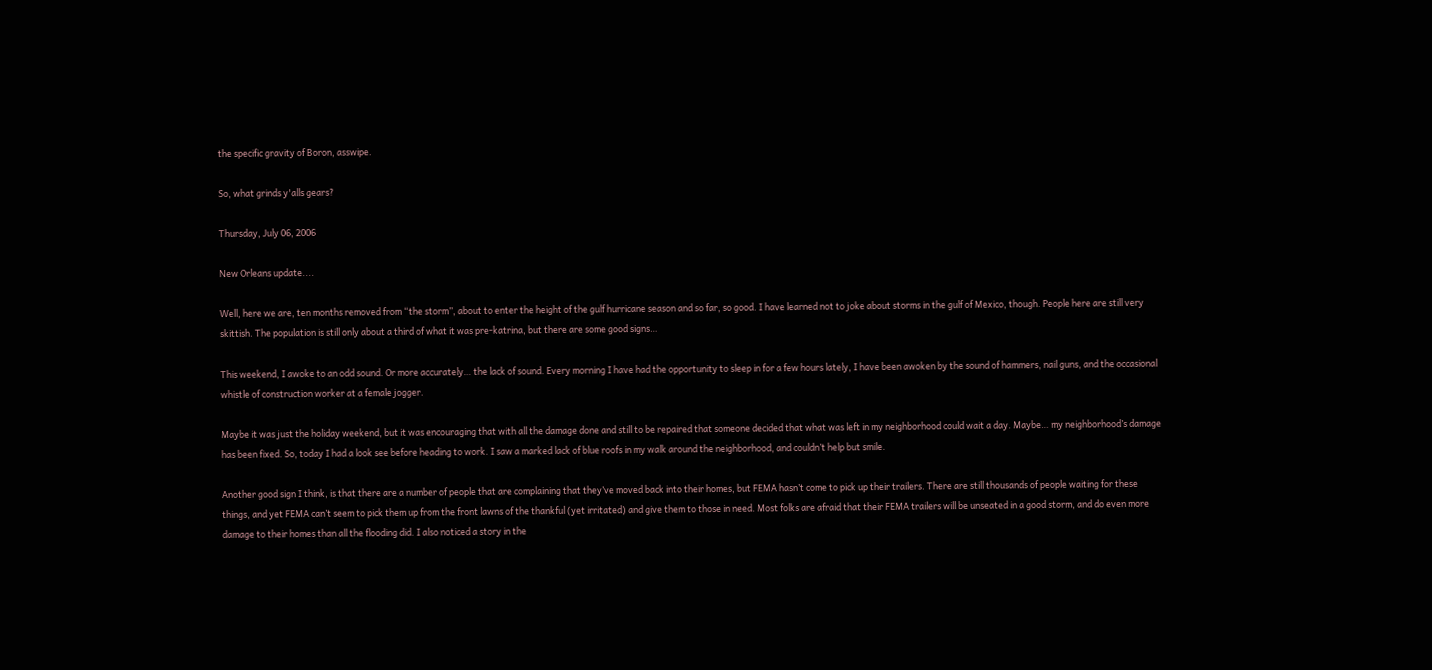the specific gravity of Boron, asswipe.

So, what grinds y'alls gears?

Thursday, July 06, 2006

New Orleans update....

Well, here we are, ten months removed from “the storm”, about to enter the height of the gulf hurricane season and so far, so good. I have learned not to joke about storms in the gulf of Mexico, though. People here are still very skittish. The population is still only about a third of what it was pre-katrina, but there are some good signs…

This weekend, I awoke to an odd sound. Or more accurately… the lack of sound. Every morning I have had the opportunity to sleep in for a few hours lately, I have been awoken by the sound of hammers, nail guns, and the occasional whistle of construction worker at a female jogger.

Maybe it was just the holiday weekend, but it was encouraging that with all the damage done and still to be repaired that someone decided that what was left in my neighborhood could wait a day. Maybe… my neighborhood’s damage has been fixed. So, today I had a look see before heading to work. I saw a marked lack of blue roofs in my walk around the neighborhood, and couldn’t help but smile.

Another good sign I think, is that there are a number of people that are complaining that they’ve moved back into their homes, but FEMA hasn’t come to pick up their trailers. There are still thousands of people waiting for these things, and yet FEMA can’t seem to pick them up from the front lawns of the thankful (yet irritated) and give them to those in need. Most folks are afraid that their FEMA trailers will be unseated in a good storm, and do even more damage to their homes than all the flooding did. I also noticed a story in the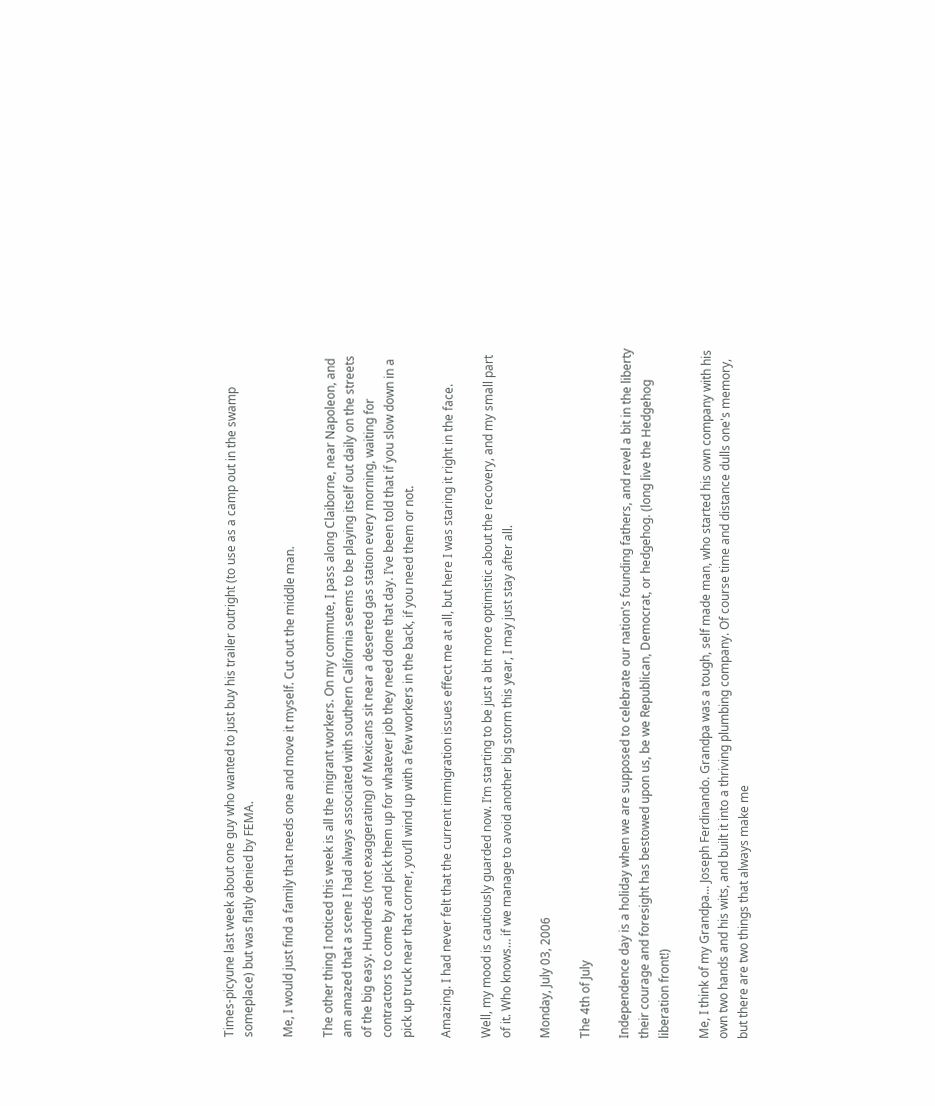Times-picyune last week about one guy who wanted to just buy his trailer outright (to use as a camp out in the swamp someplace) but was flatly denied by FEMA.

Me, I would just find a family that needs one and move it myself. Cut out the middle man.

The other thing I noticed this week is all the migrant workers. On my commute, I pass along Claiborne, near Napoleon, and am amazed that a scene I had always associated with southern California seems to be playing itself out daily on the streets of the big easy. Hundreds (not exaggerating) of Mexicans sit near a deserted gas station every morning, waiting for contractors to come by and pick them up for whatever job they need done that day. I’ve been told that if you slow down in a pick up truck near that corner, you’ll wind up with a few workers in the back, if you need them or not.

Amazing. I had never felt that the current immigration issues effect me at all, but here I was staring it right in the face.

Well, my mood is cautiously guarded now. I’m starting to be just a bit more optimistic about the recovery, and my small part of it. Who knows… if we manage to avoid another big storm this year, I may just stay after all.

Monday, July 03, 2006

The 4th of July

Independence day is a holiday when we are supposed to celebrate our nation's founding fathers, and revel a bit in the liberty their courage and foresight has bestowed upon us, be we Republican, Democrat, or hedgehog. (long live the Hedgehog liberation front!)

Me, I think of my Grandpa... Joseph Ferdinando. Grandpa was a tough, self made man, who started his own company with his own two hands and his wits, and built it into a thriving plumbing company. Of course time and distance dulls one's memory, but there are two things that always make me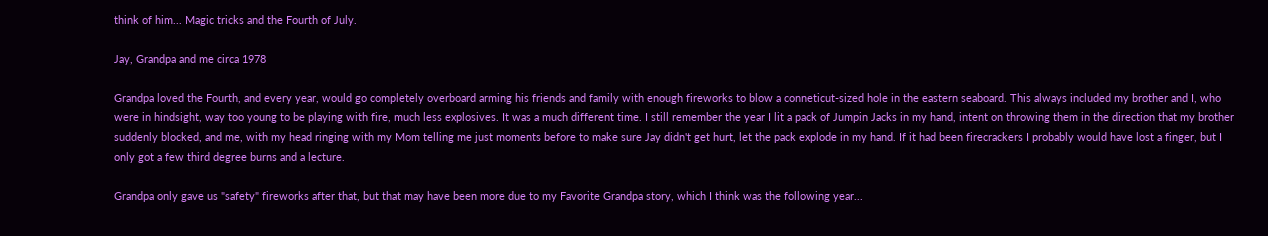think of him... Magic tricks and the Fourth of July.

Jay, Grandpa and me circa 1978

Grandpa loved the Fourth, and every year, would go completely overboard arming his friends and family with enough fireworks to blow a conneticut-sized hole in the eastern seaboard. This always included my brother and I, who were in hindsight, way too young to be playing with fire, much less explosives. It was a much different time. I still remember the year I lit a pack of Jumpin Jacks in my hand, intent on throwing them in the direction that my brother suddenly blocked, and me, with my head ringing with my Mom telling me just moments before to make sure Jay didn't get hurt, let the pack explode in my hand. If it had been firecrackers I probably would have lost a finger, but I only got a few third degree burns and a lecture.

Grandpa only gave us "safety" fireworks after that, but that may have been more due to my Favorite Grandpa story, which I think was the following year...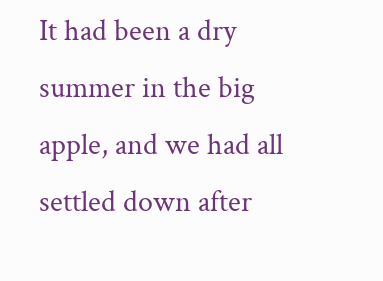It had been a dry summer in the big apple, and we had all settled down after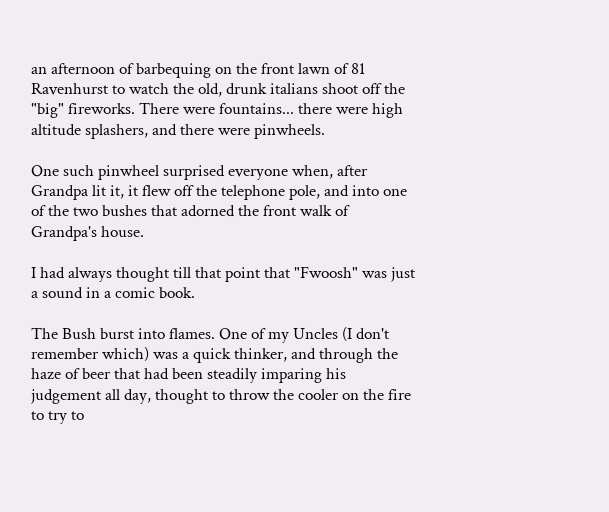an afternoon of barbequing on the front lawn of 81 Ravenhurst to watch the old, drunk italians shoot off the "big" fireworks. There were fountains... there were high altitude splashers, and there were pinwheels.

One such pinwheel surprised everyone when, after Grandpa lit it, it flew off the telephone pole, and into one of the two bushes that adorned the front walk of Grandpa's house.

I had always thought till that point that "Fwoosh" was just a sound in a comic book.

The Bush burst into flames. One of my Uncles (I don't remember which) was a quick thinker, and through the haze of beer that had been steadily imparing his judgement all day, thought to throw the cooler on the fire to try to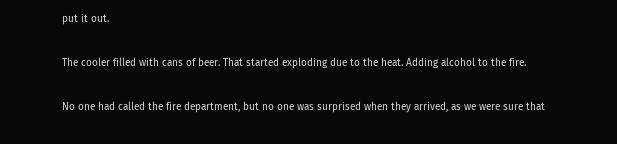put it out.

The cooler filled with cans of beer. That started exploding due to the heat. Adding alcohol to the fire.

No one had called the fire department, but no one was surprised when they arrived, as we were sure that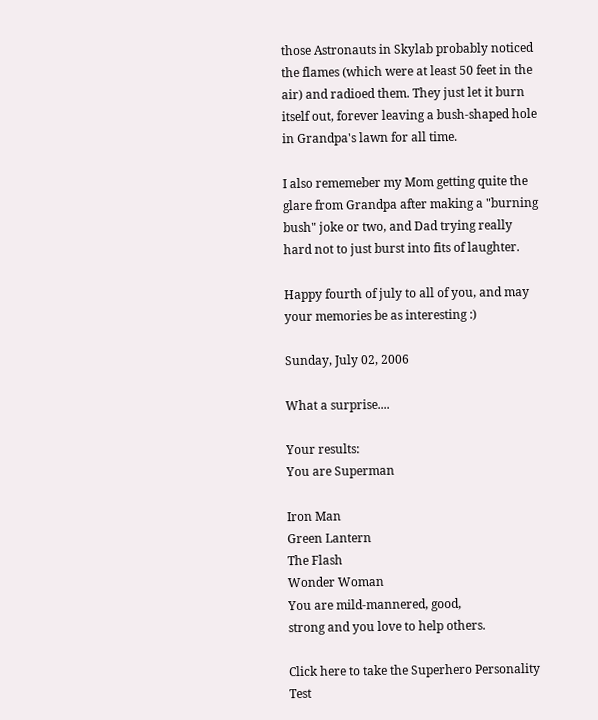those Astronauts in Skylab probably noticed the flames (which were at least 50 feet in the air) and radioed them. They just let it burn itself out, forever leaving a bush-shaped hole in Grandpa's lawn for all time.

I also rememeber my Mom getting quite the glare from Grandpa after making a "burning bush" joke or two, and Dad trying really hard not to just burst into fits of laughter.

Happy fourth of july to all of you, and may your memories be as interesting :)

Sunday, July 02, 2006

What a surprise....

Your results:
You are Superman

Iron Man
Green Lantern
The Flash
Wonder Woman
You are mild-mannered, good,
strong and you love to help others.

Click here to take the Superhero Personality Test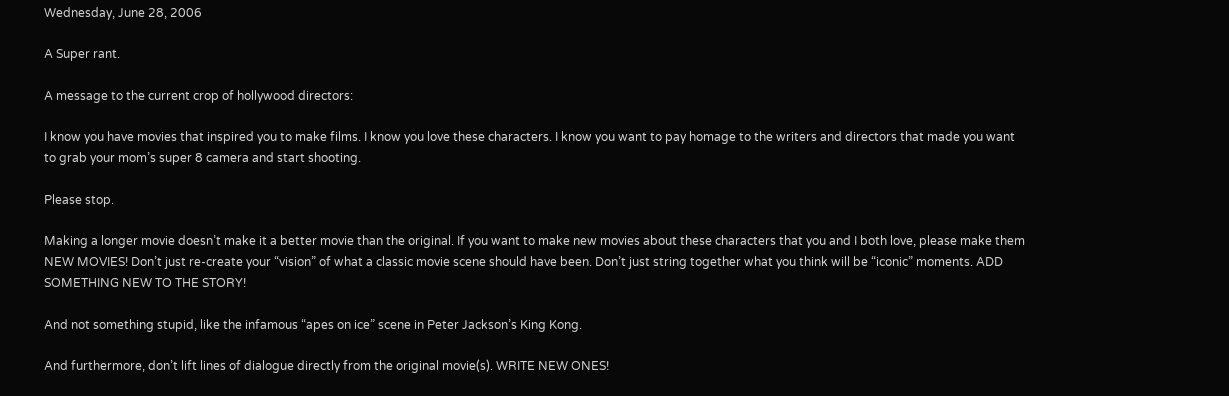Wednesday, June 28, 2006

A Super rant.

A message to the current crop of hollywood directors:

I know you have movies that inspired you to make films. I know you love these characters. I know you want to pay homage to the writers and directors that made you want to grab your mom’s super 8 camera and start shooting.

Please stop.

Making a longer movie doesn’t make it a better movie than the original. If you want to make new movies about these characters that you and I both love, please make them NEW MOVIES! Don’t just re-create your “vision” of what a classic movie scene should have been. Don’t just string together what you think will be “iconic” moments. ADD SOMETHING NEW TO THE STORY!

And not something stupid, like the infamous “apes on ice” scene in Peter Jackson’s King Kong.

And furthermore, don’t lift lines of dialogue directly from the original movie(s). WRITE NEW ONES!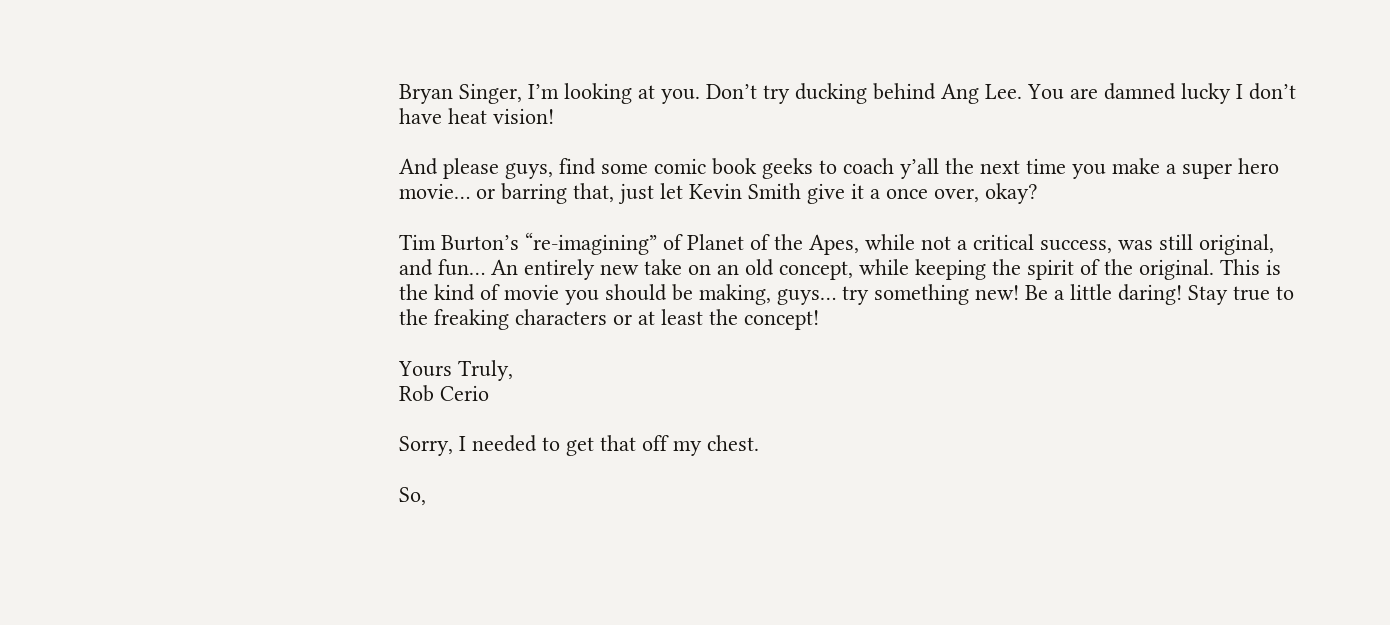Bryan Singer, I’m looking at you. Don’t try ducking behind Ang Lee. You are damned lucky I don’t have heat vision!

And please guys, find some comic book geeks to coach y’all the next time you make a super hero movie… or barring that, just let Kevin Smith give it a once over, okay?

Tim Burton’s “re-imagining” of Planet of the Apes, while not a critical success, was still original, and fun… An entirely new take on an old concept, while keeping the spirit of the original. This is the kind of movie you should be making, guys… try something new! Be a little daring! Stay true to the freaking characters or at least the concept!

Yours Truly,
Rob Cerio

Sorry, I needed to get that off my chest.

So,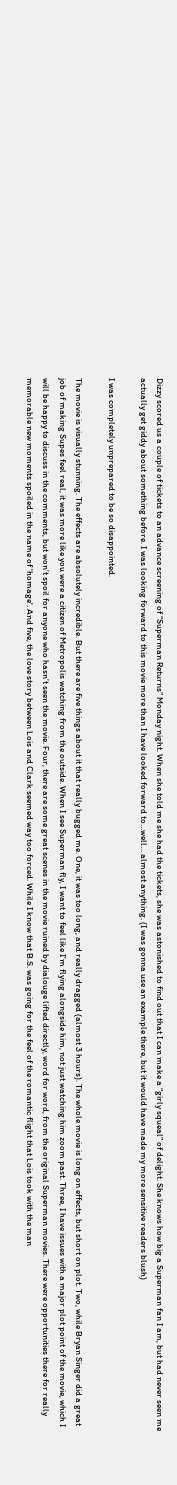Dizzy scored us a couple of tickets to an advance screening of “Superman Returns” Monday night. When she told me she had the tickets, she was astonished to find out that I can make a “girly squeal” of delight. She knows how big a Superman fan I am, but had never seen me actually get giddy about something before. I was looking forward to this movie more than I have looked forward to…well… almost anything. (I was gonna use an example there, but it would have made my more sensitive readers blush)

I was completely unprepared to be so disappointed.

The movie is visually stunning. The effects are absolutely incredible. But there are five things about it that really bugged me. One, it was too long, and really dragged (almost 3 hours). The whole movie is long on effects, but short on plot. Two, while Bryan Singer did a great job of making Supes feel real, it was more like you were a citizen of Metropolis watching from the outside. When I see Superman fly, I want to feel like I’m flying alongside him, not just watching him zoom past. Three, I have issues with a major plot point of the movie, which I will be happy to discuss in the comments, but won’t spoil for anyone who hasn’t seen the movie. Four, there are some great scenes in the movie ruined by dialouge lifted directly, word for word, from the original Superman movies. There were opportunities there for really memorable new moments spoiled in the name of 'homage'. And five, the love story between Lois and Clark seemed way too forced. While I know that B.S. was going for the feel of the romantic flight that Lois took with the man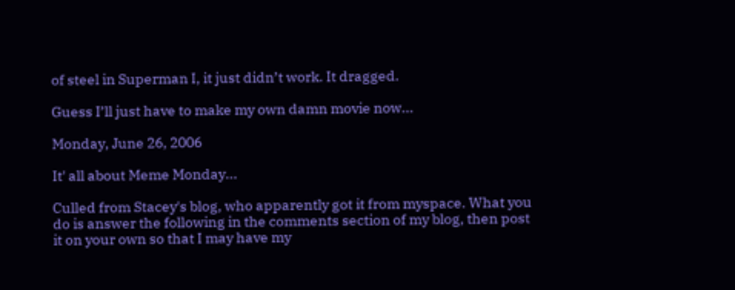of steel in Superman I, it just didn’t work. It dragged.

Guess I’ll just have to make my own damn movie now...

Monday, June 26, 2006

It' all about Meme Monday...

Culled from Stacey's blog, who apparently got it from myspace. What you do is answer the following in the comments section of my blog, then post it on your own so that I may have my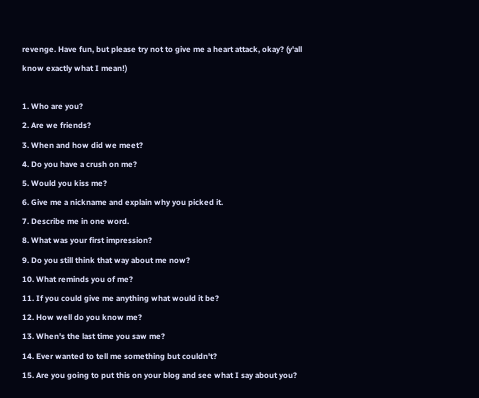revenge. Have fun, but please try not to give me a heart attack, okay? (y'all know exactly what I mean!)

1. Who are you?
2. Are we friends?
3. When and how did we meet?
4. Do you have a crush on me?
5. Would you kiss me?
6. Give me a nickname and explain why you picked it.
7. Describe me in one word.
8. What was your first impression?
9. Do you still think that way about me now?
10. What reminds you of me?
11. If you could give me anything what would it be?
12. How well do you know me?
13. When's the last time you saw me?
14. Ever wanted to tell me something but couldn't?
15. Are you going to put this on your blog and see what I say about you?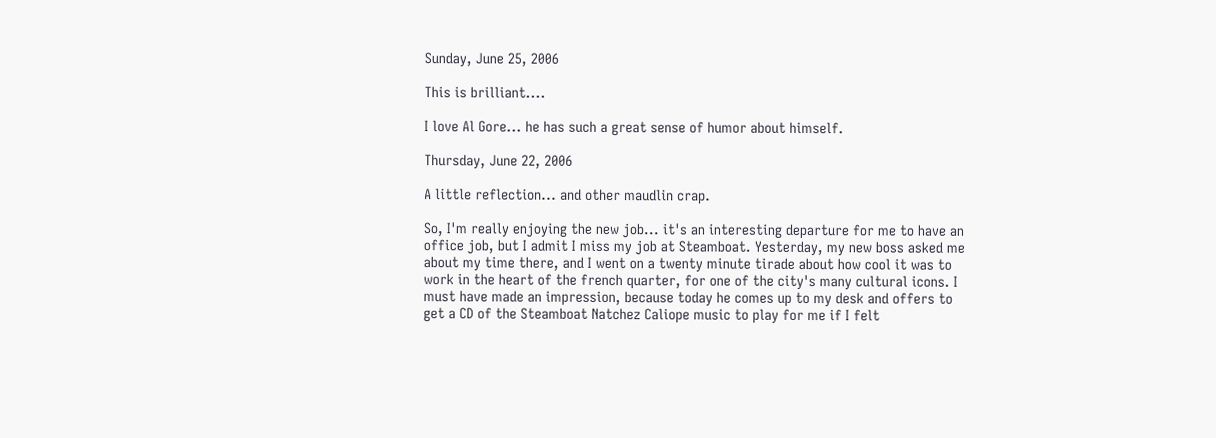Sunday, June 25, 2006

This is brilliant....

I love Al Gore... he has such a great sense of humor about himself.

Thursday, June 22, 2006

A little reflection... and other maudlin crap.

So, I'm really enjoying the new job... it's an interesting departure for me to have an office job, but I admit I miss my job at Steamboat. Yesterday, my new boss asked me about my time there, and I went on a twenty minute tirade about how cool it was to work in the heart of the french quarter, for one of the city's many cultural icons. I must have made an impression, because today he comes up to my desk and offers to get a CD of the Steamboat Natchez Caliope music to play for me if I felt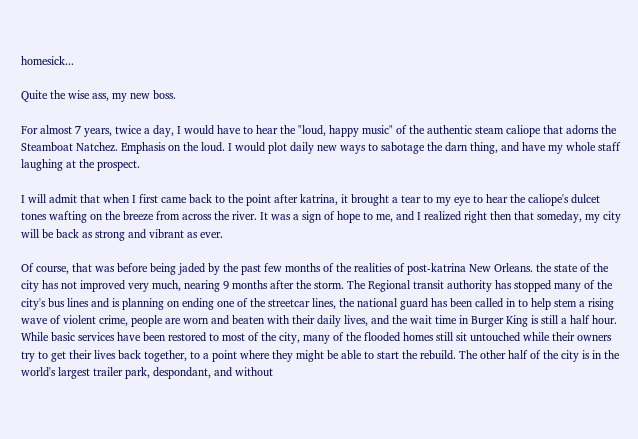homesick...

Quite the wise ass, my new boss.

For almost 7 years, twice a day, I would have to hear the "loud, happy music" of the authentic steam caliope that adorns the Steamboat Natchez. Emphasis on the loud. I would plot daily new ways to sabotage the darn thing, and have my whole staff laughing at the prospect.

I will admit that when I first came back to the point after katrina, it brought a tear to my eye to hear the caliope's dulcet tones wafting on the breeze from across the river. It was a sign of hope to me, and I realized right then that someday, my city will be back as strong and vibrant as ever.

Of course, that was before being jaded by the past few months of the realities of post-katrina New Orleans. the state of the city has not improved very much, nearing 9 months after the storm. The Regional transit authority has stopped many of the city's bus lines and is planning on ending one of the streetcar lines, the national guard has been called in to help stem a rising wave of violent crime, people are worn and beaten with their daily lives, and the wait time in Burger King is still a half hour. While basic services have been restored to most of the city, many of the flooded homes still sit untouched while their owners try to get their lives back together, to a point where they might be able to start the rebuild. The other half of the city is in the world's largest trailer park, despondant, and without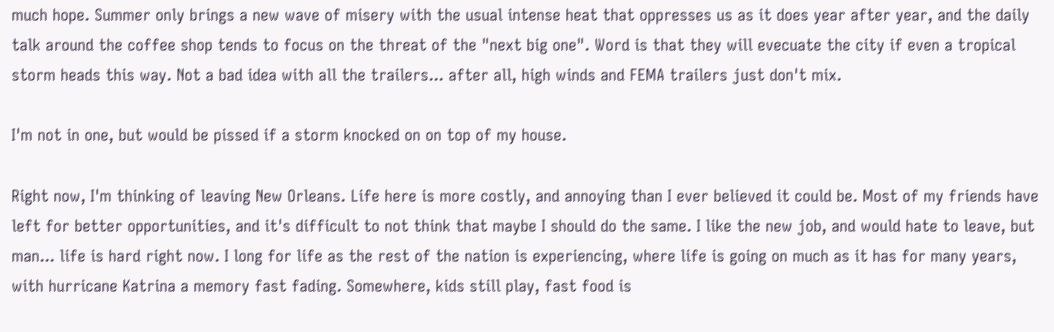much hope. Summer only brings a new wave of misery with the usual intense heat that oppresses us as it does year after year, and the daily talk around the coffee shop tends to focus on the threat of the "next big one". Word is that they will evecuate the city if even a tropical storm heads this way. Not a bad idea with all the trailers... after all, high winds and FEMA trailers just don't mix.

I'm not in one, but would be pissed if a storm knocked on on top of my house.

Right now, I'm thinking of leaving New Orleans. Life here is more costly, and annoying than I ever believed it could be. Most of my friends have left for better opportunities, and it's difficult to not think that maybe I should do the same. I like the new job, and would hate to leave, but man... life is hard right now. I long for life as the rest of the nation is experiencing, where life is going on much as it has for many years, with hurricane Katrina a memory fast fading. Somewhere, kids still play, fast food is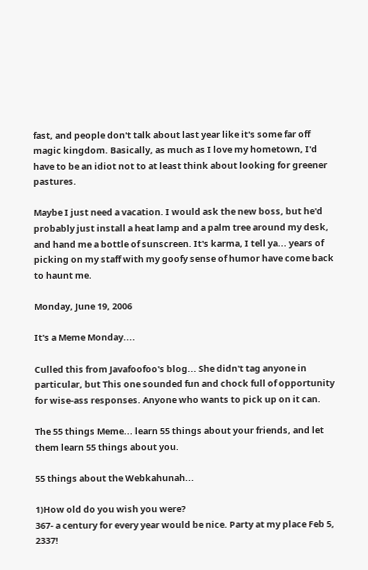fast, and people don't talk about last year like it's some far off magic kingdom. Basically, as much as I love my hometown, I'd have to be an idiot not to at least think about looking for greener pastures.

Maybe I just need a vacation. I would ask the new boss, but he'd probably just install a heat lamp and a palm tree around my desk, and hand me a bottle of sunscreen. It's karma, I tell ya... years of picking on my staff with my goofy sense of humor have come back to haunt me.

Monday, June 19, 2006

It's a Meme Monday....

Culled this from Javafoofoo's blog... She didn't tag anyone in particular, but This one sounded fun and chock full of opportunity for wise-ass responses. Anyone who wants to pick up on it can.

The 55 things Meme... learn 55 things about your friends, and let them learn 55 things about you.

55 things about the Webkahunah...

1)How old do you wish you were?
367- a century for every year would be nice. Party at my place Feb 5, 2337!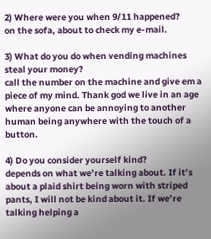2) Where were you when 9/11 happened?
on the sofa, about to check my e-mail.

3) What do you do when vending machines steal your money?
call the number on the machine and give em a piece of my mind. Thank god we live in an age where anyone can be annoying to another human being anywhere with the touch of a button.

4) Do you consider yourself kind?
depends on what we’re talking about. If it’s about a plaid shirt being worn with striped pants, I will not be kind about it. If we’re talking helping a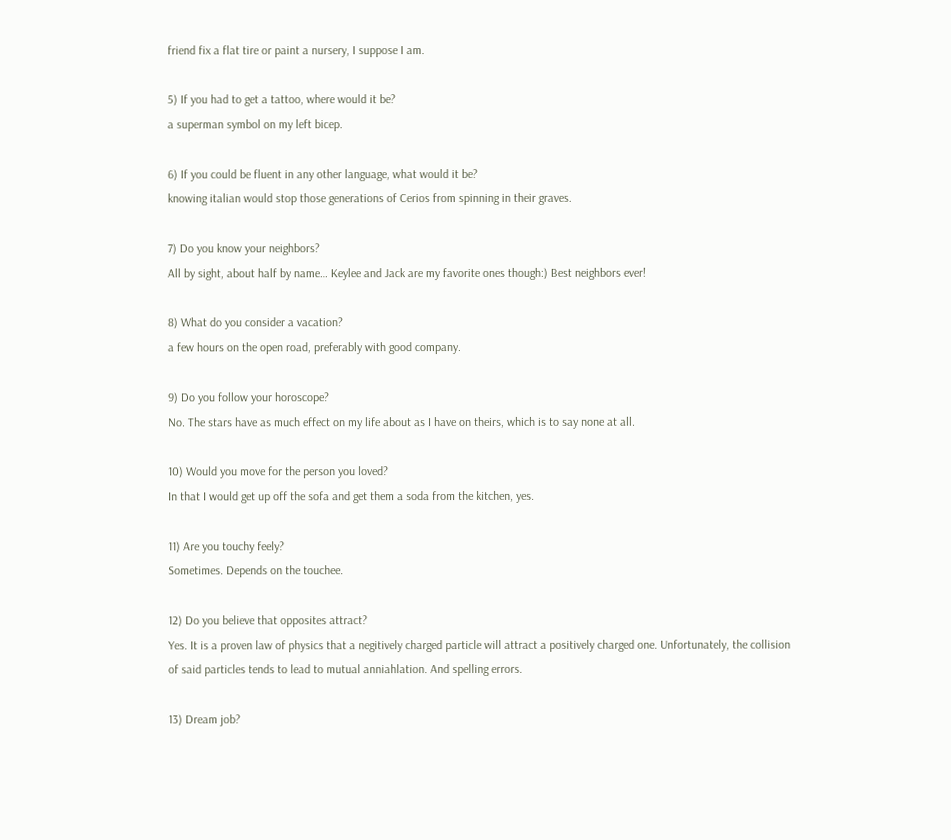friend fix a flat tire or paint a nursery, I suppose I am.

5) If you had to get a tattoo, where would it be?
a superman symbol on my left bicep.

6) If you could be fluent in any other language, what would it be?
knowing italian would stop those generations of Cerios from spinning in their graves.

7) Do you know your neighbors?
All by sight, about half by name… Keylee and Jack are my favorite ones though:) Best neighbors ever!

8) What do you consider a vacation?
a few hours on the open road, preferably with good company.

9) Do you follow your horoscope?
No. The stars have as much effect on my life about as I have on theirs, which is to say none at all.

10) Would you move for the person you loved?
In that I would get up off the sofa and get them a soda from the kitchen, yes.

11) Are you touchy feely?
Sometimes. Depends on the touchee.

12) Do you believe that opposites attract?
Yes. It is a proven law of physics that a negitively charged particle will attract a positively charged one. Unfortunately, the collision of said particles tends to lead to mutual anniahlation. And spelling errors.

13) Dream job?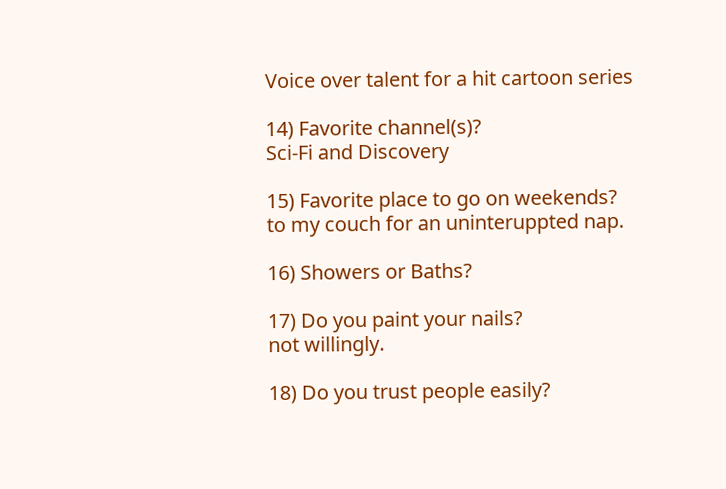Voice over talent for a hit cartoon series

14) Favorite channel(s)?
Sci-Fi and Discovery

15) Favorite place to go on weekends?
to my couch for an uninteruppted nap.

16) Showers or Baths?

17) Do you paint your nails?
not willingly.

18) Do you trust people easily?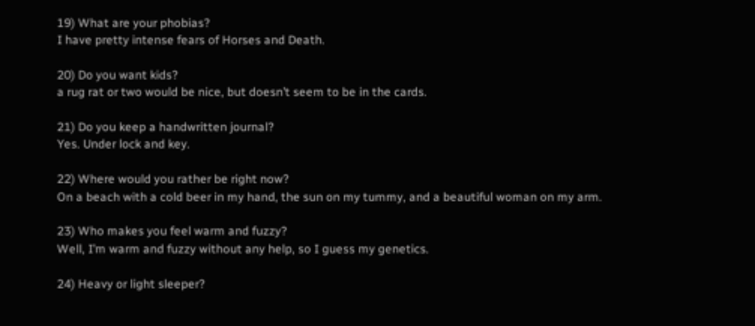19) What are your phobias?
I have pretty intense fears of Horses and Death.

20) Do you want kids?
a rug rat or two would be nice, but doesn’t seem to be in the cards.

21) Do you keep a handwritten journal?
Yes. Under lock and key.

22) Where would you rather be right now?
On a beach with a cold beer in my hand, the sun on my tummy, and a beautiful woman on my arm.

23) Who makes you feel warm and fuzzy?
Well, I’m warm and fuzzy without any help, so I guess my genetics.

24) Heavy or light sleeper?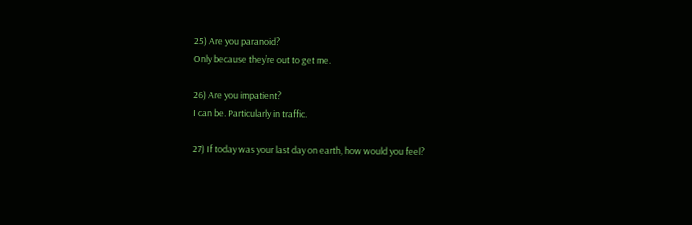25) Are you paranoid?
Only because they’re out to get me.

26) Are you impatient?
I can be. Particularly in traffic.

27) If today was your last day on earth, how would you feel?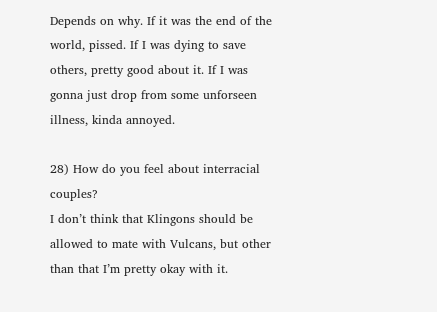Depends on why. If it was the end of the world, pissed. If I was dying to save others, pretty good about it. If I was gonna just drop from some unforseen illness, kinda annoyed.

28) How do you feel about interracial couples?
I don’t think that Klingons should be allowed to mate with Vulcans, but other than that I’m pretty okay with it.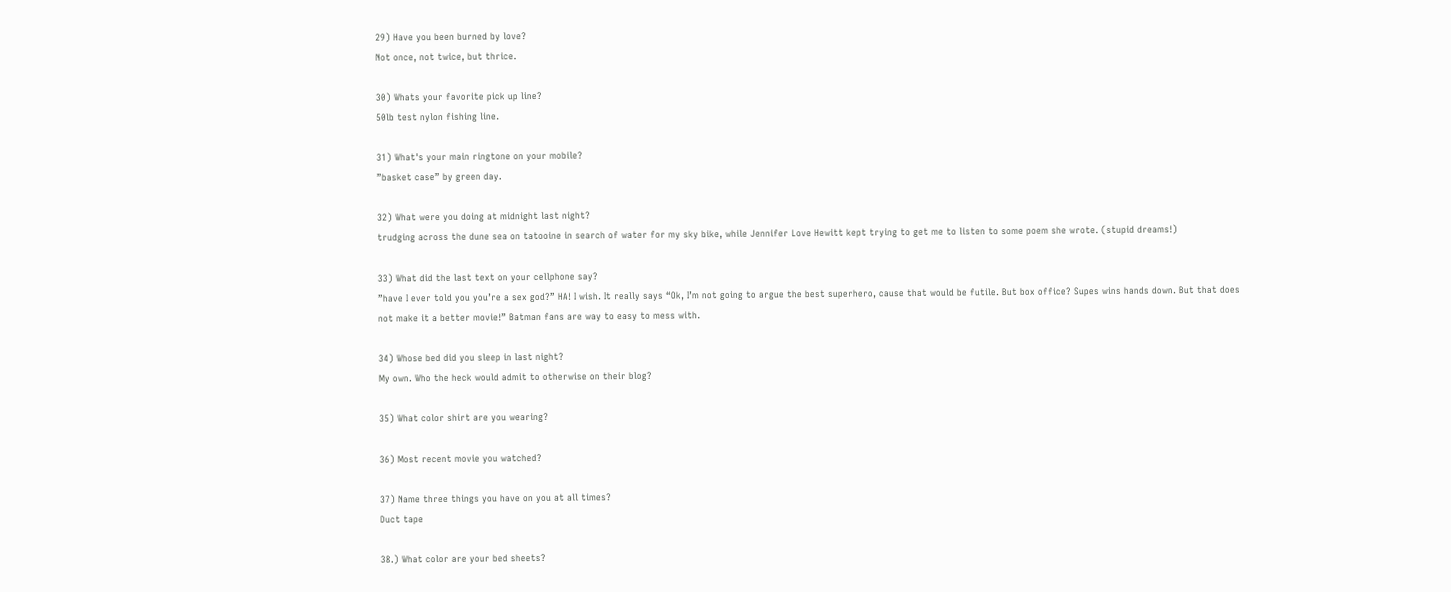29) Have you been burned by love?
Not once, not twice, but thrice.

30) Whats your favorite pick up line?
50lb test nylon fishing line.

31) What's your main ringtone on your mobile?
”basket case” by green day.

32) What were you doing at midnight last night?
trudging across the dune sea on tatooine in search of water for my sky bike, while Jennifer Love Hewitt kept trying to get me to listen to some poem she wrote. (stupid dreams!)

33) What did the last text on your cellphone say?
”have I ever told you you’re a sex god?” HA! I wish. It really says “Ok, I’m not going to argue the best superhero, cause that would be futile. But box office? Supes wins hands down. But that does not make it a better movie!” Batman fans are way to easy to mess with.

34) Whose bed did you sleep in last night?
My own. Who the heck would admit to otherwise on their blog?

35) What color shirt are you wearing?

36) Most recent movie you watched?

37) Name three things you have on you at all times?
Duct tape

38.) What color are your bed sheets?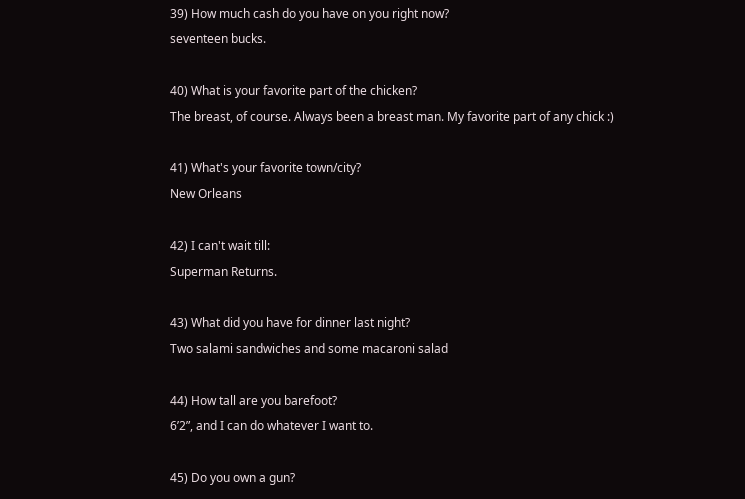39) How much cash do you have on you right now?
seventeen bucks.

40) What is your favorite part of the chicken?
The breast, of course. Always been a breast man. My favorite part of any chick :)

41) What's your favorite town/city?
New Orleans

42) I can't wait till:
Superman Returns.

43) What did you have for dinner last night?
Two salami sandwiches and some macaroni salad

44) How tall are you barefoot?
6’2”, and I can do whatever I want to.

45) Do you own a gun?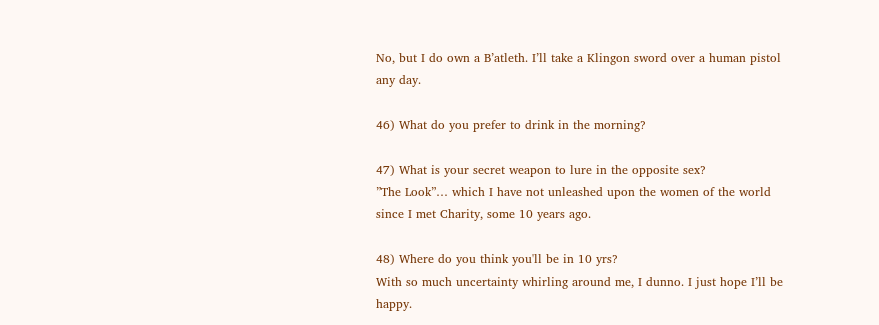No, but I do own a B’atleth. I’ll take a Klingon sword over a human pistol any day.

46) What do you prefer to drink in the morning?

47) What is your secret weapon to lure in the opposite sex?
”The Look”… which I have not unleashed upon the women of the world since I met Charity, some 10 years ago.

48) Where do you think you'll be in 10 yrs?
With so much uncertainty whirling around me, I dunno. I just hope I’ll be happy.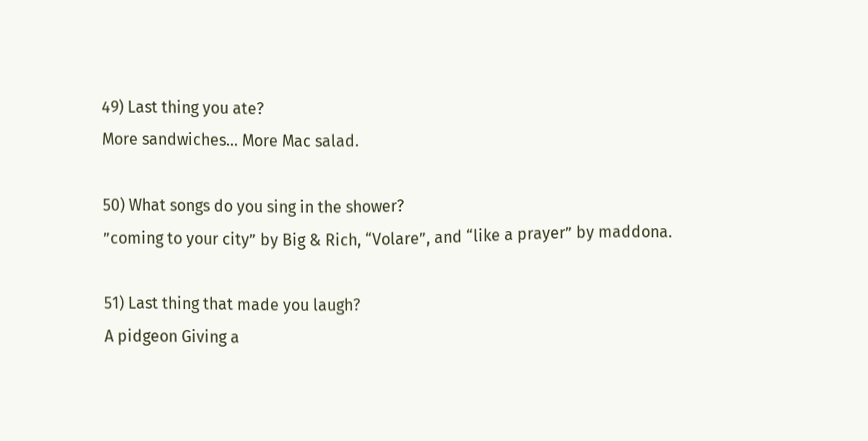49) Last thing you ate?
More sandwiches… More Mac salad.

50) What songs do you sing in the shower?
”coming to your city” by Big & Rich, “Volare”, and “like a prayer” by maddona.

51) Last thing that made you laugh?
A pidgeon Giving a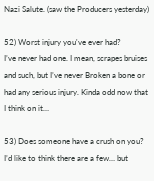Nazi Salute. (saw the Producers yesterday)

52) Worst injury you've ever had?
I’ve never had one. I mean, scrapes bruises and such, but I’ve never Broken a bone or had any serious injury. Kinda odd now that I think on it…

53) Does someone have a crush on you?
I’d like to think there are a few… but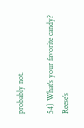probably not.

54) What's your favorite candy?
Reese’s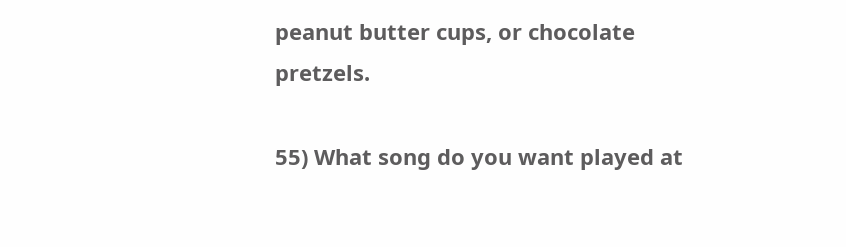peanut butter cups, or chocolate pretzels.

55) What song do you want played at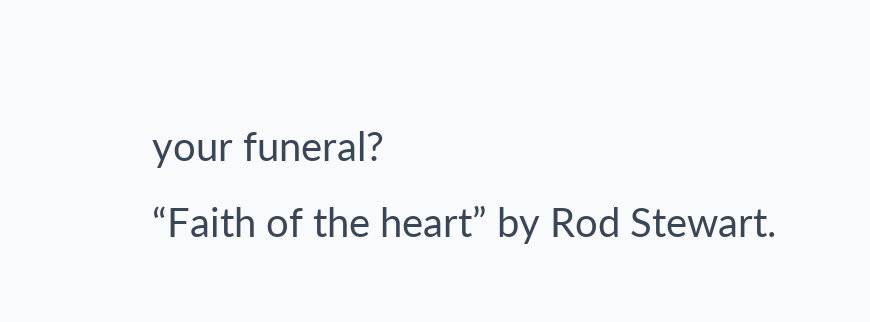your funeral?
“Faith of the heart” by Rod Stewart.